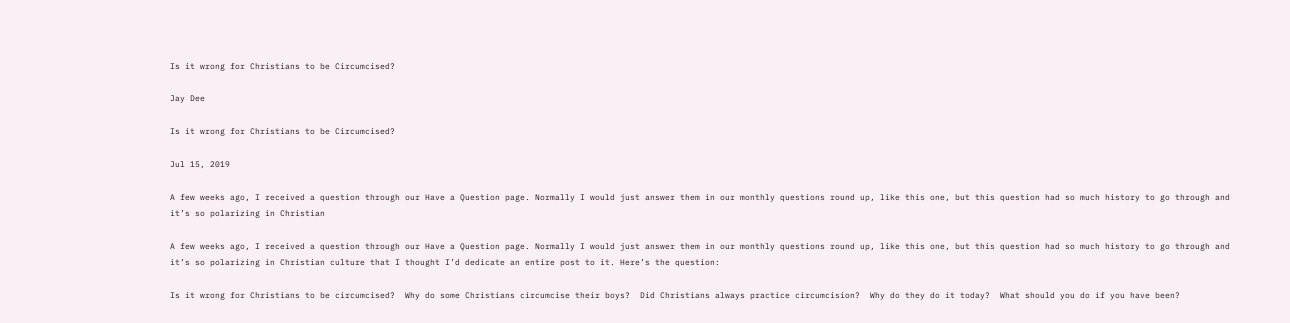Is it wrong for Christians to be Circumcised?

Jay Dee

Is it wrong for Christians to be Circumcised?

Jul 15, 2019

A few weeks ago, I received a question through our Have a Question page. Normally I would just answer them in our monthly questions round up, like this one, but this question had so much history to go through and it’s so polarizing in Christian

A few weeks ago, I received a question through our Have a Question page. Normally I would just answer them in our monthly questions round up, like this one, but this question had so much history to go through and it’s so polarizing in Christian culture that I thought I’d dedicate an entire post to it. Here’s the question:

Is it wrong for Christians to be circumcised?  Why do some Christians circumcise their boys?  Did Christians always practice circumcision?  Why do they do it today?  What should you do if you have been?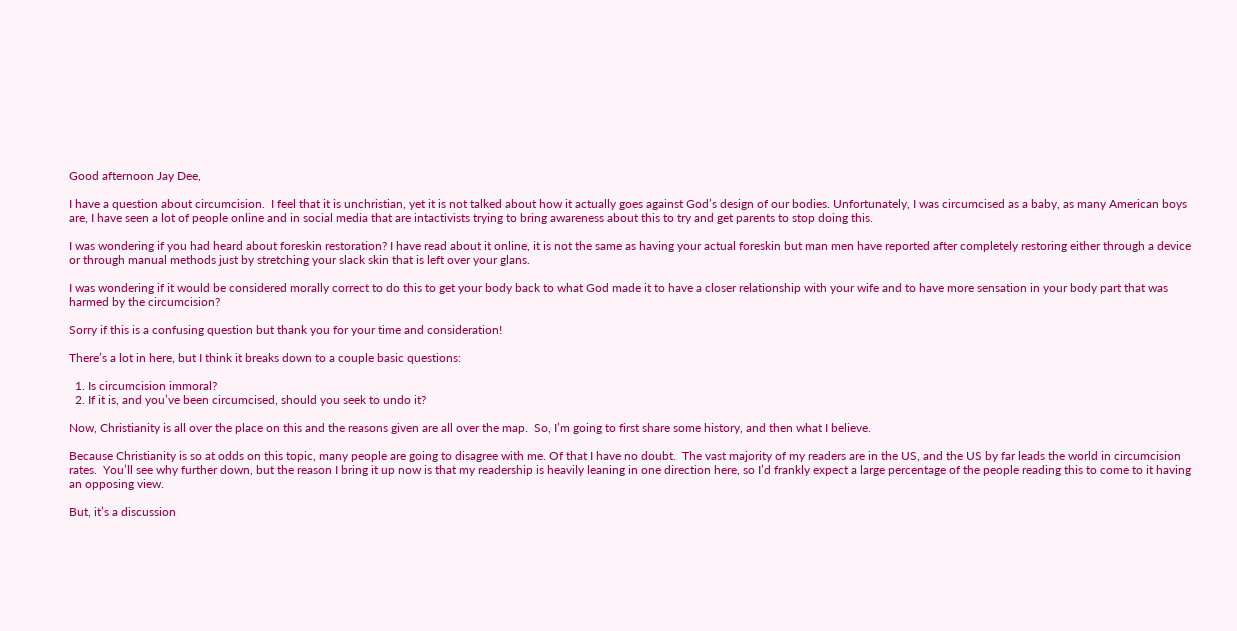Good afternoon Jay Dee,

I have a question about circumcision.  I feel that it is unchristian, yet it is not talked about how it actually goes against God’s design of our bodies. Unfortunately, I was circumcised as a baby, as many American boys are, I have seen a lot of people online and in social media that are intactivists trying to bring awareness about this to try and get parents to stop doing this.

I was wondering if you had heard about foreskin restoration? I have read about it online, it is not the same as having your actual foreskin but man men have reported after completely restoring either through a device or through manual methods just by stretching your slack skin that is left over your glans.

I was wondering if it would be considered morally correct to do this to get your body back to what God made it to have a closer relationship with your wife and to have more sensation in your body part that was harmed by the circumcision?

Sorry if this is a confusing question but thank you for your time and consideration!

There’s a lot in here, but I think it breaks down to a couple basic questions:

  1. Is circumcision immoral?
  2. If it is, and you’ve been circumcised, should you seek to undo it?

Now, Christianity is all over the place on this and the reasons given are all over the map.  So, I’m going to first share some history, and then what I believe.

Because Christianity is so at odds on this topic, many people are going to disagree with me. Of that I have no doubt.  The vast majority of my readers are in the US, and the US by far leads the world in circumcision rates.  You’ll see why further down, but the reason I bring it up now is that my readership is heavily leaning in one direction here, so I’d frankly expect a large percentage of the people reading this to come to it having an opposing view.

But, it’s a discussion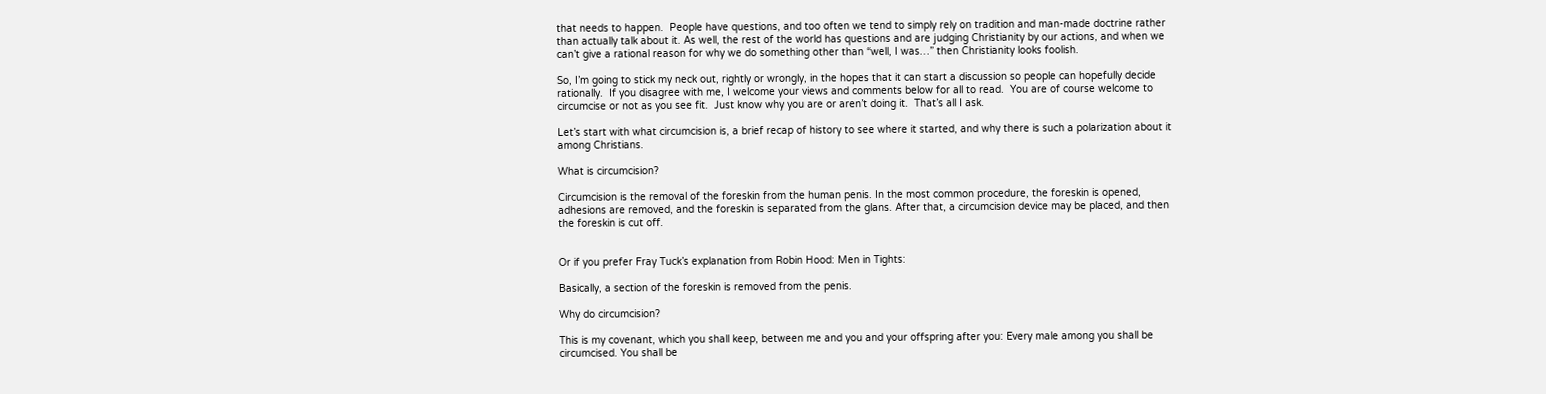that needs to happen.  People have questions, and too often we tend to simply rely on tradition and man-made doctrine rather than actually talk about it. As well, the rest of the world has questions and are judging Christianity by our actions, and when we can’t give a rational reason for why we do something other than “well, I was…” then Christianity looks foolish.

So, I’m going to stick my neck out, rightly or wrongly, in the hopes that it can start a discussion so people can hopefully decide rationally.  If you disagree with me, I welcome your views and comments below for all to read.  You are of course welcome to circumcise or not as you see fit.  Just know why you are or aren’t doing it.  That’s all I ask.

Let’s start with what circumcision is, a brief recap of history to see where it started, and why there is such a polarization about it among Christians.

What is circumcision?

Circumcision is the removal of the foreskin from the human penis. In the most common procedure, the foreskin is opened, adhesions are removed, and the foreskin is separated from the glans. After that, a circumcision device may be placed, and then the foreskin is cut off.


Or if you prefer Fray Tuck’s explanation from Robin Hood: Men in Tights:

Basically, a section of the foreskin is removed from the penis.

Why do circumcision?

This is my covenant, which you shall keep, between me and you and your offspring after you: Every male among you shall be circumcised. You shall be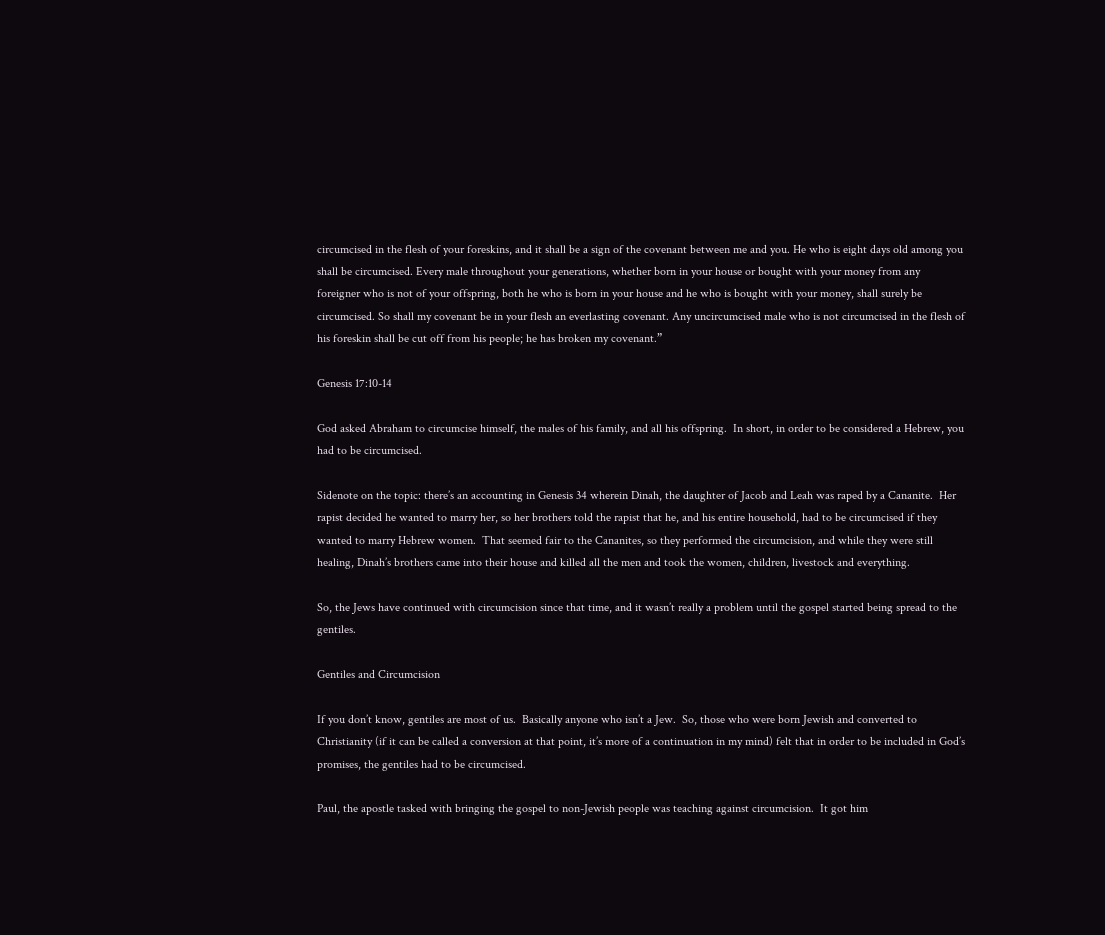circumcised in the flesh of your foreskins, and it shall be a sign of the covenant between me and you. He who is eight days old among you shall be circumcised. Every male throughout your generations, whether born in your house or bought with your money from any foreigner who is not of your offspring, both he who is born in your house and he who is bought with your money, shall surely be circumcised. So shall my covenant be in your flesh an everlasting covenant. Any uncircumcised male who is not circumcised in the flesh of his foreskin shall be cut off from his people; he has broken my covenant.”

Genesis 17:10-14

God asked Abraham to circumcise himself, the males of his family, and all his offspring.  In short, in order to be considered a Hebrew, you had to be circumcised.

Sidenote on the topic: there’s an accounting in Genesis 34 wherein Dinah, the daughter of Jacob and Leah was raped by a Cananite.  Her rapist decided he wanted to marry her, so her brothers told the rapist that he, and his entire household, had to be circumcised if they wanted to marry Hebrew women.  That seemed fair to the Cananites, so they performed the circumcision, and while they were still healing, Dinah’s brothers came into their house and killed all the men and took the women, children, livestock and everything.

So, the Jews have continued with circumcision since that time, and it wasn’t really a problem until the gospel started being spread to the gentiles.

Gentiles and Circumcision

If you don’t know, gentiles are most of us.  Basically anyone who isn’t a Jew.  So, those who were born Jewish and converted to Christianity (if it can be called a conversion at that point, it’s more of a continuation in my mind) felt that in order to be included in God’s promises, the gentiles had to be circumcised.

Paul, the apostle tasked with bringing the gospel to non-Jewish people was teaching against circumcision.  It got him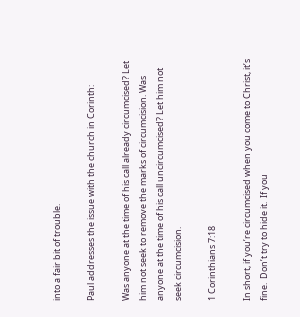into a fair bit of trouble.

Paul addresses the issue with the church in Corinth:

Was anyone at the time of his call already circumcised? Let him not seek to remove the marks of circumcision. Was anyone at the time of his call uncircumcised? Let him not seek circumcision.

1 Corinthians 7:18

In short, if you’re circumcised when you come to Christ, it’s fine.  Don’t try to hide it.  If you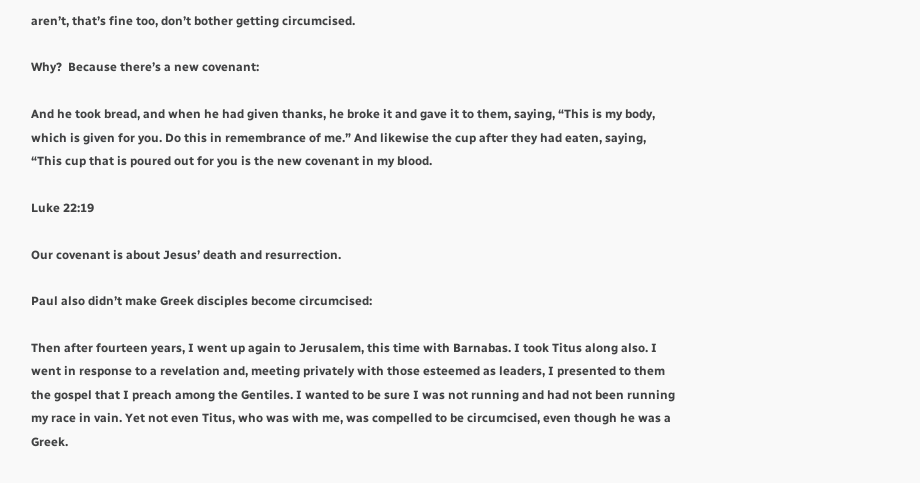aren’t, that’s fine too, don’t bother getting circumcised.

Why?  Because there’s a new covenant:

And he took bread, and when he had given thanks, he broke it and gave it to them, saying, “This is my body, which is given for you. Do this in remembrance of me.” And likewise the cup after they had eaten, saying, “This cup that is poured out for you is the new covenant in my blood.

Luke 22:19

Our covenant is about Jesus’ death and resurrection.

Paul also didn’t make Greek disciples become circumcised:

Then after fourteen years, I went up again to Jerusalem, this time with Barnabas. I took Titus along also. I went in response to a revelation and, meeting privately with those esteemed as leaders, I presented to them the gospel that I preach among the Gentiles. I wanted to be sure I was not running and had not been running my race in vain. Yet not even Titus, who was with me, was compelled to be circumcised, even though he was a Greek.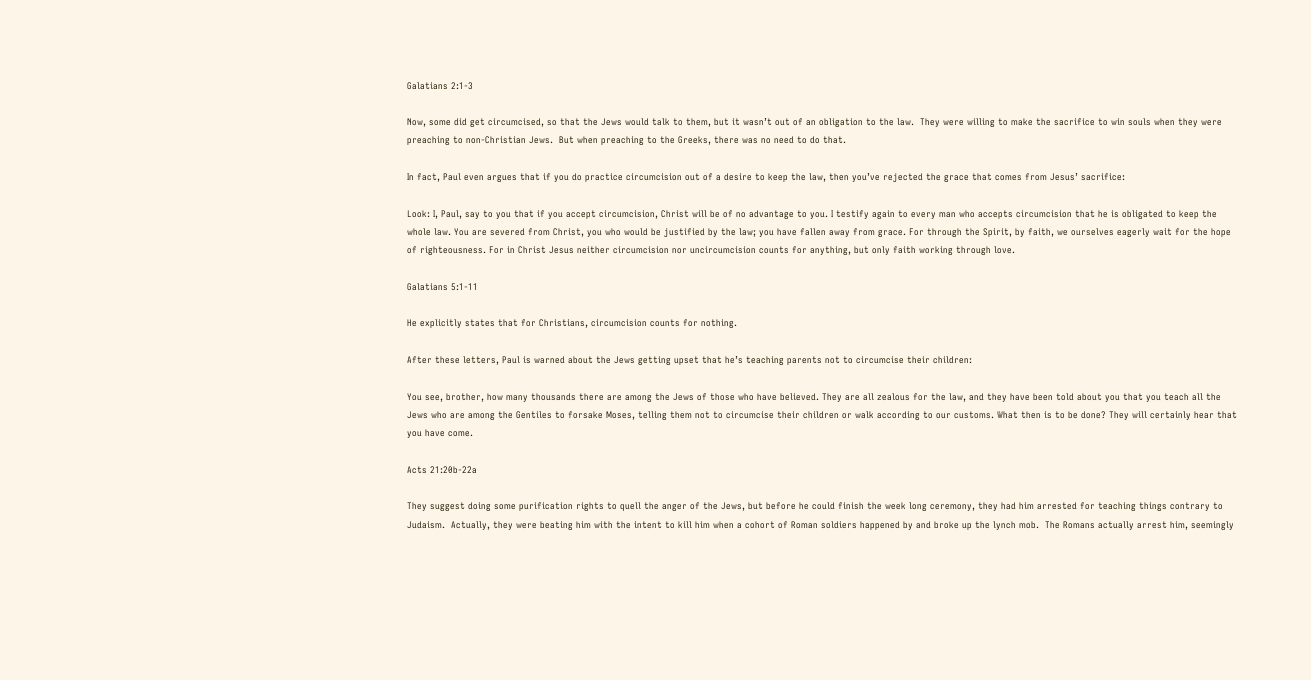Galatians 2:1-3

Now, some did get circumcised, so that the Jews would talk to them, but it wasn’t out of an obligation to the law.  They were willing to make the sacrifice to win souls when they were preaching to non-Christian Jews.  But when preaching to the Greeks, there was no need to do that.

In fact, Paul even argues that if you do practice circumcision out of a desire to keep the law, then you’ve rejected the grace that comes from Jesus’ sacrifice:

Look: I, Paul, say to you that if you accept circumcision, Christ will be of no advantage to you. I testify again to every man who accepts circumcision that he is obligated to keep the whole law. You are severed from Christ, you who would be justified by the law; you have fallen away from grace. For through the Spirit, by faith, we ourselves eagerly wait for the hope of righteousness. For in Christ Jesus neither circumcision nor uncircumcision counts for anything, but only faith working through love.

Galatians 5:1-11

He explicitly states that for Christians, circumcision counts for nothing.

After these letters, Paul is warned about the Jews getting upset that he’s teaching parents not to circumcise their children:

You see, brother, how many thousands there are among the Jews of those who have believed. They are all zealous for the law, and they have been told about you that you teach all the Jews who are among the Gentiles to forsake Moses, telling them not to circumcise their children or walk according to our customs. What then is to be done? They will certainly hear that you have come.

Acts 21:20b-22a

They suggest doing some purification rights to quell the anger of the Jews, but before he could finish the week long ceremony, they had him arrested for teaching things contrary to Judaism.  Actually, they were beating him with the intent to kill him when a cohort of Roman soldiers happened by and broke up the lynch mob.  The Romans actually arrest him, seemingly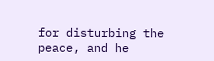for disturbing the peace, and he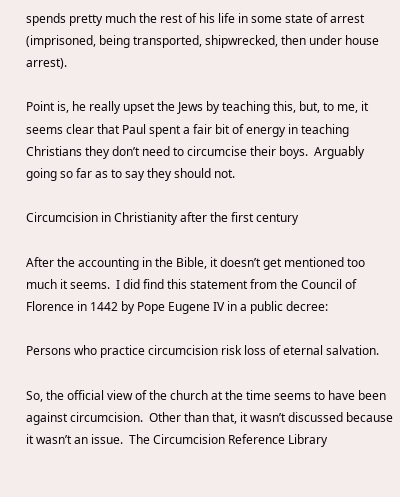spends pretty much the rest of his life in some state of arrest (imprisoned, being transported, shipwrecked, then under house arrest).

Point is, he really upset the Jews by teaching this, but, to me, it seems clear that Paul spent a fair bit of energy in teaching Christians they don’t need to circumcise their boys.  Arguably going so far as to say they should not.

Circumcision in Christianity after the first century

After the accounting in the Bible, it doesn’t get mentioned too much it seems.  I did find this statement from the Council of Florence in 1442 by Pope Eugene IV in a public decree:

Persons who practice circumcision risk loss of eternal salvation.

So, the official view of the church at the time seems to have been against circumcision.  Other than that, it wasn’t discussed because it wasn’t an issue.  The Circumcision Reference Library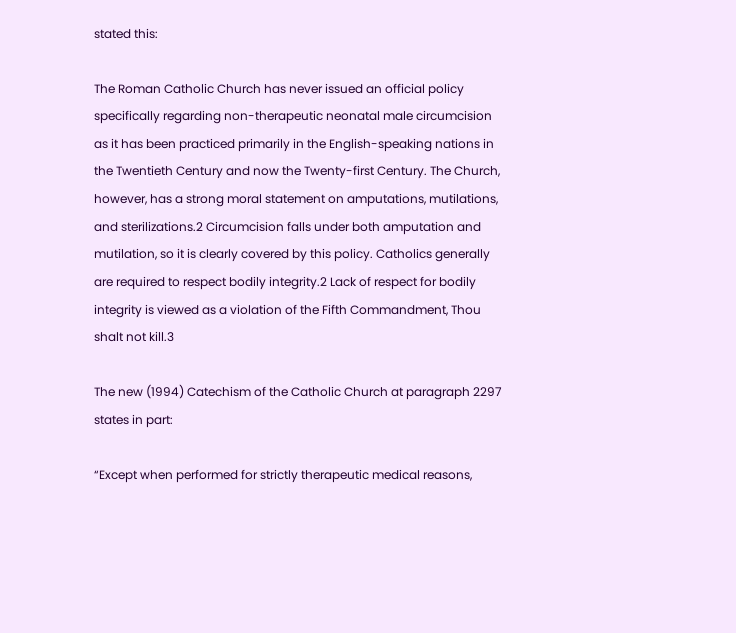stated this:

The Roman Catholic Church has never issued an official policy specifically regarding non-therapeutic neonatal male circumcision as it has been practiced primarily in the English-speaking nations in the Twentieth Century and now the Twenty-first Century. The Church, however, has a strong moral statement on amputations, mutilations, and sterilizations.2 Circumcision falls under both amputation and mutilation, so it is clearly covered by this policy. Catholics generally are required to respect bodily integrity.2 Lack of respect for bodily integrity is viewed as a violation of the Fifth Commandment, Thou shalt not kill.3

The new (1994) Catechism of the Catholic Church at paragraph 2297 states in part:

“Except when performed for strictly therapeutic medical reasons,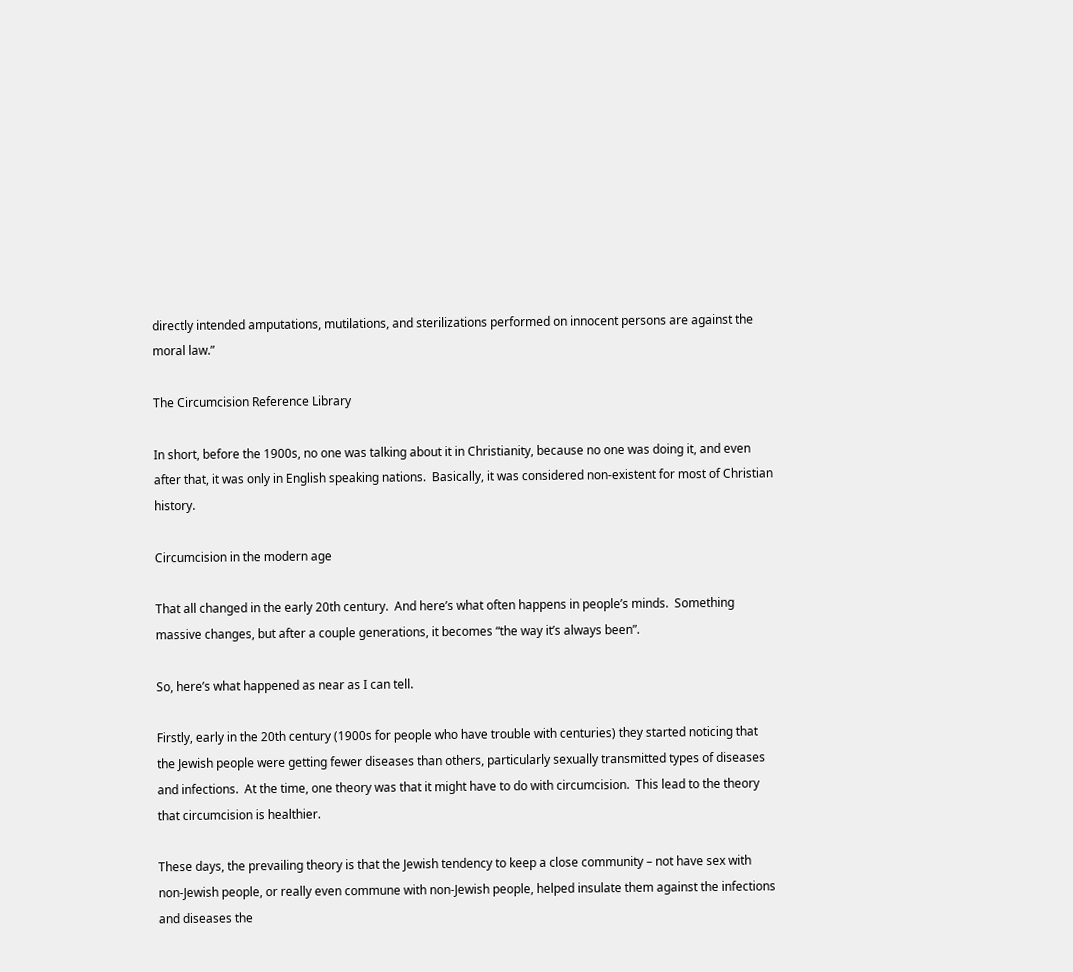directly intended amputations, mutilations, and sterilizations performed on innocent persons are against the moral law.”

The Circumcision Reference Library

In short, before the 1900s, no one was talking about it in Christianity, because no one was doing it, and even after that, it was only in English speaking nations.  Basically, it was considered non-existent for most of Christian history.

Circumcision in the modern age

That all changed in the early 20th century.  And here’s what often happens in people’s minds.  Something massive changes, but after a couple generations, it becomes “the way it’s always been”.

So, here’s what happened as near as I can tell.

Firstly, early in the 20th century (1900s for people who have trouble with centuries) they started noticing that the Jewish people were getting fewer diseases than others, particularly sexually transmitted types of diseases and infections.  At the time, one theory was that it might have to do with circumcision.  This lead to the theory that circumcision is healthier.

These days, the prevailing theory is that the Jewish tendency to keep a close community – not have sex with non-Jewish people, or really even commune with non-Jewish people, helped insulate them against the infections and diseases the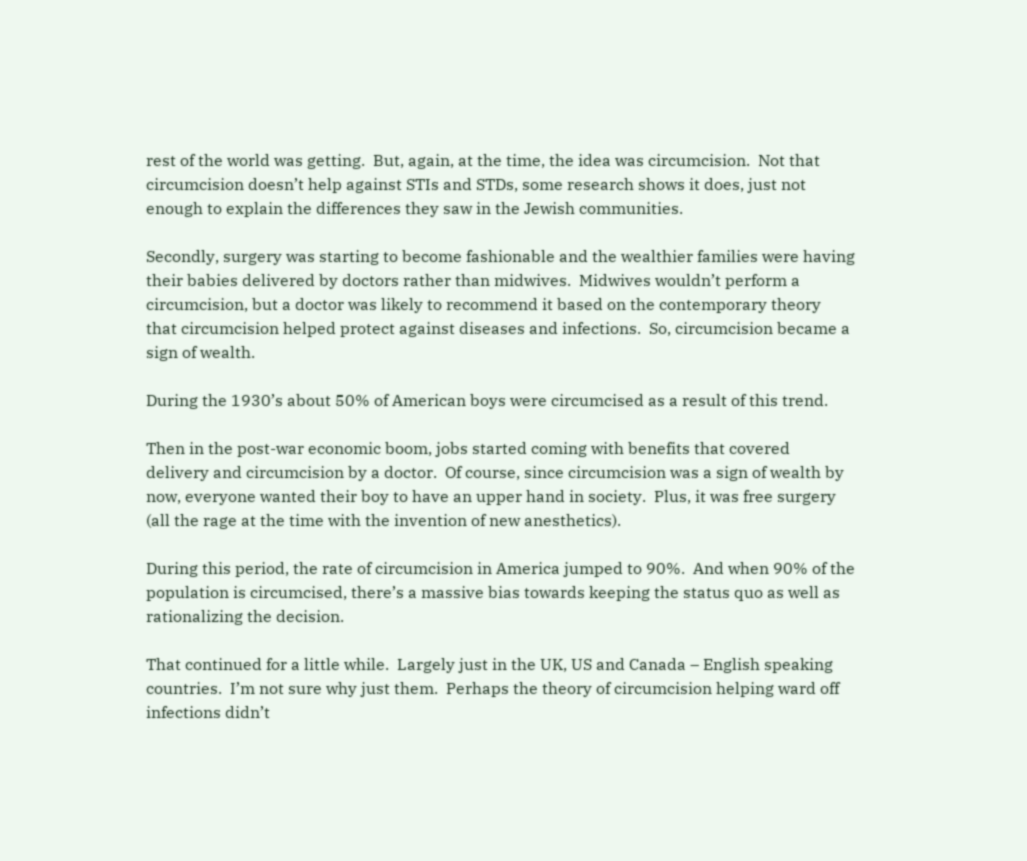rest of the world was getting.  But, again, at the time, the idea was circumcision.  Not that circumcision doesn’t help against STIs and STDs, some research shows it does, just not enough to explain the differences they saw in the Jewish communities.

Secondly, surgery was starting to become fashionable and the wealthier families were having their babies delivered by doctors rather than midwives.  Midwives wouldn’t perform a circumcision, but a doctor was likely to recommend it based on the contemporary theory that circumcision helped protect against diseases and infections.  So, circumcision became a sign of wealth.

During the 1930’s about 50% of American boys were circumcised as a result of this trend.

Then in the post-war economic boom, jobs started coming with benefits that covered delivery and circumcision by a doctor.  Of course, since circumcision was a sign of wealth by now, everyone wanted their boy to have an upper hand in society.  Plus, it was free surgery (all the rage at the time with the invention of new anesthetics).

During this period, the rate of circumcision in America jumped to 90%.  And when 90% of the population is circumcised, there’s a massive bias towards keeping the status quo as well as rationalizing the decision.

That continued for a little while.  Largely just in the UK, US and Canada – English speaking countries.  I’m not sure why just them.  Perhaps the theory of circumcision helping ward off infections didn’t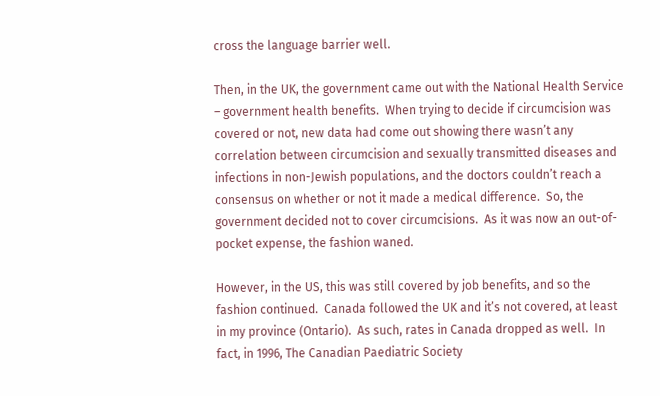cross the language barrier well.

Then, in the UK, the government came out with the National Health Service – government health benefits.  When trying to decide if circumcision was covered or not, new data had come out showing there wasn’t any correlation between circumcision and sexually transmitted diseases and infections in non-Jewish populations, and the doctors couldn’t reach a consensus on whether or not it made a medical difference.  So, the government decided not to cover circumcisions.  As it was now an out-of-pocket expense, the fashion waned.

However, in the US, this was still covered by job benefits, and so the fashion continued.  Canada followed the UK and it’s not covered, at least in my province (Ontario).  As such, rates in Canada dropped as well.  In fact, in 1996, The Canadian Paediatric Society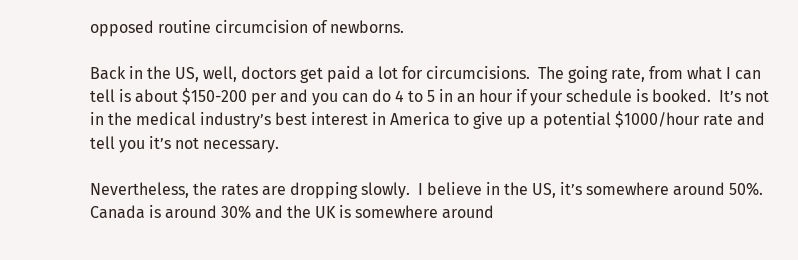opposed routine circumcision of newborns.

Back in the US, well, doctors get paid a lot for circumcisions.  The going rate, from what I can tell is about $150-200 per and you can do 4 to 5 in an hour if your schedule is booked.  It’s not in the medical industry’s best interest in America to give up a potential $1000/hour rate and tell you it’s not necessary.

Nevertheless, the rates are dropping slowly.  I believe in the US, it’s somewhere around 50%.  Canada is around 30% and the UK is somewhere around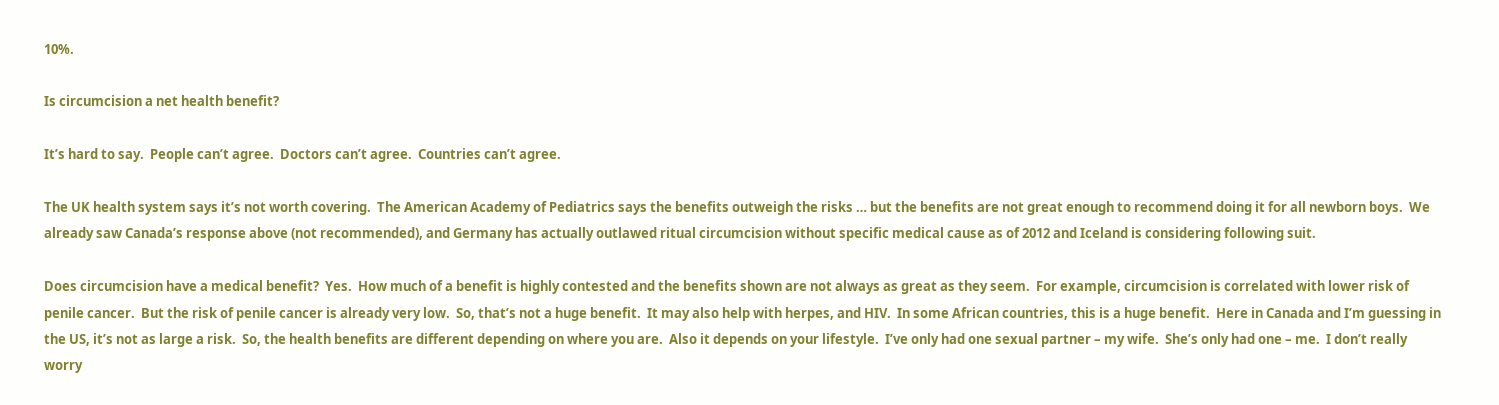10%.

Is circumcision a net health benefit?

It’s hard to say.  People can’t agree.  Doctors can’t agree.  Countries can’t agree.

The UK health system says it’s not worth covering.  The American Academy of Pediatrics says the benefits outweigh the risks … but the benefits are not great enough to recommend doing it for all newborn boys.  We already saw Canada’s response above (not recommended), and Germany has actually outlawed ritual circumcision without specific medical cause as of 2012 and Iceland is considering following suit.

Does circumcision have a medical benefit?  Yes.  How much of a benefit is highly contested and the benefits shown are not always as great as they seem.  For example, circumcision is correlated with lower risk of penile cancer.  But the risk of penile cancer is already very low.  So, that’s not a huge benefit.  It may also help with herpes, and HIV.  In some African countries, this is a huge benefit.  Here in Canada and I’m guessing in the US, it’s not as large a risk.  So, the health benefits are different depending on where you are.  Also it depends on your lifestyle.  I’ve only had one sexual partner – my wife.  She’s only had one – me.  I don’t really worry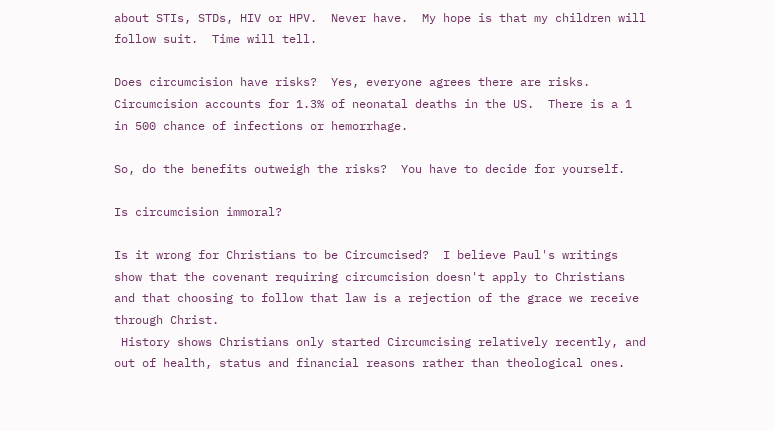about STIs, STDs, HIV or HPV.  Never have.  My hope is that my children will follow suit.  Time will tell.

Does circumcision have risks?  Yes, everyone agrees there are risks.  Circumcision accounts for 1.3% of neonatal deaths in the US.  There is a 1 in 500 chance of infections or hemorrhage.

So, do the benefits outweigh the risks?  You have to decide for yourself.

Is circumcision immoral?

Is it wrong for Christians to be Circumcised?  I believe Paul's writings show that the covenant requiring circumcision doesn't apply to Christians and that choosing to follow that law is a rejection of the grace we receive through Christ.
 History shows Christians only started Circumcising relatively recently, and out of health, status and financial reasons rather than theological ones.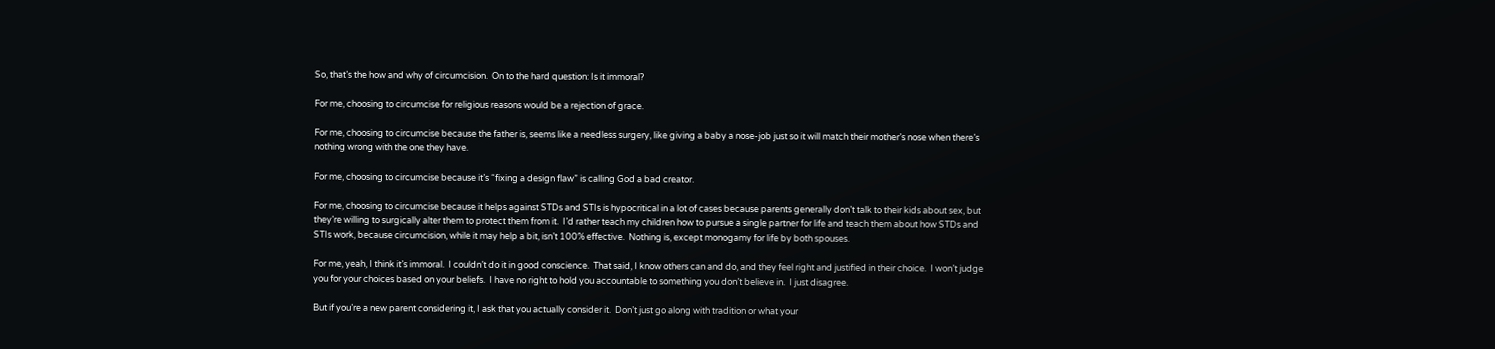So, that’s the how and why of circumcision.  On to the hard question: Is it immoral?

For me, choosing to circumcise for religious reasons would be a rejection of grace.

For me, choosing to circumcise because the father is, seems like a needless surgery, like giving a baby a nose-job just so it will match their mother’s nose when there’s nothing wrong with the one they have.

For me, choosing to circumcise because it’s “fixing a design flaw” is calling God a bad creator.

For me, choosing to circumcise because it helps against STDs and STIs is hypocritical in a lot of cases because parents generally don’t talk to their kids about sex, but they’re willing to surgically alter them to protect them from it.  I’d rather teach my children how to pursue a single partner for life and teach them about how STDs and STIs work, because circumcision, while it may help a bit, isn’t 100% effective.  Nothing is, except monogamy for life by both spouses.

For me, yeah, I think it’s immoral.  I couldn’t do it in good conscience.  That said, I know others can and do, and they feel right and justified in their choice.  I won’t judge you for your choices based on your beliefs.  I have no right to hold you accountable to something you don’t believe in.  I just disagree.

But if you’re a new parent considering it, I ask that you actually consider it.  Don’t just go along with tradition or what your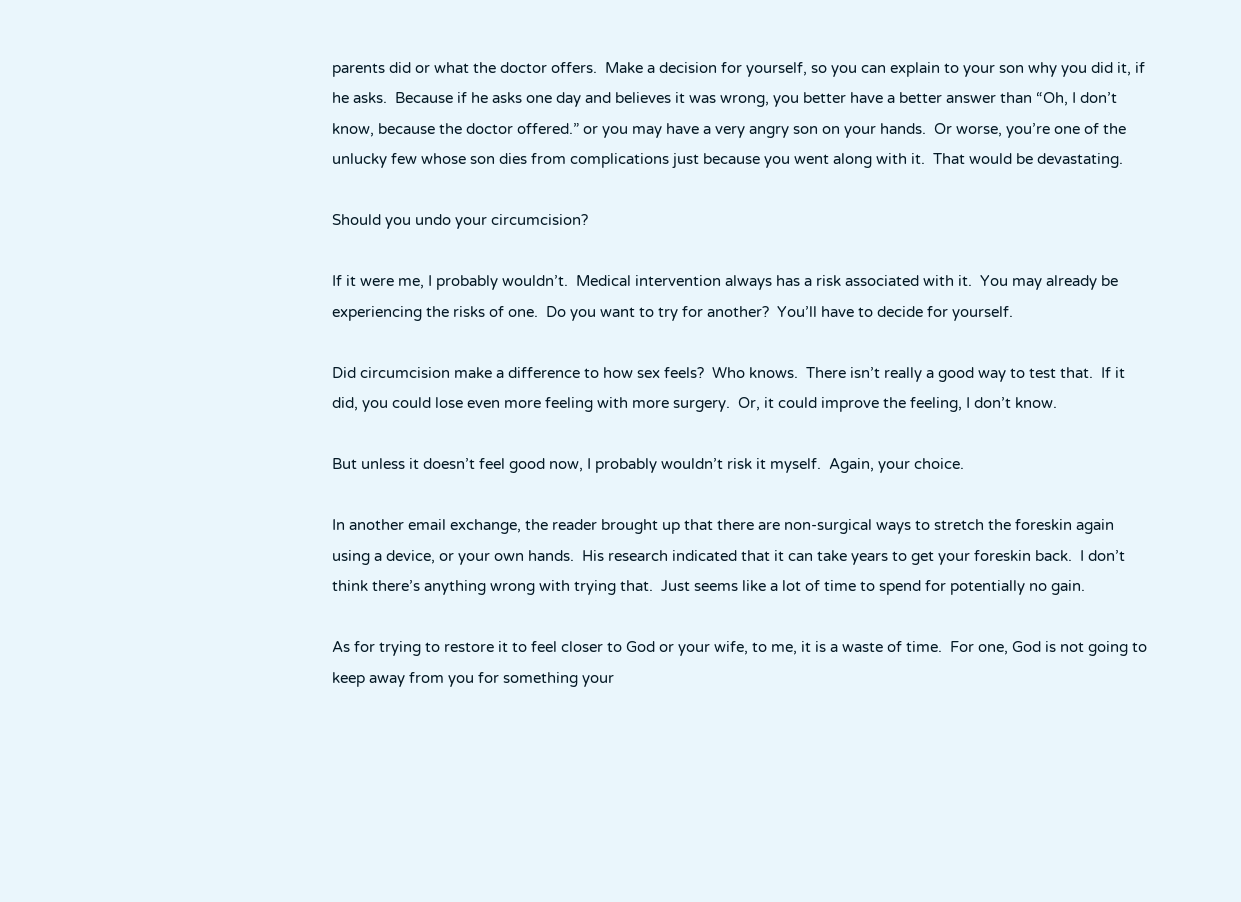parents did or what the doctor offers.  Make a decision for yourself, so you can explain to your son why you did it, if he asks.  Because if he asks one day and believes it was wrong, you better have a better answer than “Oh, I don’t know, because the doctor offered.” or you may have a very angry son on your hands.  Or worse, you’re one of the unlucky few whose son dies from complications just because you went along with it.  That would be devastating.

Should you undo your circumcision?

If it were me, I probably wouldn’t.  Medical intervention always has a risk associated with it.  You may already be experiencing the risks of one.  Do you want to try for another?  You’ll have to decide for yourself.

Did circumcision make a difference to how sex feels?  Who knows.  There isn’t really a good way to test that.  If it did, you could lose even more feeling with more surgery.  Or, it could improve the feeling, I don’t know.

But unless it doesn’t feel good now, I probably wouldn’t risk it myself.  Again, your choice.

In another email exchange, the reader brought up that there are non-surgical ways to stretch the foreskin again using a device, or your own hands.  His research indicated that it can take years to get your foreskin back.  I don’t think there’s anything wrong with trying that.  Just seems like a lot of time to spend for potentially no gain.

As for trying to restore it to feel closer to God or your wife, to me, it is a waste of time.  For one, God is not going to keep away from you for something your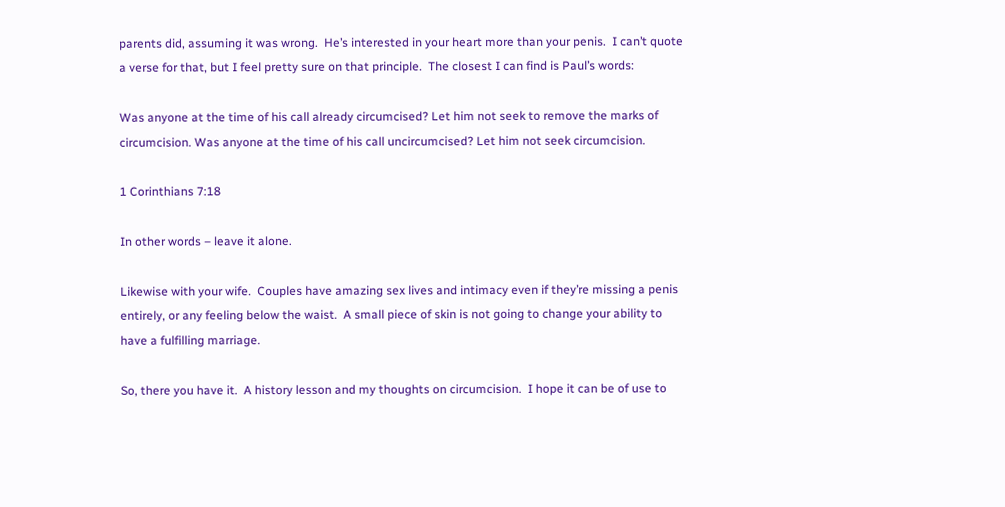parents did, assuming it was wrong.  He’s interested in your heart more than your penis.  I can’t quote a verse for that, but I feel pretty sure on that principle.  The closest I can find is Paul’s words:

Was anyone at the time of his call already circumcised? Let him not seek to remove the marks of circumcision. Was anyone at the time of his call uncircumcised? Let him not seek circumcision.

1 Corinthians 7:18

In other words – leave it alone.

Likewise with your wife.  Couples have amazing sex lives and intimacy even if they’re missing a penis entirely, or any feeling below the waist.  A small piece of skin is not going to change your ability to have a fulfilling marriage.

So, there you have it.  A history lesson and my thoughts on circumcision.  I hope it can be of use to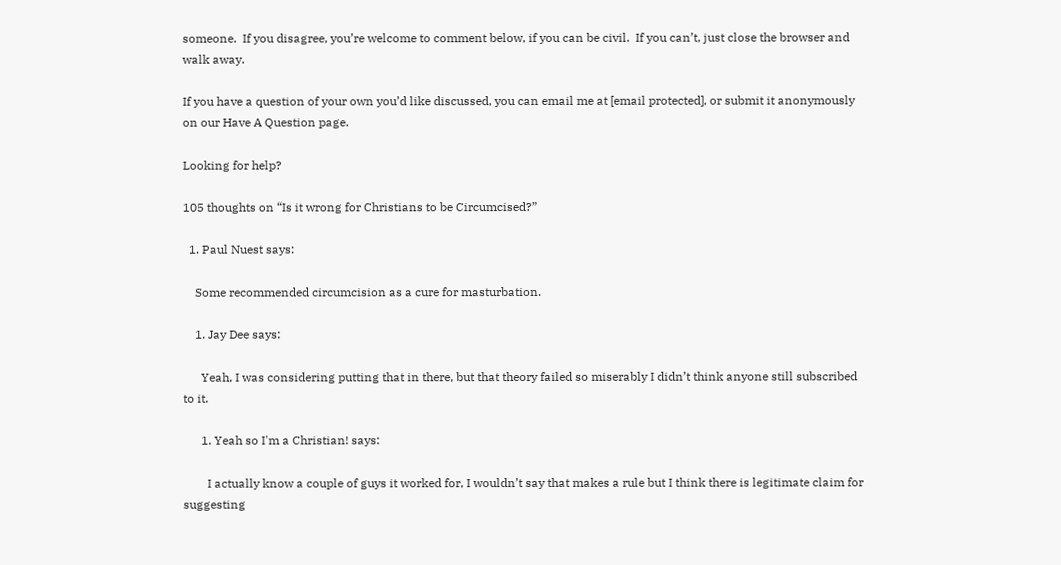someone.  If you disagree, you’re welcome to comment below, if you can be civil.  If you can’t, just close the browser and walk away.

If you have a question of your own you’d like discussed, you can email me at [email protected], or submit it anonymously on our Have A Question page.

Looking for help?

105 thoughts on “Is it wrong for Christians to be Circumcised?”

  1. Paul Nuest says:

    Some recommended circumcision as a cure for masturbation.

    1. Jay Dee says:

      Yeah, I was considering putting that in there, but that theory failed so miserably I didn’t think anyone still subscribed to it.

      1. Yeah so I'm a Christian! says:

        I actually know a couple of guys it worked for, I wouldn’t say that makes a rule but I think there is legitimate claim for suggesting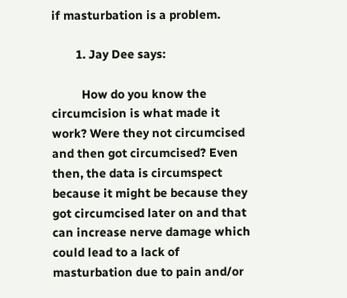if masturbation is a problem.

        1. Jay Dee says:

          How do you know the circumcision is what made it work? Were they not circumcised and then got circumcised? Even then, the data is circumspect because it might be because they got circumcised later on and that can increase nerve damage which could lead to a lack of masturbation due to pain and/or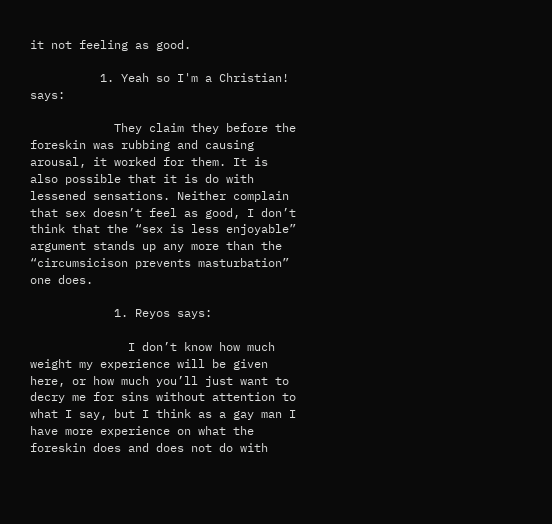it not feeling as good.

          1. Yeah so I'm a Christian! says:

            They claim they before the foreskin was rubbing and causing arousal, it worked for them. It is also possible that it is do with lessened sensations. Neither complain that sex doesn’t feel as good, I don’t think that the “sex is less enjoyable” argument stands up any more than the “circumsicison prevents masturbation” one does.

            1. Reyos says:

              I don’t know how much weight my experience will be given here, or how much you’ll just want to decry me for sins without attention to what I say, but I think as a gay man I have more experience on what the foreskin does and does not do with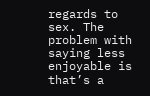regards to sex. The problem with saying less enjoyable is that’s a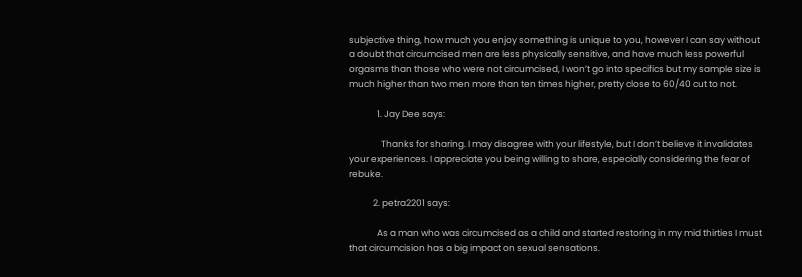subjective thing, how much you enjoy something is unique to you, however I can say without a doubt that circumcised men are less physically sensitive, and have much less powerful orgasms than those who were not circumcised, I won’t go into specifics but my sample size is much higher than two men more than ten times higher, pretty close to 60/40 cut to not.

              1. Jay Dee says:

                Thanks for sharing. I may disagree with your lifestyle, but I don’t believe it invalidates your experiences. I appreciate you being willing to share, especially considering the fear of rebuke.

            2. petra2201 says:

              As a man who was circumcised as a child and started restoring in my mid thirties I must that circumcision has a big impact on sexual sensations.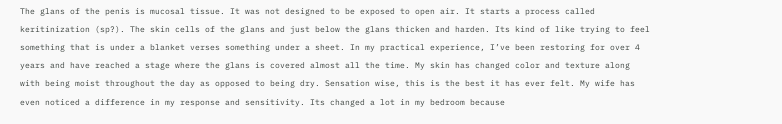The glans of the penis is mucosal tissue. It was not designed to be exposed to open air. It starts a process called keritinization (sp?). The skin cells of the glans and just below the glans thicken and harden. Its kind of like trying to feel something that is under a blanket verses something under a sheet. In my practical experience, I’ve been restoring for over 4 years and have reached a stage where the glans is covered almost all the time. My skin has changed color and texture along with being moist throughout the day as opposed to being dry. Sensation wise, this is the best it has ever felt. My wife has even noticed a difference in my response and sensitivity. Its changed a lot in my bedroom because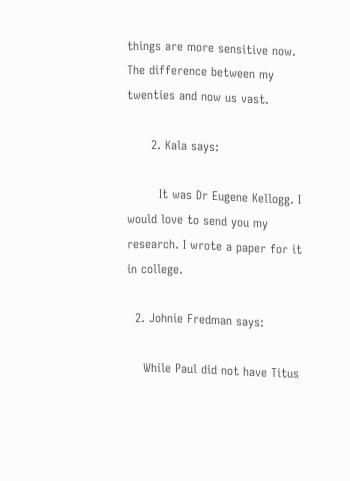things are more sensitive now. The difference between my twenties and now us vast.

      2. Kala says:

        It was Dr Eugene Kellogg. I would love to send you my research. I wrote a paper for it in college.

  2. Johnie Fredman says:

    While Paul did not have Titus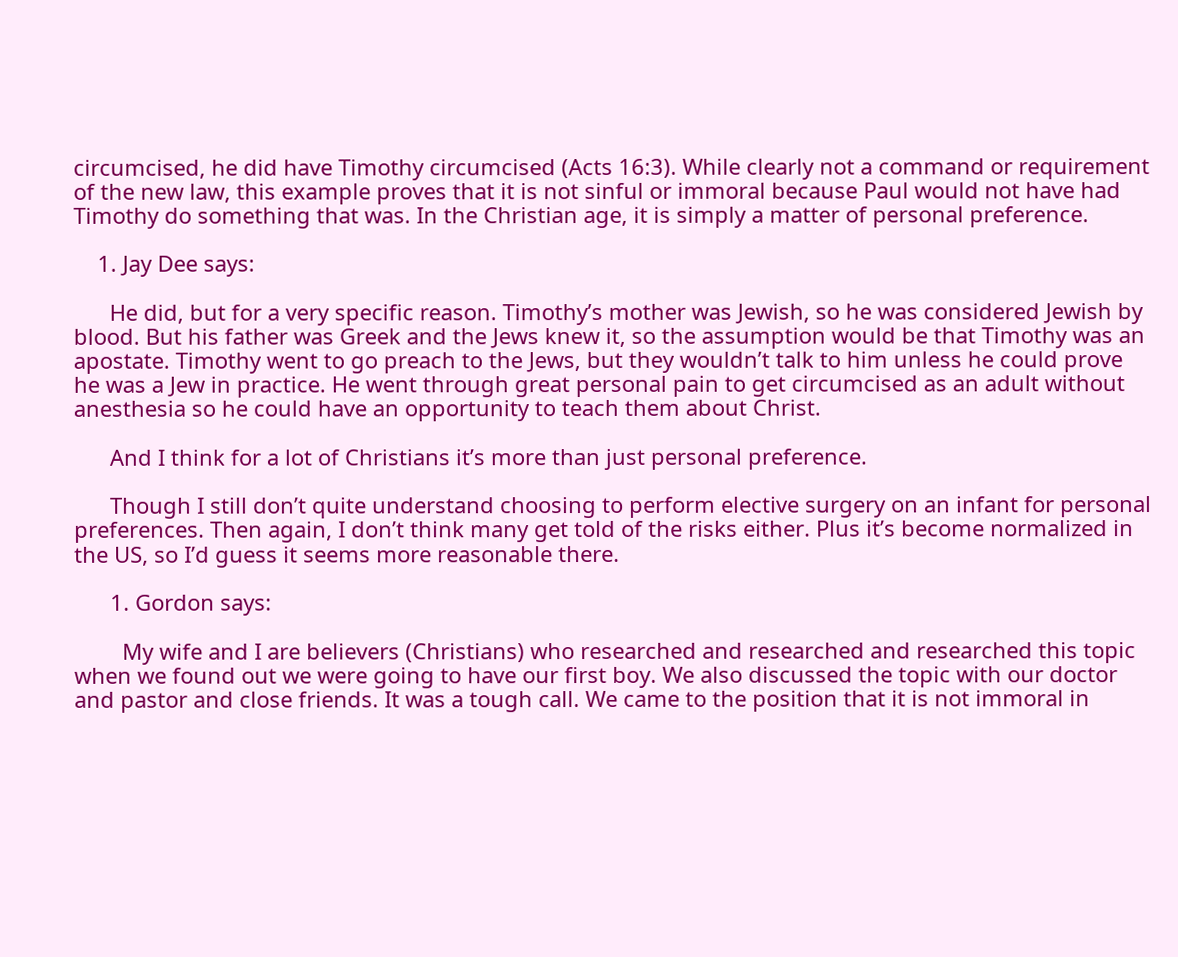circumcised, he did have Timothy circumcised (Acts 16:3). While clearly not a command or requirement of the new law, this example proves that it is not sinful or immoral because Paul would not have had Timothy do something that was. In the Christian age, it is simply a matter of personal preference.

    1. Jay Dee says:

      He did, but for a very specific reason. Timothy’s mother was Jewish, so he was considered Jewish by blood. But his father was Greek and the Jews knew it, so the assumption would be that Timothy was an apostate. Timothy went to go preach to the Jews, but they wouldn’t talk to him unless he could prove he was a Jew in practice. He went through great personal pain to get circumcised as an adult without anesthesia so he could have an opportunity to teach them about Christ.

      And I think for a lot of Christians it’s more than just personal preference.

      Though I still don’t quite understand choosing to perform elective surgery on an infant for personal preferences. Then again, I don’t think many get told of the risks either. Plus it’s become normalized in the US, so I’d guess it seems more reasonable there.

      1. Gordon says:

        My wife and I are believers (Christians) who researched and researched and researched this topic when we found out we were going to have our first boy. We also discussed the topic with our doctor and pastor and close friends. It was a tough call. We came to the position that it is not immoral in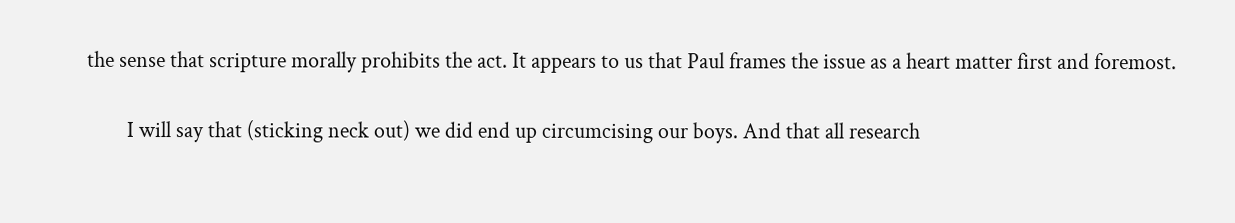the sense that scripture morally prohibits the act. It appears to us that Paul frames the issue as a heart matter first and foremost.

        I will say that (sticking neck out) we did end up circumcising our boys. And that all research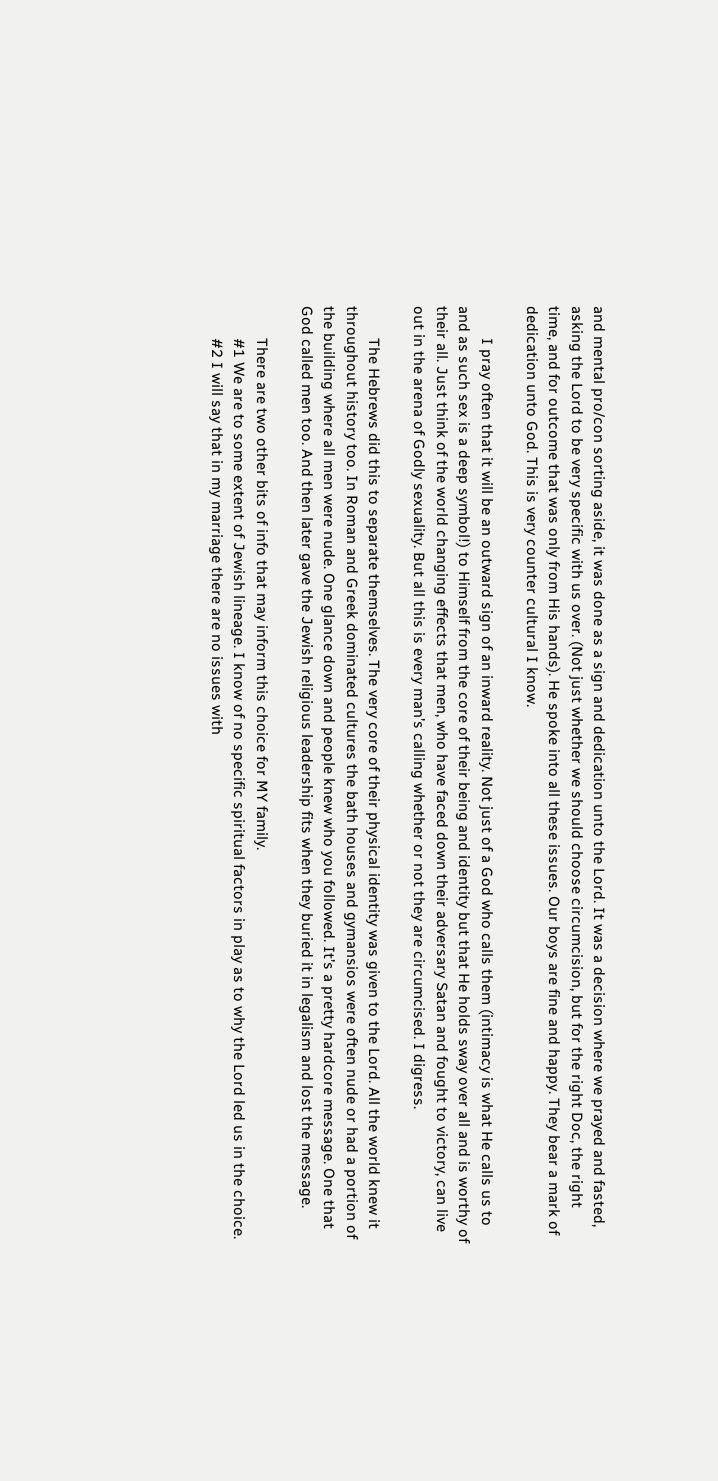and mental pro/con sorting aside, it was done as a sign and dedication unto the Lord. It was a decision where we prayed and fasted, asking the Lord to be very specific with us over. (Not just whether we should choose circumcision, but for the right Doc, the right time, and for outcome that was only from His hands). He spoke into all these issues. Our boys are fine and happy. They bear a mark of dedication unto God. This is very counter cultural I know.

        I pray often that it will be an outward sign of an inward reality. Not just of a God who calls them (intimacy is what He calls us to and as such sex is a deep symbol!) to Himself from the core of their being and identity but that He holds sway over all and is worthy of their all. Just think of the world changing effects that men, who have faced down their adversary Satan and fought to victory, can live out in the arena of Godly sexuality. But all this is every man’s calling whether or not they are circumcised. I digress.

        The Hebrews did this to separate themselves. The very core of their physical identity was given to the Lord. All the world knew it throughout history too. In Roman and Greek dominated cultures the bath houses and gymansios were often nude or had a portion of the building where all men were nude. One glance down and people knew who you followed. It’s a pretty hardcore message. One that God called men too. And then later gave the Jewish religious leadership fits when they buried it in legalism and lost the message.

        There are two other bits of info that may inform this choice for MY family.
        #1 We are to some extent of Jewish lineage. I know of no specific spiritual factors in play as to why the Lord led us in the choice.
        #2 I will say that in my marriage there are no issues with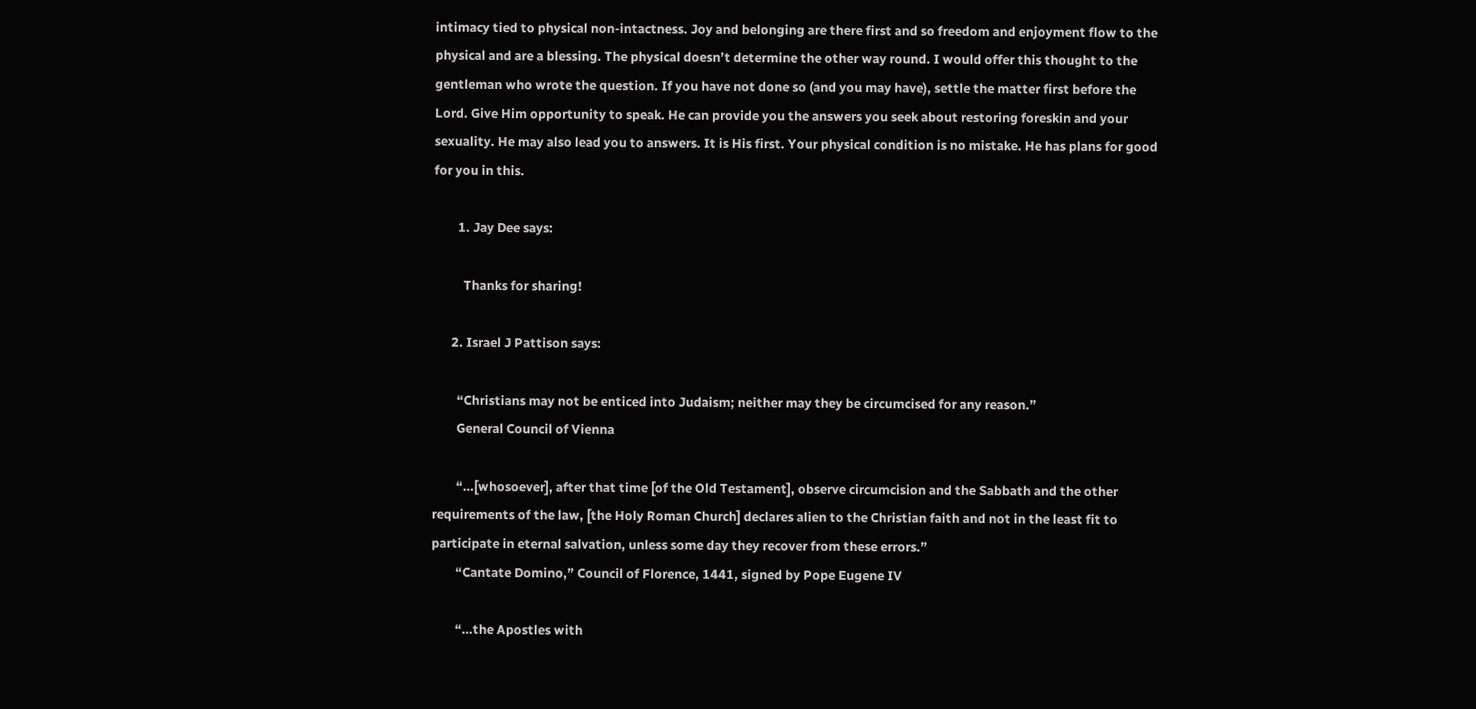intimacy tied to physical non-intactness. Joy and belonging are there first and so freedom and enjoyment flow to the physical and are a blessing. The physical doesn’t determine the other way round. I would offer this thought to the gentleman who wrote the question. If you have not done so (and you may have), settle the matter first before the Lord. Give Him opportunity to speak. He can provide you the answers you seek about restoring foreskin and your sexuality. He may also lead you to answers. It is His first. Your physical condition is no mistake. He has plans for good for you in this.

        1. Jay Dee says:

          Thanks for sharing!

      2. Israel J Pattison says:

        “Christians may not be enticed into Judaism; neither may they be circumcised for any reason.”
        General Council of Vienna

        “…[whosoever], after that time [of the Old Testament], observe circumcision and the Sabbath and the other requirements of the law, [the Holy Roman Church] declares alien to the Christian faith and not in the least fit to participate in eternal salvation, unless some day they recover from these errors.”
        “Cantate Domino,” Council of Florence, 1441, signed by Pope Eugene IV

        “…the Apostles with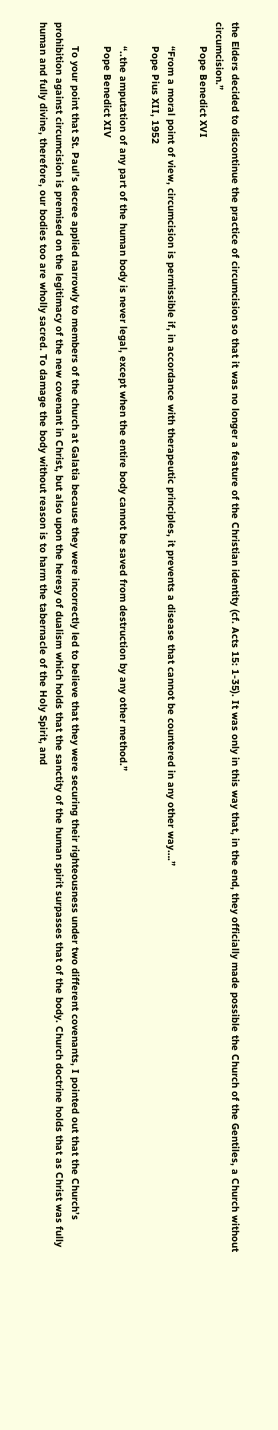the Elders decided to discontinue the practice of circumcision so that it was no longer a feature of the Christian identity (cf. Acts 15: 1-35). It was only in this way that, in the end, they officially made possible the Church of the Gentiles, a Church without circumcision.”
        Pope Benedict XVI

        “From a moral point of view, circumcision is permissible if, in accordance with therapeutic principles, it prevents a disease that cannot be countered in any other way….”
        Pope Pius XII, 1952

        “..the amputation of any part of the human body is never legal, except when the entire body cannot be saved from destruction by any other method.”
        Pope Benedict XIV

        To your point that St. Paul’s decree applied narrowly to members of the church at Galatia because they were incorrectly led to believe that they were securing their righteousness under two different covenants, I pointed out that the Church’s prohibition against circumcision is premised on the legitimacy of the new covenant in Christ, but also upon the heresy of dualism which holds that the sanctity of the human spirit surpasses that of the body. Church doctrine holds that as Christ was fully human and fully divine, therefore, our bodies too are wholly sacred. To damage the body without reason is to harm the tabernacle of the Holy Spirit, and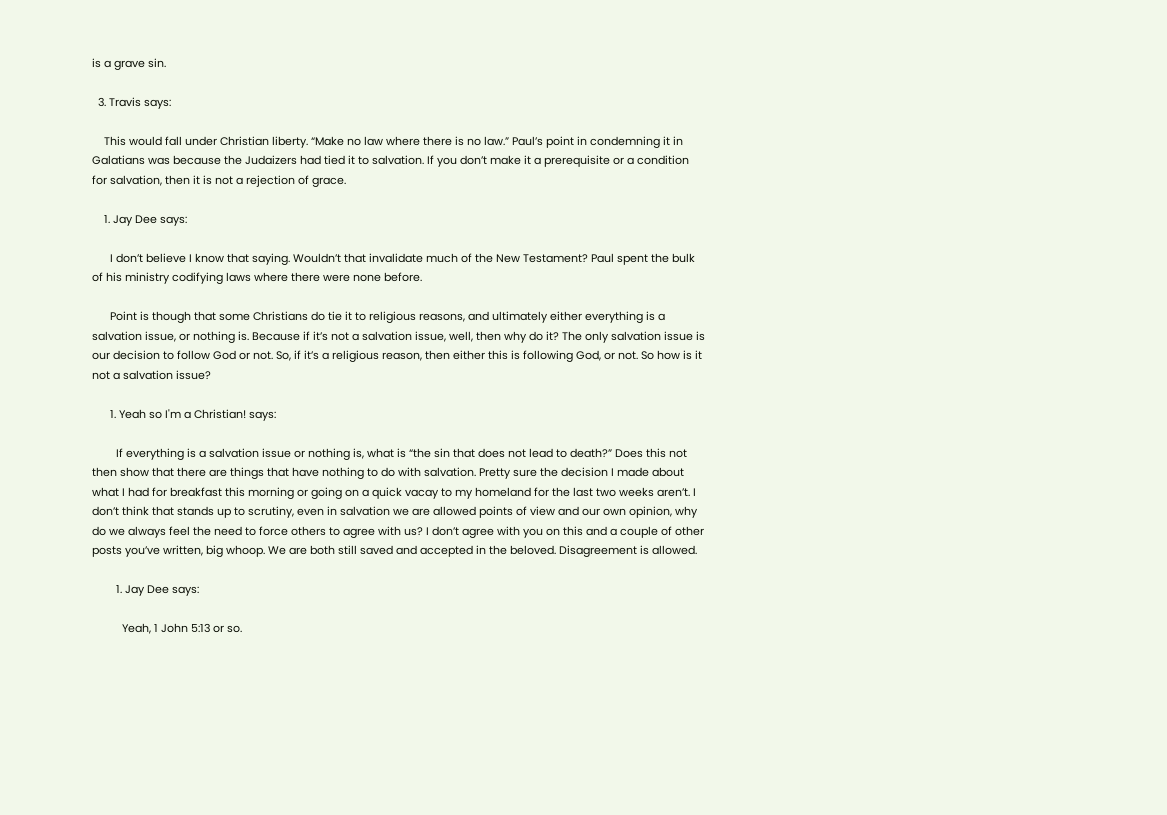is a grave sin.

  3. Travis says:

    This would fall under Christian liberty. “Make no law where there is no law.” Paul’s point in condemning it in Galatians was because the Judaizers had tied it to salvation. If you don’t make it a prerequisite or a condition for salvation, then it is not a rejection of grace.

    1. Jay Dee says:

      I don’t believe I know that saying. Wouldn’t that invalidate much of the New Testament? Paul spent the bulk of his ministry codifying laws where there were none before.

      Point is though that some Christians do tie it to religious reasons, and ultimately either everything is a salvation issue, or nothing is. Because if it’s not a salvation issue, well, then why do it? The only salvation issue is our decision to follow God or not. So, if it’s a religious reason, then either this is following God, or not. So how is it not a salvation issue?

      1. Yeah so I'm a Christian! says:

        If everything is a salvation issue or nothing is, what is “the sin that does not lead to death?” Does this not then show that there are things that have nothing to do with salvation. Pretty sure the decision I made about what I had for breakfast this morning or going on a quick vacay to my homeland for the last two weeks aren’t. I don’t think that stands up to scrutiny, even in salvation we are allowed points of view and our own opinion, why do we always feel the need to force others to agree with us? I don’t agree with you on this and a couple of other posts you’ve written, big whoop. We are both still saved and accepted in the beloved. Disagreement is allowed.

        1. Jay Dee says:

          Yeah, 1 John 5:13 or so.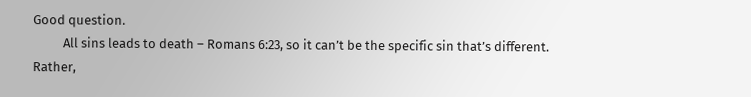Good question.
          All sins leads to death – Romans 6:23, so it can’t be the specific sin that’s different. Rather,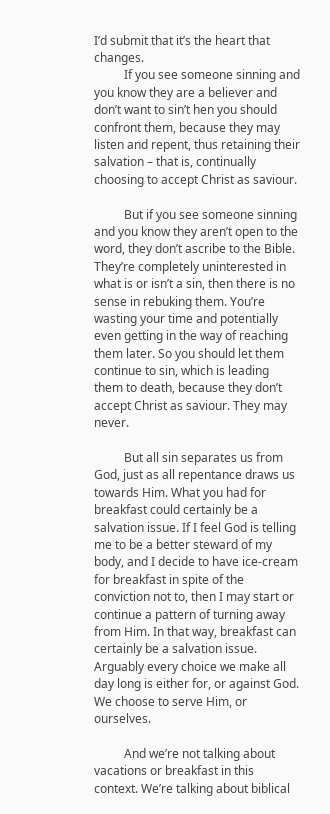I’d submit that it’s the heart that changes.
          If you see someone sinning and you know they are a believer and don’t want to sin’t hen you should confront them, because they may listen and repent, thus retaining their salvation – that is, continually choosing to accept Christ as saviour.

          But if you see someone sinning and you know they aren’t open to the word, they don’t ascribe to the Bible. They’re completely uninterested in what is or isn’t a sin, then there is no sense in rebuking them. You’re wasting your time and potentially even getting in the way of reaching them later. So you should let them continue to sin, which is leading them to death, because they don’t accept Christ as saviour. They may never.

          But all sin separates us from God, just as all repentance draws us towards Him. What you had for breakfast could certainly be a salvation issue. If I feel God is telling me to be a better steward of my body, and I decide to have ice-cream for breakfast in spite of the conviction not to, then I may start or continue a pattern of turning away from Him. In that way, breakfast can certainly be a salvation issue. Arguably every choice we make all day long is either for, or against God. We choose to serve Him, or ourselves.

          And we’re not talking about vacations or breakfast in this context. We’re talking about biblical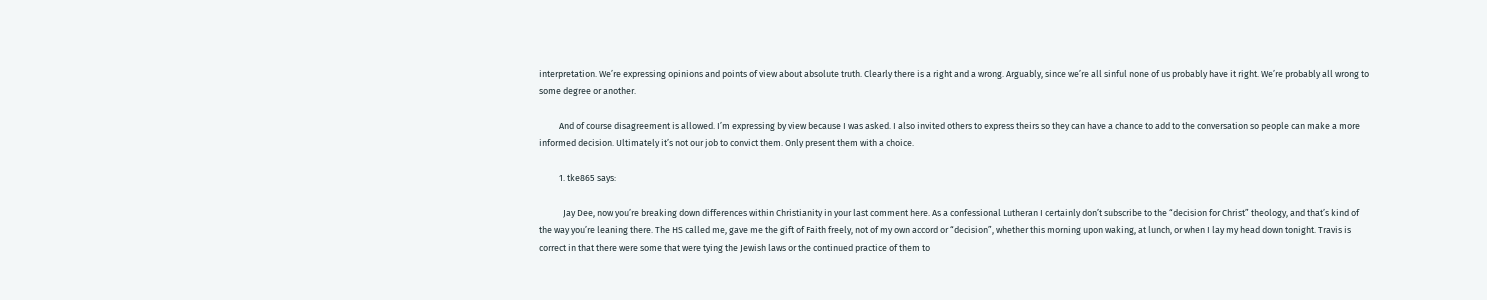interpretation. We’re expressing opinions and points of view about absolute truth. Clearly there is a right and a wrong. Arguably, since we’re all sinful none of us probably have it right. We’re probably all wrong to some degree or another.

          And of course disagreement is allowed. I’m expressing by view because I was asked. I also invited others to express theirs so they can have a chance to add to the conversation so people can make a more informed decision. Ultimately it’s not our job to convict them. Only present them with a choice.

          1. tke865 says:

            Jay Dee, now you’re breaking down differences within Christianity in your last comment here. As a confessional Lutheran I certainly don’t subscribe to the “decision for Christ” theology, and that’s kind of the way you’re leaning there. The HS called me, gave me the gift of Faith freely, not of my own accord or “decision”, whether this morning upon waking, at lunch, or when I lay my head down tonight. Travis is correct in that there were some that were tying the Jewish laws or the continued practice of them to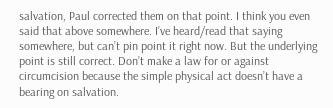salvation, Paul corrected them on that point. I think you even said that above somewhere. I’ve heard/read that saying somewhere, but can’t pin point it right now. But the underlying point is still correct. Don’t make a law for or against circumcision because the simple physical act doesn’t have a bearing on salvation.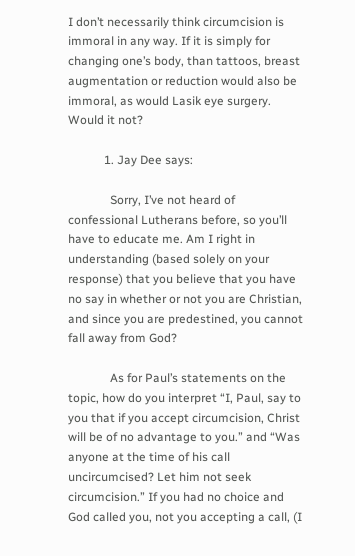I don’t necessarily think circumcision is immoral in any way. If it is simply for changing one’s body, than tattoos, breast augmentation or reduction would also be immoral, as would Lasik eye surgery. Would it not?

            1. Jay Dee says:

              Sorry, I’ve not heard of confessional Lutherans before, so you’ll have to educate me. Am I right in understanding (based solely on your response) that you believe that you have no say in whether or not you are Christian, and since you are predestined, you cannot fall away from God?

              As for Paul’s statements on the topic, how do you interpret “I, Paul, say to you that if you accept circumcision, Christ will be of no advantage to you.” and “Was anyone at the time of his call uncircumcised? Let him not seek circumcision.” If you had no choice and God called you, not you accepting a call, (I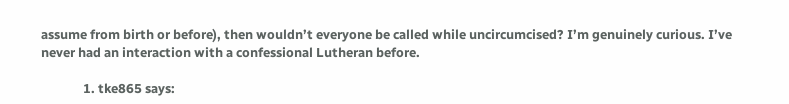assume from birth or before), then wouldn’t everyone be called while uncircumcised? I’m genuinely curious. I’ve never had an interaction with a confessional Lutheran before.

              1. tke865 says: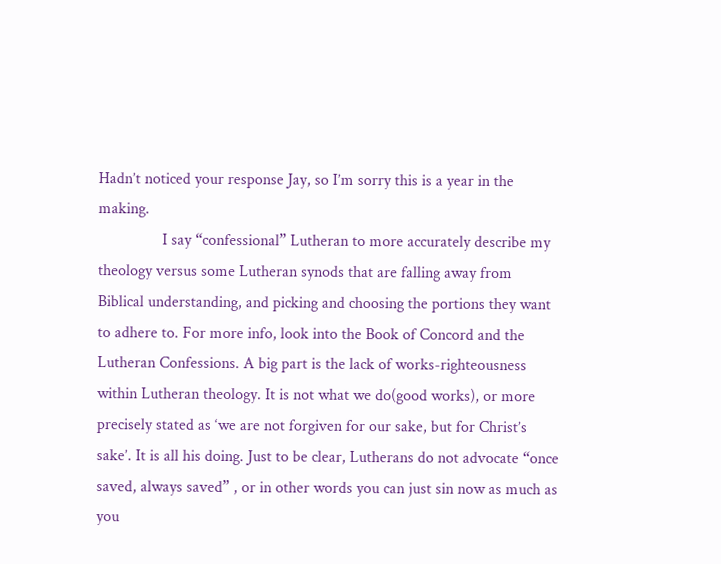Hadn’t noticed your response Jay, so I’m sorry this is a year in the making.
                I say “confessional” Lutheran to more accurately describe my theology versus some Lutheran synods that are falling away from Biblical understanding, and picking and choosing the portions they want to adhere to. For more info, look into the Book of Concord and the Lutheran Confessions. A big part is the lack of works-righteousness within Lutheran theology. It is not what we do(good works), or more precisely stated as ‘we are not forgiven for our sake, but for Christ’s sake’. It is all his doing. Just to be clear, Lutherans do not advocate “once saved, always saved” , or in other words you can just sin now as much as you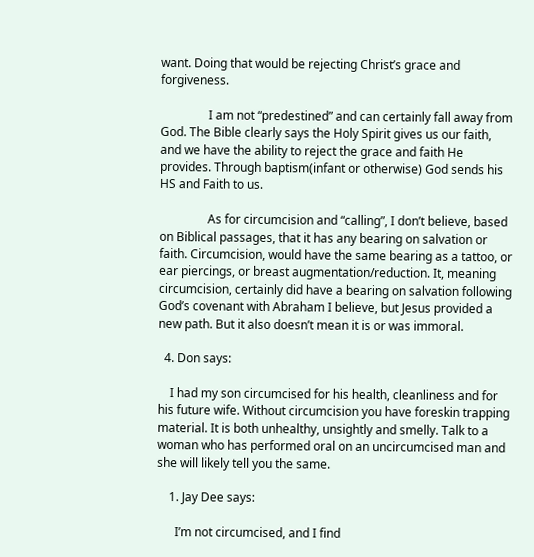want. Doing that would be rejecting Christ’s grace and forgiveness.

                I am not “predestined” and can certainly fall away from God. The Bible clearly says the Holy Spirit gives us our faith, and we have the ability to reject the grace and faith He provides. Through baptism(infant or otherwise) God sends his HS and Faith to us.

                As for circumcision and “calling”, I don’t believe, based on Biblical passages, that it has any bearing on salvation or faith. Circumcision, would have the same bearing as a tattoo, or ear piercings, or breast augmentation/reduction. It, meaning circumcision, certainly did have a bearing on salvation following God’s covenant with Abraham I believe, but Jesus provided a new path. But it also doesn’t mean it is or was immoral.

  4. Don says:

    I had my son circumcised for his health, cleanliness and for his future wife. Without circumcision you have foreskin trapping material. It is both unhealthy, unsightly and smelly. Talk to a woman who has performed oral on an uncircumcised man and she will likely tell you the same.

    1. Jay Dee says:

      I’m not circumcised, and I find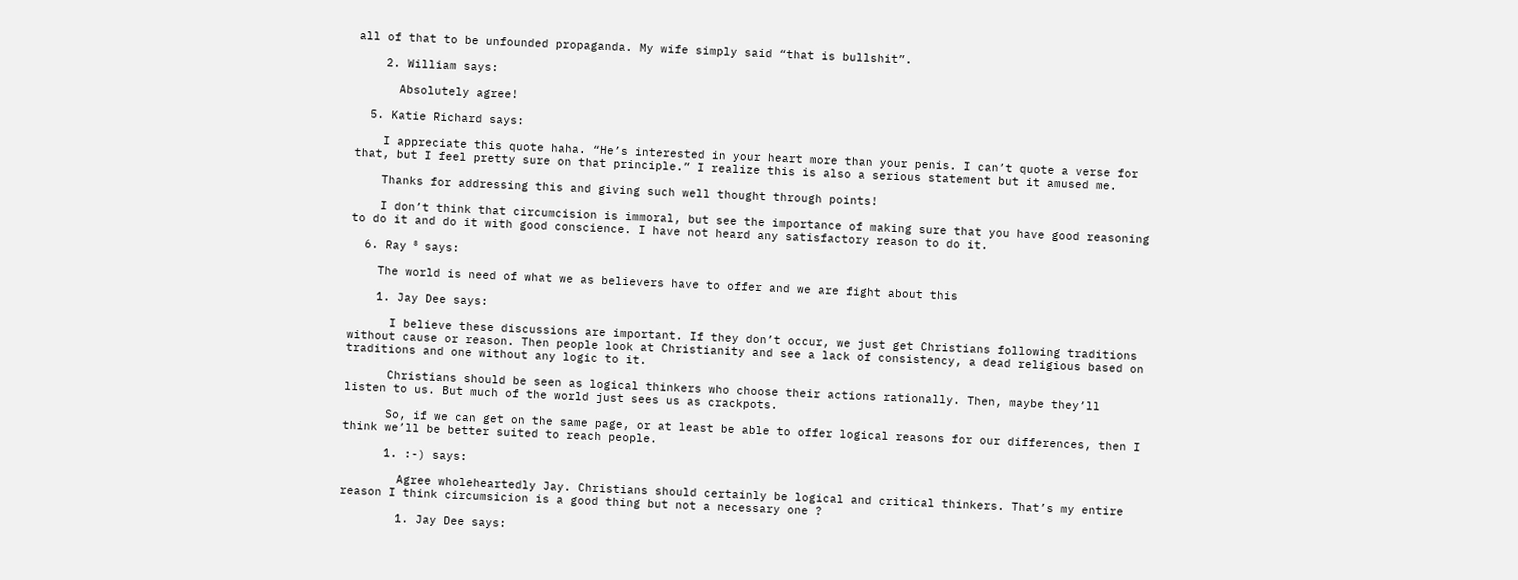all of that to be unfounded propaganda. My wife simply said “that is bullshit”.

    2. William says:

      Absolutely agree!

  5. Katie Richard says:

    I appreciate this quote haha. “He’s interested in your heart more than your penis. I can’t quote a verse for that, but I feel pretty sure on that principle.” I realize this is also a serious statement but it amused me.

    Thanks for addressing this and giving such well thought through points!

    I don’t think that circumcision is immoral, but see the importance of making sure that you have good reasoning to do it and do it with good conscience. I have not heard any satisfactory reason to do it.

  6. Ray ⁸ says:

    The world is need of what we as believers have to offer and we are fight about this

    1. Jay Dee says:

      I believe these discussions are important. If they don’t occur, we just get Christians following traditions without cause or reason. Then people look at Christianity and see a lack of consistency, a dead religious based on traditions and one without any logic to it.

      Christians should be seen as logical thinkers who choose their actions rationally. Then, maybe they’ll listen to us. But much of the world just sees us as crackpots.

      So, if we can get on the same page, or at least be able to offer logical reasons for our differences, then I think we’ll be better suited to reach people.

      1. :-) says:

        Agree wholeheartedly Jay. Christians should certainly be logical and critical thinkers. That’s my entire reason I think circumsicion is a good thing but not a necessary one ?

        1. Jay Dee says: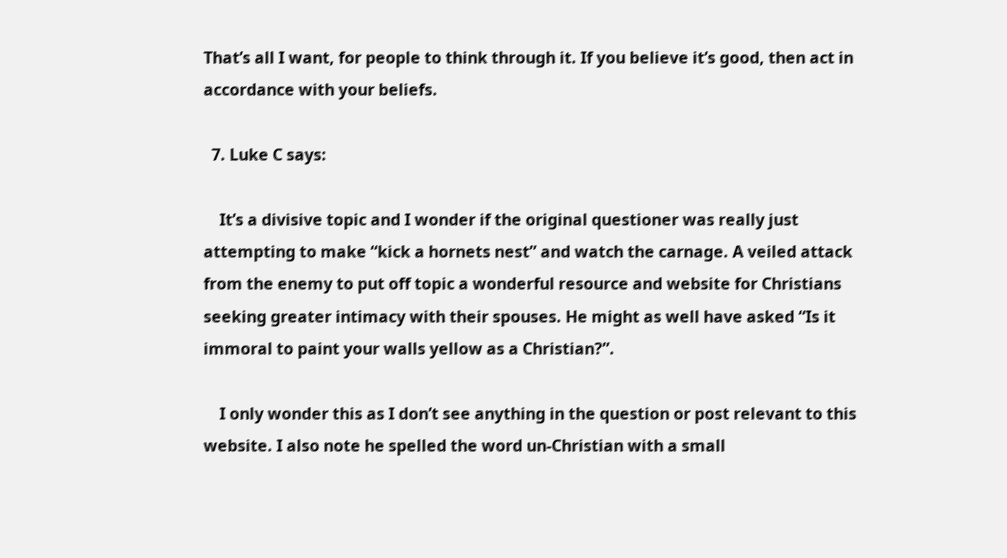That’s all I want, for people to think through it. If you believe it’s good, then act in accordance with your beliefs.

  7. Luke C says:

    It’s a divisive topic and I wonder if the original questioner was really just attempting to make “kick a hornets nest” and watch the carnage. A veiled attack from the enemy to put off topic a wonderful resource and website for Christians seeking greater intimacy with their spouses. He might as well have asked “Is it immoral to paint your walls yellow as a Christian?”.

    I only wonder this as I don’t see anything in the question or post relevant to this website. I also note he spelled the word un-Christian with a small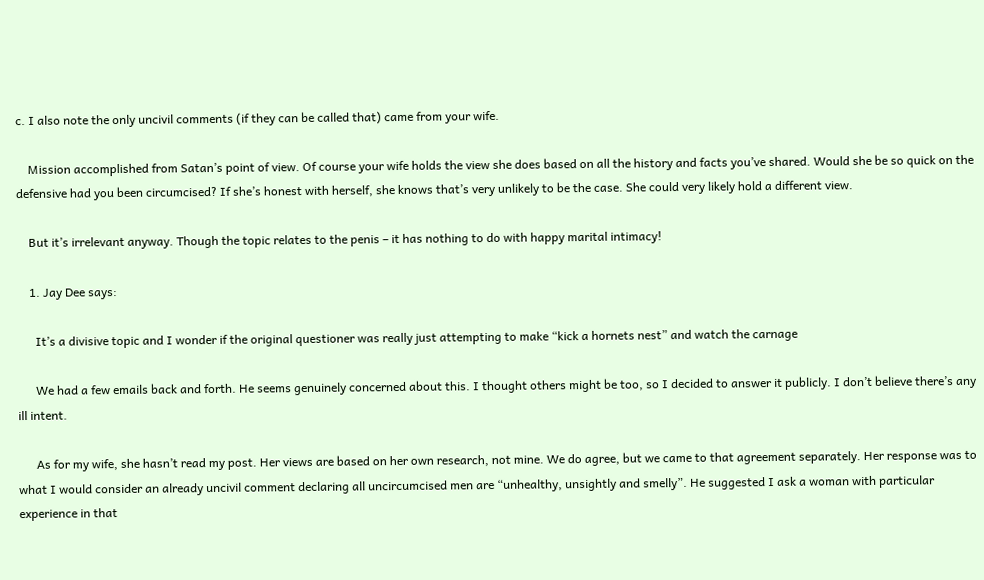c. I also note the only uncivil comments (if they can be called that) came from your wife.

    Mission accomplished from Satan’s point of view. Of course your wife holds the view she does based on all the history and facts you’ve shared. Would she be so quick on the defensive had you been circumcised? If she’s honest with herself, she knows that’s very unlikely to be the case. She could very likely hold a different view.

    But it’s irrelevant anyway. Though the topic relates to the penis – it has nothing to do with happy marital intimacy!

    1. Jay Dee says:

      It’s a divisive topic and I wonder if the original questioner was really just attempting to make “kick a hornets nest” and watch the carnage

      We had a few emails back and forth. He seems genuinely concerned about this. I thought others might be too, so I decided to answer it publicly. I don’t believe there’s any ill intent.

      As for my wife, she hasn’t read my post. Her views are based on her own research, not mine. We do agree, but we came to that agreement separately. Her response was to what I would consider an already uncivil comment declaring all uncircumcised men are “unhealthy, unsightly and smelly”. He suggested I ask a woman with particular experience in that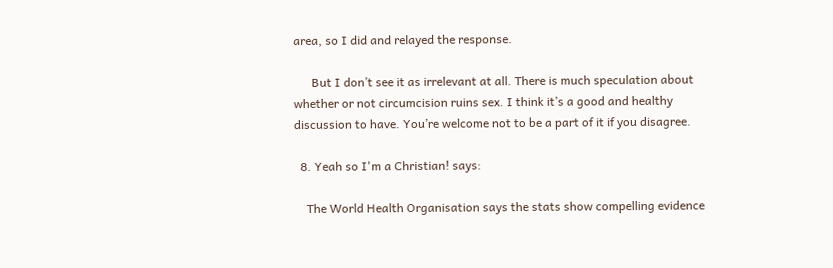area, so I did and relayed the response.

      But I don’t see it as irrelevant at all. There is much speculation about whether or not circumcision ruins sex. I think it’s a good and healthy discussion to have. You’re welcome not to be a part of it if you disagree.

  8. Yeah so I'm a Christian! says:

    The World Health Organisation says the stats show compelling evidence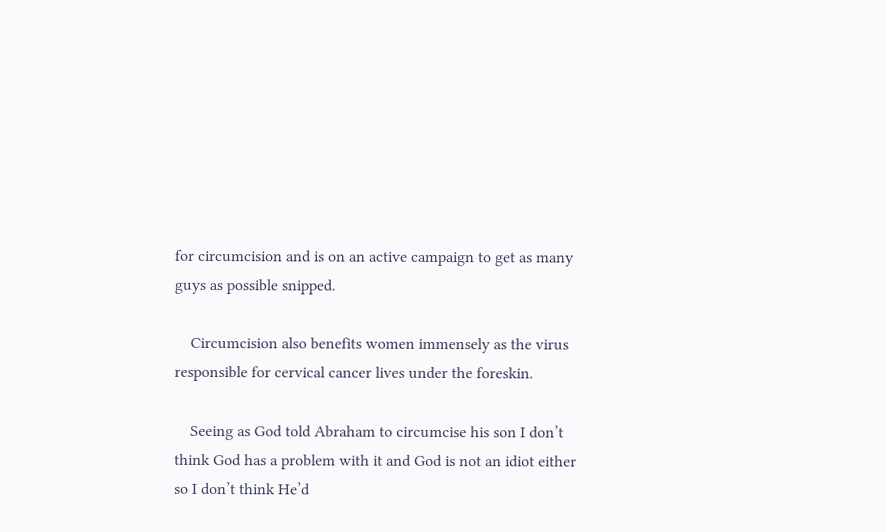for circumcision and is on an active campaign to get as many guys as possible snipped.

    Circumcision also benefits women immensely as the virus responsible for cervical cancer lives under the foreskin.

    Seeing as God told Abraham to circumcise his son I don’t think God has a problem with it and God is not an idiot either so I don’t think He’d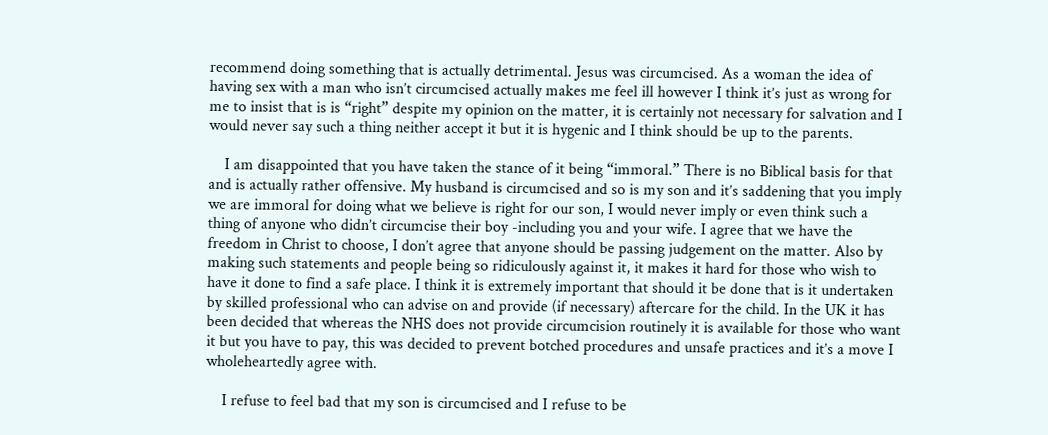recommend doing something that is actually detrimental. Jesus was circumcised. As a woman the idea of having sex with a man who isn’t circumcised actually makes me feel ill however I think it’s just as wrong for me to insist that is is “right” despite my opinion on the matter, it is certainly not necessary for salvation and I would never say such a thing neither accept it but it is hygenic and I think should be up to the parents.

    I am disappointed that you have taken the stance of it being “immoral.” There is no Biblical basis for that and is actually rather offensive. My husband is circumcised and so is my son and it’s saddening that you imply we are immoral for doing what we believe is right for our son, I would never imply or even think such a thing of anyone who didn’t circumcise their boy -including you and your wife. I agree that we have the freedom in Christ to choose, I don’t agree that anyone should be passing judgement on the matter. Also by making such statements and people being so ridiculously against it, it makes it hard for those who wish to have it done to find a safe place. I think it is extremely important that should it be done that is it undertaken by skilled professional who can advise on and provide (if necessary) aftercare for the child. In the UK it has been decided that whereas the NHS does not provide circumcision routinely it is available for those who want it but you have to pay, this was decided to prevent botched procedures and unsafe practices and it’s a move I wholeheartedly agree with.

    I refuse to feel bad that my son is circumcised and I refuse to be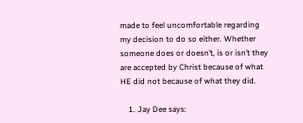made to feel uncomfortable regarding my decision to do so either. Whether someone does or doesn’t, is or isn’t they are accepted by Christ because of what HE did not because of what they did.

    1. Jay Dee says: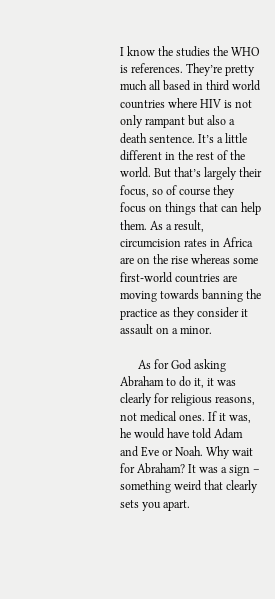I know the studies the WHO is references. They’re pretty much all based in third world countries where HIV is not only rampant but also a death sentence. It’s a little different in the rest of the world. But that’s largely their focus, so of course they focus on things that can help them. As a result, circumcision rates in Africa are on the rise whereas some first-world countries are moving towards banning the practice as they consider it assault on a minor.

      As for God asking Abraham to do it, it was clearly for religious reasons, not medical ones. If it was, he would have told Adam and Eve or Noah. Why wait for Abraham? It was a sign – something weird that clearly sets you apart.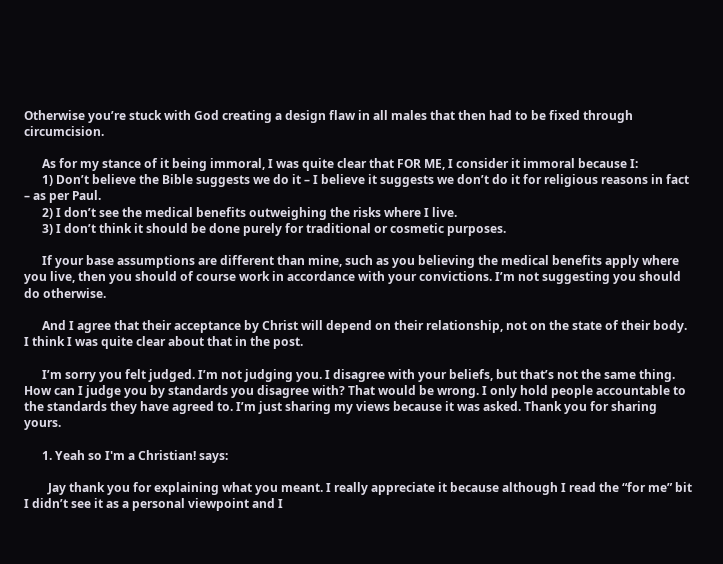Otherwise you’re stuck with God creating a design flaw in all males that then had to be fixed through circumcision.

      As for my stance of it being immoral, I was quite clear that FOR ME, I consider it immoral because I:
      1) Don’t believe the Bible suggests we do it – I believe it suggests we don’t do it for religious reasons in fact – as per Paul.
      2) I don’t see the medical benefits outweighing the risks where I live.
      3) I don’t think it should be done purely for traditional or cosmetic purposes.

      If your base assumptions are different than mine, such as you believing the medical benefits apply where you live, then you should of course work in accordance with your convictions. I’m not suggesting you should do otherwise.

      And I agree that their acceptance by Christ will depend on their relationship, not on the state of their body. I think I was quite clear about that in the post.

      I’m sorry you felt judged. I’m not judging you. I disagree with your beliefs, but that’s not the same thing. How can I judge you by standards you disagree with? That would be wrong. I only hold people accountable to the standards they have agreed to. I’m just sharing my views because it was asked. Thank you for sharing yours.

      1. Yeah so I'm a Christian! says:

        Jay thank you for explaining what you meant. I really appreciate it because although I read the “for me” bit I didn’t see it as a personal viewpoint and I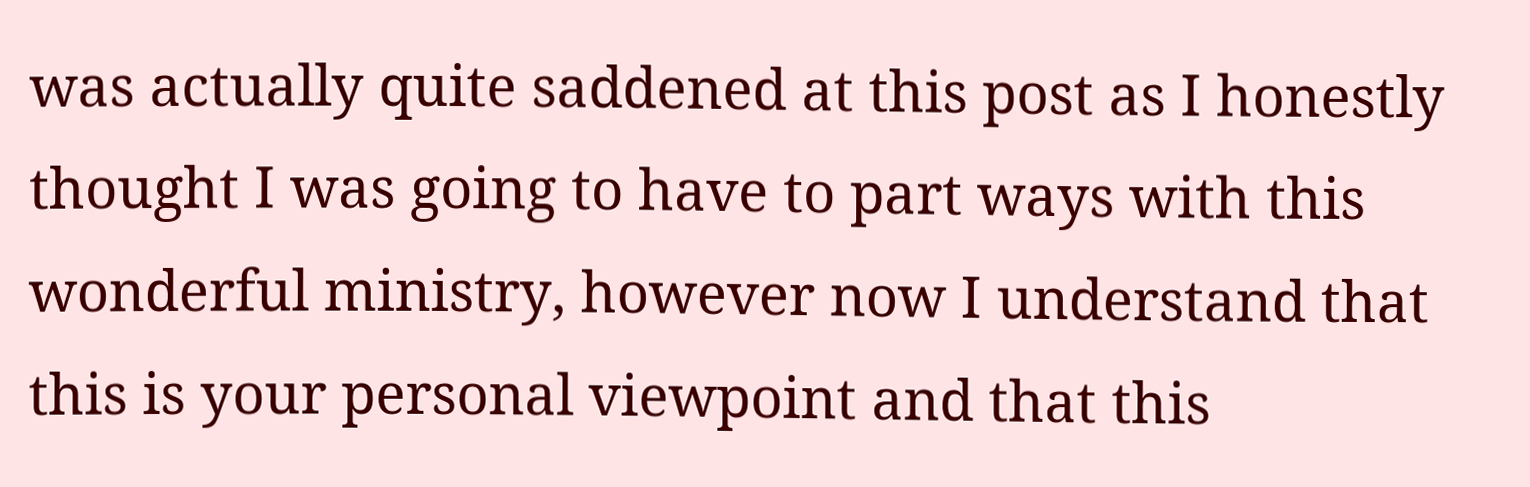was actually quite saddened at this post as I honestly thought I was going to have to part ways with this wonderful ministry, however now I understand that this is your personal viewpoint and that this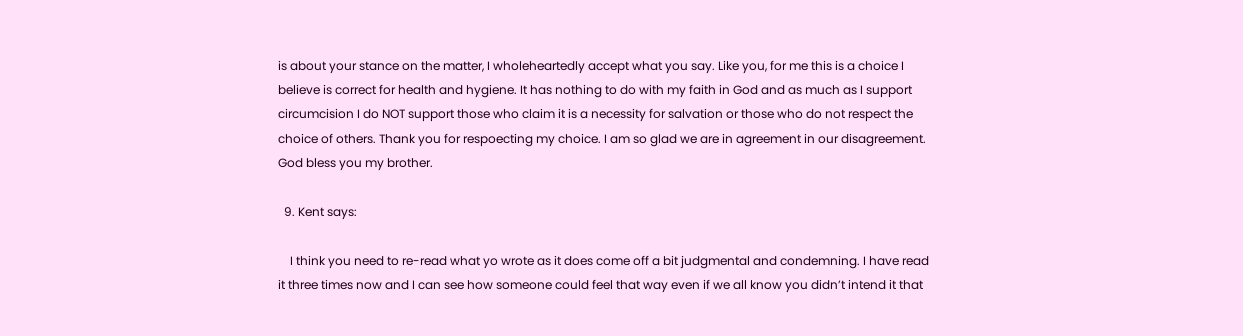is about your stance on the matter, I wholeheartedly accept what you say. Like you, for me this is a choice I believe is correct for health and hygiene. It has nothing to do with my faith in God and as much as I support circumcision I do NOT support those who claim it is a necessity for salvation or those who do not respect the choice of others. Thank you for respoecting my choice. I am so glad we are in agreement in our disagreement. God bless you my brother.

  9. Kent says:

    I think you need to re-read what yo wrote as it does come off a bit judgmental and condemning. I have read it three times now and I can see how someone could feel that way even if we all know you didn’t intend it that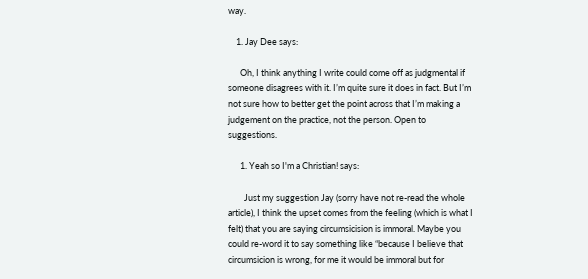way.

    1. Jay Dee says:

      Oh, I think anything I write could come off as judgmental if someone disagrees with it. I’m quite sure it does in fact. But I’m not sure how to better get the point across that I’m making a judgement on the practice, not the person. Open to suggestions.

      1. Yeah so I'm a Christian! says:

        Just my suggestion Jay (sorry have not re-read the whole article), I think the upset comes from the feeling (which is what I felt) that you are saying circumsicision is immoral. Maybe you could re-word it to say something like “because I believe that circumsicion is wrong, for me it would be immoral but for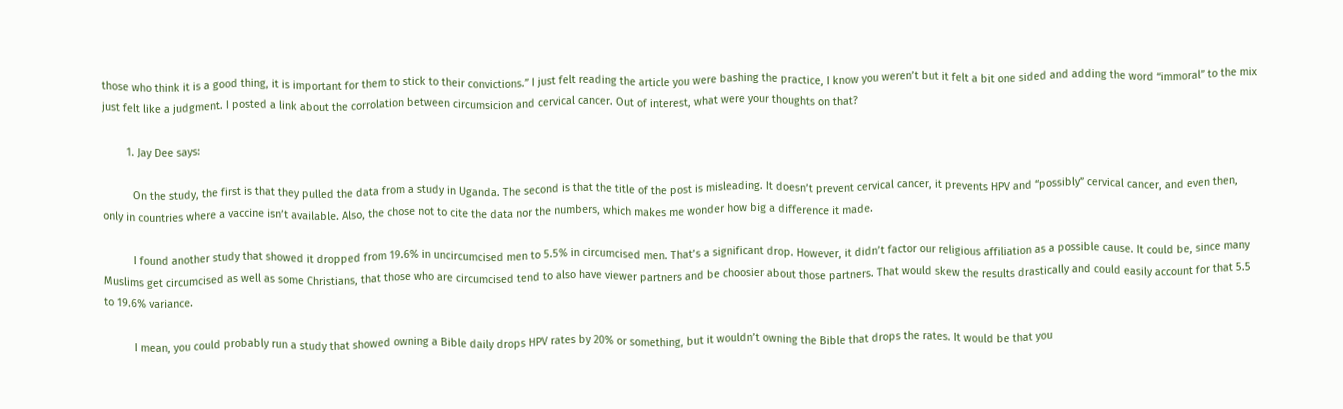those who think it is a good thing, it is important for them to stick to their convictions.” I just felt reading the article you were bashing the practice, I know you weren’t but it felt a bit one sided and adding the word “immoral” to the mix just felt like a judgment. I posted a link about the corrolation between circumsicion and cervical cancer. Out of interest, what were your thoughts on that?

        1. Jay Dee says:

          On the study, the first is that they pulled the data from a study in Uganda. The second is that the title of the post is misleading. It doesn’t prevent cervical cancer, it prevents HPV and “possibly” cervical cancer, and even then, only in countries where a vaccine isn’t available. Also, the chose not to cite the data nor the numbers, which makes me wonder how big a difference it made.

          I found another study that showed it dropped from 19.6% in uncircumcised men to 5.5% in circumcised men. That’s a significant drop. However, it didn’t factor our religious affiliation as a possible cause. It could be, since many Muslims get circumcised as well as some Christians, that those who are circumcised tend to also have viewer partners and be choosier about those partners. That would skew the results drastically and could easily account for that 5.5 to 19.6% variance.

          I mean, you could probably run a study that showed owning a Bible daily drops HPV rates by 20% or something, but it wouldn’t owning the Bible that drops the rates. It would be that you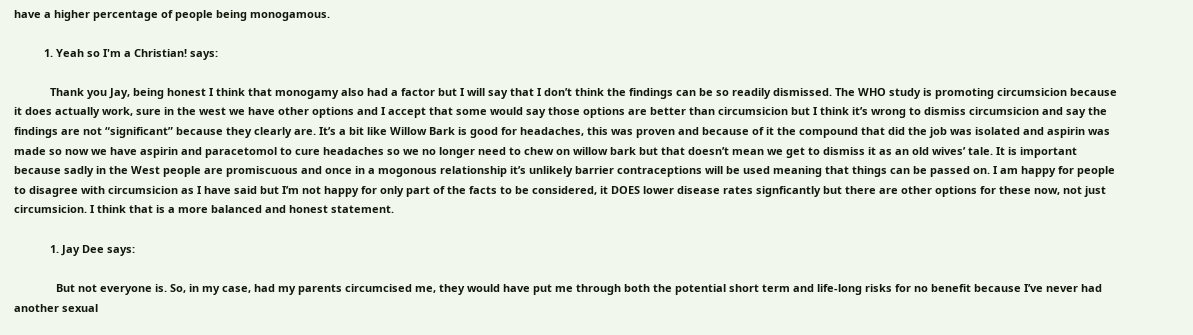have a higher percentage of people being monogamous.

          1. Yeah so I'm a Christian! says:

            Thank you Jay, being honest I think that monogamy also had a factor but I will say that I don’t think the findings can be so readily dismissed. The WHO study is promoting circumsicion because it does actually work, sure in the west we have other options and I accept that some would say those options are better than circumsicion but I think it’s wrong to dismiss circumsicion and say the findings are not “significant” because they clearly are. It’s a bit like Willow Bark is good for headaches, this was proven and because of it the compound that did the job was isolated and aspirin was made so now we have aspirin and paracetomol to cure headaches so we no longer need to chew on willow bark but that doesn’t mean we get to dismiss it as an old wives’ tale. It is important because sadly in the West people are promiscuous and once in a mogonous relationship it’s unlikely barrier contraceptions will be used meaning that things can be passed on. I am happy for people to disagree with circumsicion as I have said but I’m not happy for only part of the facts to be considered, it DOES lower disease rates signficantly but there are other options for these now, not just circumsicion. I think that is a more balanced and honest statement.

            1. Jay Dee says:

              But not everyone is. So, in my case, had my parents circumcised me, they would have put me through both the potential short term and life-long risks for no benefit because I’ve never had another sexual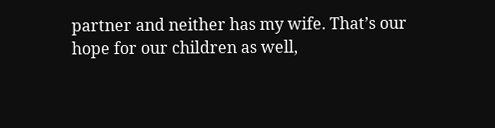partner and neither has my wife. That’s our hope for our children as well,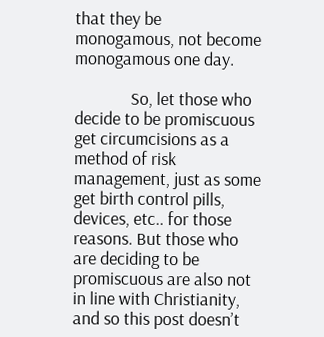that they be monogamous, not become monogamous one day.

              So, let those who decide to be promiscuous get circumcisions as a method of risk management, just as some get birth control pills, devices, etc.. for those reasons. But those who are deciding to be promiscuous are also not in line with Christianity, and so this post doesn’t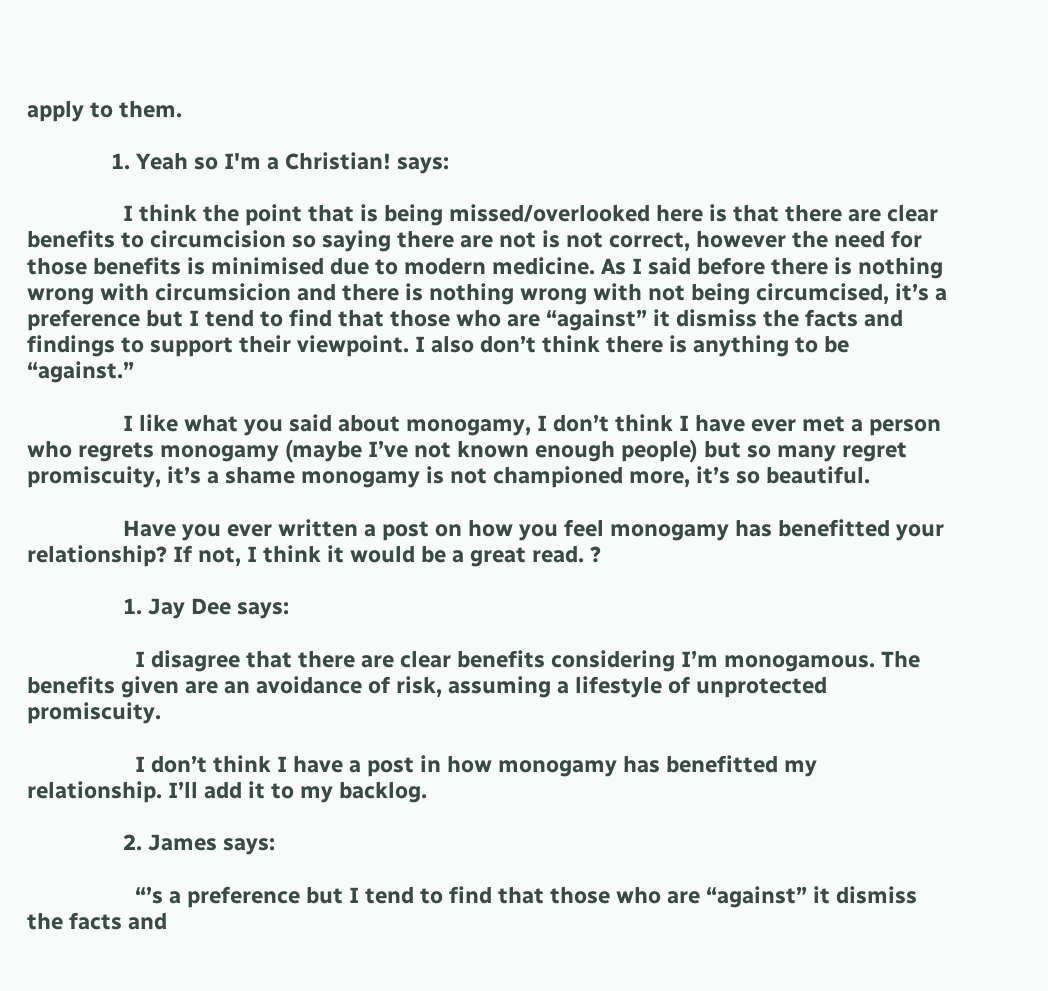apply to them.

              1. Yeah so I'm a Christian! says:

                I think the point that is being missed/overlooked here is that there are clear benefits to circumcision so saying there are not is not correct, however the need for those benefits is minimised due to modern medicine. As I said before there is nothing wrong with circumsicion and there is nothing wrong with not being circumcised, it’s a preference but I tend to find that those who are “against” it dismiss the facts and findings to support their viewpoint. I also don’t think there is anything to be “against.”

                I like what you said about monogamy, I don’t think I have ever met a person who regrets monogamy (maybe I’ve not known enough people) but so many regret promiscuity, it’s a shame monogamy is not championed more, it’s so beautiful.

                Have you ever written a post on how you feel monogamy has benefitted your relationship? If not, I think it would be a great read. ?

                1. Jay Dee says:

                  I disagree that there are clear benefits considering I’m monogamous. The benefits given are an avoidance of risk, assuming a lifestyle of unprotected promiscuity.

                  I don’t think I have a post in how monogamy has benefitted my relationship. I’ll add it to my backlog.

                2. James says:

                  “’s a preference but I tend to find that those who are “against” it dismiss the facts and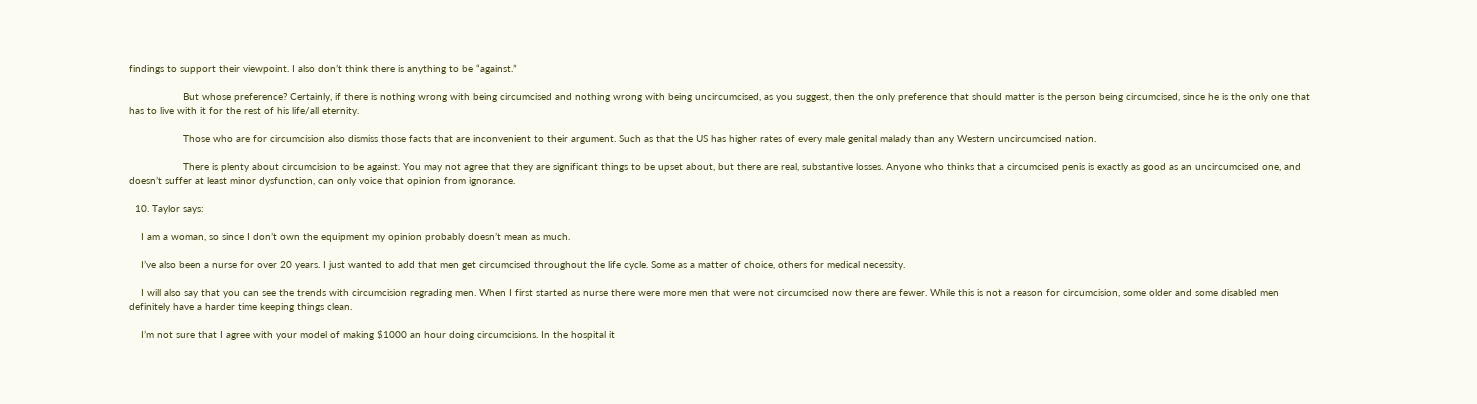findings to support their viewpoint. I also don’t think there is anything to be “against.”

                  But whose preference? Certainly, if there is nothing wrong with being circumcised and nothing wrong with being uncircumcised, as you suggest, then the only preference that should matter is the person being circumcised, since he is the only one that has to live with it for the rest of his life/all eternity.

                  Those who are for circumcision also dismiss those facts that are inconvenient to their argument. Such as that the US has higher rates of every male genital malady than any Western uncircumcised nation.

                  There is plenty about circumcision to be against. You may not agree that they are significant things to be upset about, but there are real, substantive losses. Anyone who thinks that a circumcised penis is exactly as good as an uncircumcised one, and doesn’t suffer at least minor dysfunction, can only voice that opinion from ignorance.

  10. Taylor says:

    I am a woman, so since I don’t own the equipment my opinion probably doesn’t mean as much.

    I’ve also been a nurse for over 20 years. I just wanted to add that men get circumcised throughout the life cycle. Some as a matter of choice, others for medical necessity.

    I will also say that you can see the trends with circumcision regrading men. When I first started as nurse there were more men that were not circumcised now there are fewer. While this is not a reason for circumcision, some older and some disabled men definitely have a harder time keeping things clean.

    I’m not sure that I agree with your model of making $1000 an hour doing circumcisions. In the hospital it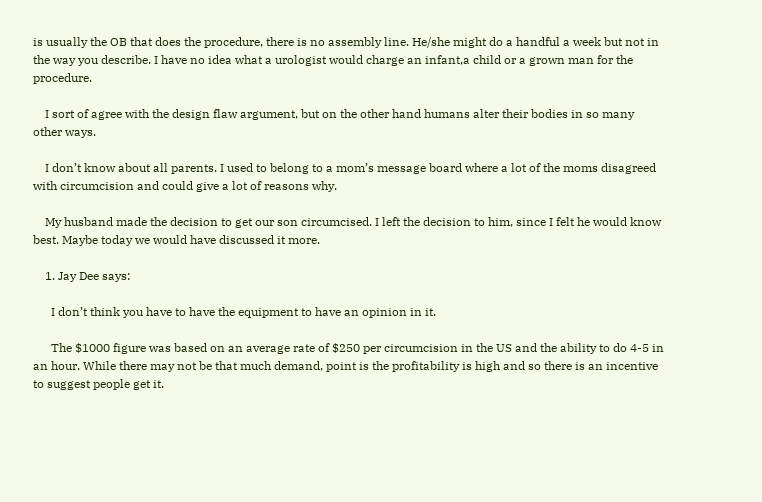is usually the OB that does the procedure, there is no assembly line. He/she might do a handful a week but not in the way you describe. I have no idea what a urologist would charge an infant,a child or a grown man for the procedure.

    I sort of agree with the design flaw argument, but on the other hand humans alter their bodies in so many other ways.

    I don’t know about all parents. I used to belong to a mom’s message board where a lot of the moms disagreed with circumcision and could give a lot of reasons why.

    My husband made the decision to get our son circumcised. I left the decision to him, since I felt he would know best. Maybe today we would have discussed it more.

    1. Jay Dee says:

      I don’t think you have to have the equipment to have an opinion in it.

      The $1000 figure was based on an average rate of $250 per circumcision in the US and the ability to do 4-5 in an hour. While there may not be that much demand, point is the profitability is high and so there is an incentive to suggest people get it.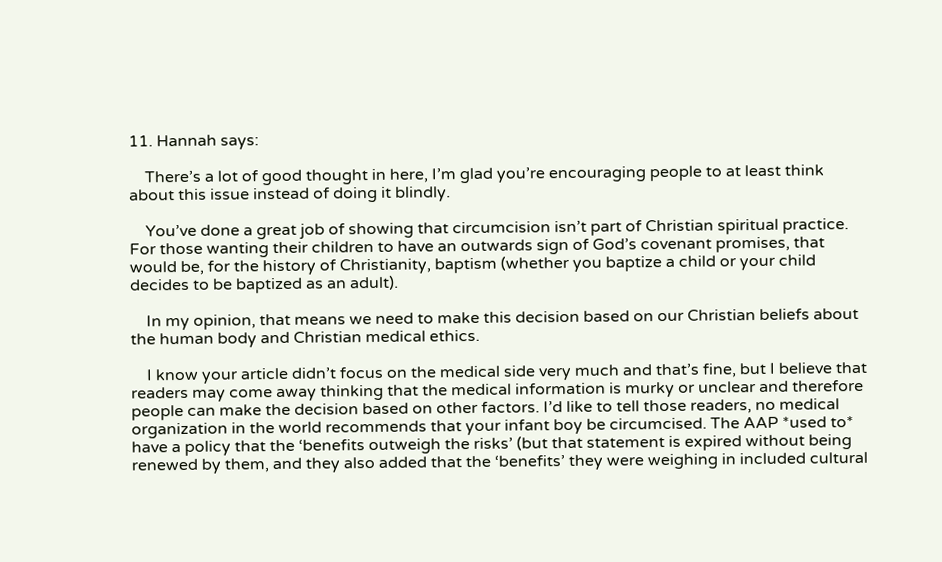11. Hannah says:

    There’s a lot of good thought in here, I’m glad you’re encouraging people to at least think about this issue instead of doing it blindly.

    You’ve done a great job of showing that circumcision isn’t part of Christian spiritual practice. For those wanting their children to have an outwards sign of God’s covenant promises, that would be, for the history of Christianity, baptism (whether you baptize a child or your child decides to be baptized as an adult).

    In my opinion, that means we need to make this decision based on our Christian beliefs about the human body and Christian medical ethics.

    I know your article didn’t focus on the medical side very much and that’s fine, but I believe that readers may come away thinking that the medical information is murky or unclear and therefore people can make the decision based on other factors. I’d like to tell those readers, no medical organization in the world recommends that your infant boy be circumcised. The AAP *used to* have a policy that the ‘benefits outweigh the risks’ (but that statement is expired without being renewed by them, and they also added that the ‘benefits’ they were weighing in included cultural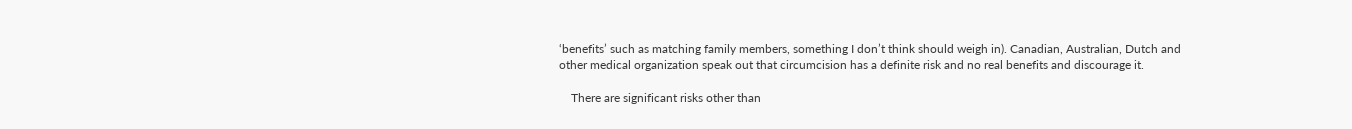‘benefits’ such as matching family members, something I don’t think should weigh in). Canadian, Australian, Dutch and other medical organization speak out that circumcision has a definite risk and no real benefits and discourage it.

    There are significant risks other than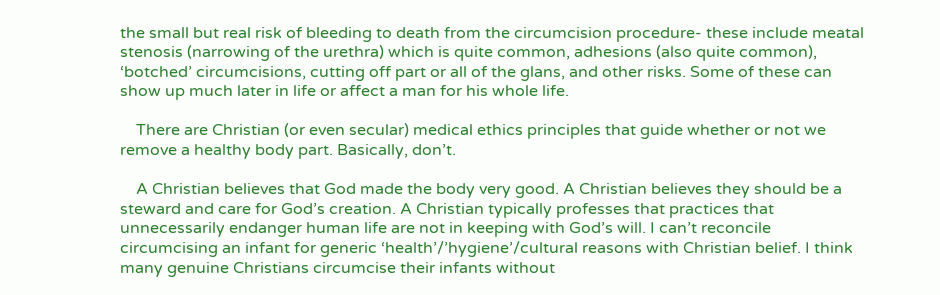the small but real risk of bleeding to death from the circumcision procedure- these include meatal stenosis (narrowing of the urethra) which is quite common, adhesions (also quite common), ‘botched’ circumcisions, cutting off part or all of the glans, and other risks. Some of these can show up much later in life or affect a man for his whole life.

    There are Christian (or even secular) medical ethics principles that guide whether or not we remove a healthy body part. Basically, don’t.

    A Christian believes that God made the body very good. A Christian believes they should be a steward and care for God’s creation. A Christian typically professes that practices that unnecessarily endanger human life are not in keeping with God’s will. I can’t reconcile circumcising an infant for generic ‘health’/’hygiene’/cultural reasons with Christian belief. I think many genuine Christians circumcise their infants without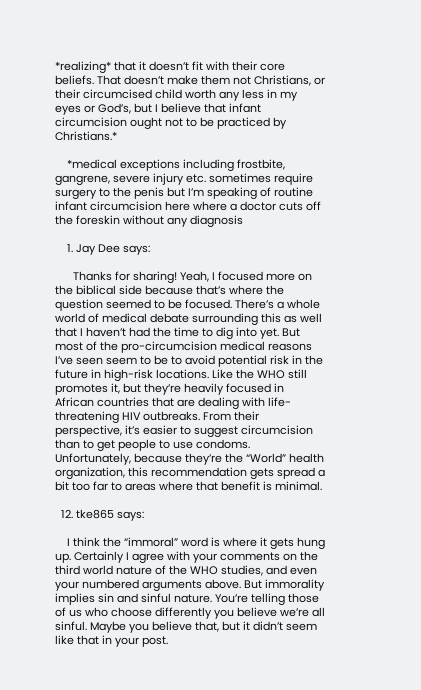*realizing* that it doesn’t fit with their core beliefs. That doesn’t make them not Christians, or their circumcised child worth any less in my eyes or God’s, but I believe that infant circumcision ought not to be practiced by Christians.*

    *medical exceptions including frostbite, gangrene, severe injury etc. sometimes require surgery to the penis but I’m speaking of routine infant circumcision here where a doctor cuts off the foreskin without any diagnosis

    1. Jay Dee says:

      Thanks for sharing! Yeah, I focused more on the biblical side because that’s where the question seemed to be focused. There’s a whole world of medical debate surrounding this as well that I haven’t had the time to dig into yet. But most of the pro-circumcision medical reasons I’ve seen seem to be to avoid potential risk in the future in high-risk locations. Like the WHO still promotes it, but they’re heavily focused in African countries that are dealing with life-threatening HIV outbreaks. From their perspective, it’s easier to suggest circumcision than to get people to use condoms. Unfortunately, because they’re the “World” health organization, this recommendation gets spread a bit too far to areas where that benefit is minimal.

  12. tke865 says:

    I think the “immoral” word is where it gets hung up. Certainly I agree with your comments on the third world nature of the WHO studies, and even your numbered arguments above. But immorality implies sin and sinful nature. You’re telling those of us who choose differently you believe we’re all sinful. Maybe you believe that, but it didn’t seem like that in your post.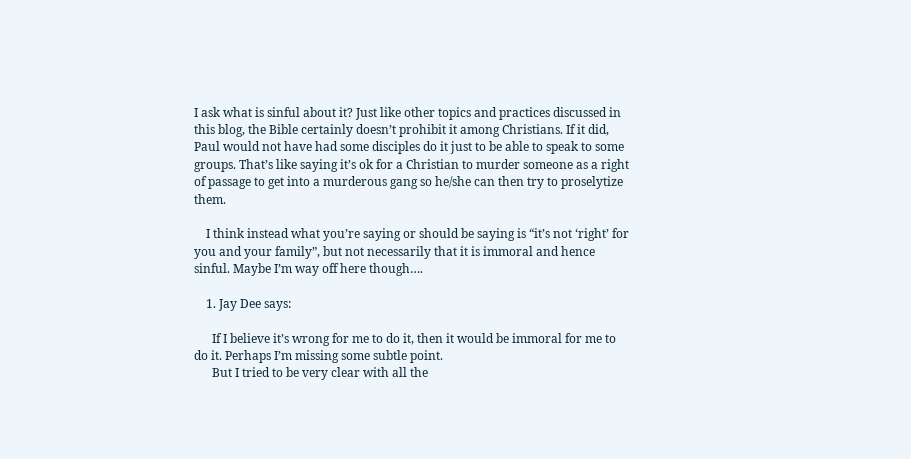I ask what is sinful about it? Just like other topics and practices discussed in this blog, the Bible certainly doesn’t prohibit it among Christians. If it did, Paul would not have had some disciples do it just to be able to speak to some groups. That’s like saying it’s ok for a Christian to murder someone as a right of passage to get into a murderous gang so he/she can then try to proselytize them.

    I think instead what you’re saying or should be saying is “it’s not ‘right’ for you and your family”, but not necessarily that it is immoral and hence sinful. Maybe I’m way off here though….

    1. Jay Dee says:

      If I believe it’s wrong for me to do it, then it would be immoral for me to do it. Perhaps I’m missing some subtle point.
      But I tried to be very clear with all the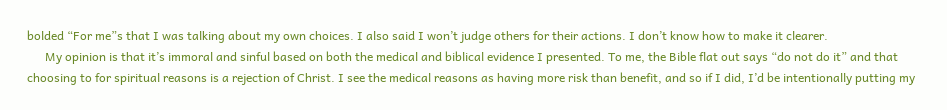bolded “For me”s that I was talking about my own choices. I also said I won’t judge others for their actions. I don’t know how to make it clearer.
      My opinion is that it’s immoral and sinful based on both the medical and biblical evidence I presented. To me, the Bible flat out says “do not do it” and that choosing to for spiritual reasons is a rejection of Christ. I see the medical reasons as having more risk than benefit, and so if I did, I’d be intentionally putting my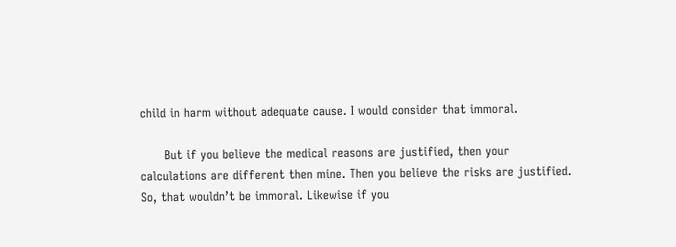child in harm without adequate cause. I would consider that immoral.

      But if you believe the medical reasons are justified, then your calculations are different then mine. Then you believe the risks are justified. So, that wouldn’t be immoral. Likewise if you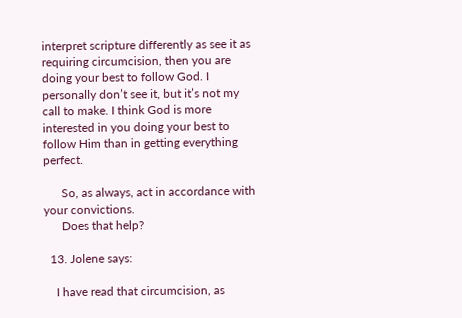interpret scripture differently as see it as requiring circumcision, then you are doing your best to follow God. I personally don’t see it, but it’s not my call to make. I think God is more interested in you doing your best to follow Him than in getting everything perfect.

      So, as always, act in accordance with your convictions.
      Does that help?

  13. Jolene says:

    I have read that circumcision, as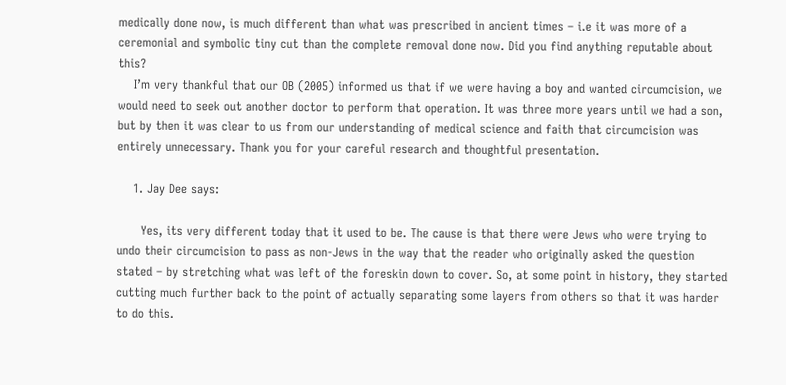medically done now, is much different than what was prescribed in ancient times – i.e it was more of a ceremonial and symbolic tiny cut than the complete removal done now. Did you find anything reputable about this?
    I’m very thankful that our OB (2005) informed us that if we were having a boy and wanted circumcision, we would need to seek out another doctor to perform that operation. It was three more years until we had a son, but by then it was clear to us from our understanding of medical science and faith that circumcision was entirely unnecessary. Thank you for your careful research and thoughtful presentation.

    1. Jay Dee says:

      Yes, its very different today that it used to be. The cause is that there were Jews who were trying to undo their circumcision to pass as non-Jews in the way that the reader who originally asked the question stated – by stretching what was left of the foreskin down to cover. So, at some point in history, they started cutting much further back to the point of actually separating some layers from others so that it was harder to do this.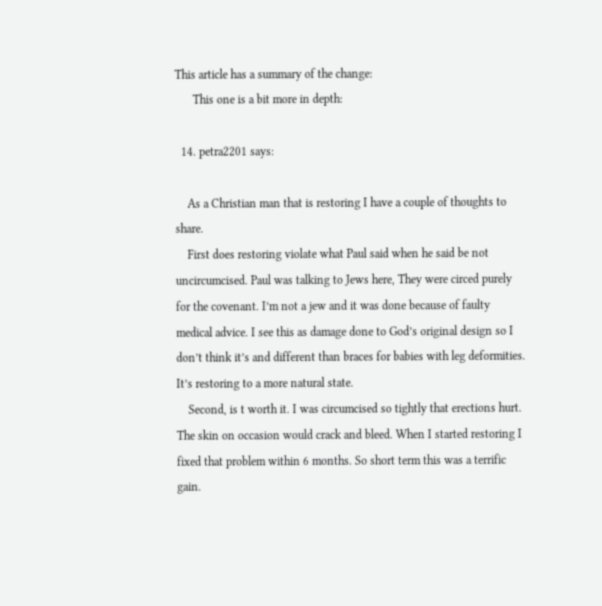This article has a summary of the change:
      This one is a bit more in depth:

  14. petra2201 says:

    As a Christian man that is restoring I have a couple of thoughts to share.
    First does restoring violate what Paul said when he said be not uncircumcised. Paul was talking to Jews here, They were circed purely for the covenant. I’m not a jew and it was done because of faulty medical advice. I see this as damage done to God’s original design so I don’t think it’s and different than braces for babies with leg deformities. It’s restoring to a more natural state.
    Second, is t worth it. I was circumcised so tightly that erections hurt. The skin on occasion would crack and bleed. When I started restoring I fixed that problem within 6 months. So short term this was a terrific gain.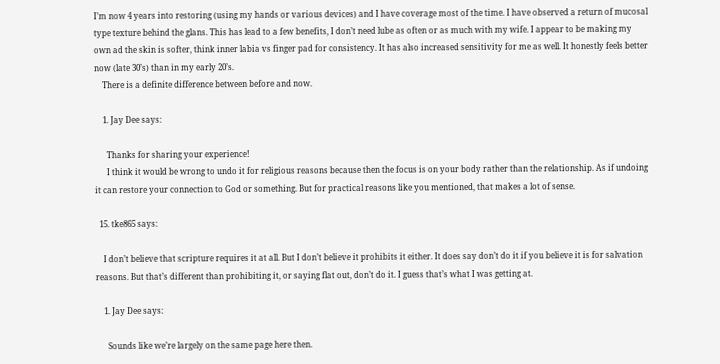I’m now 4 years into restoring (using my hands or various devices) and I have coverage most of the time. I have observed a return of mucosal type texture behind the glans. This has lead to a few benefits, I don’t need lube as often or as much with my wife. I appear to be making my own ad the skin is softer, think inner labia vs finger pad for consistency. It has also increased sensitivity for me as well. It honestly feels better now (late 30’s) than in my early 20’s.
    There is a definite difference between before and now.

    1. Jay Dee says:

      Thanks for sharing your experience!
      I think it would be wrong to undo it for religious reasons because then the focus is on your body rather than the relationship. As if undoing it can restore your connection to God or something. But for practical reasons like you mentioned, that makes a lot of sense.

  15. tke865 says:

    I don’t believe that scripture requires it at all. But I don’t believe it prohibits it either. It does say don’t do it if you believe it is for salvation reasons. But that’s different than prohibiting it, or saying flat out, don’t do it. I guess that’s what I was getting at.

    1. Jay Dee says:

      Sounds like we’re largely on the same page here then.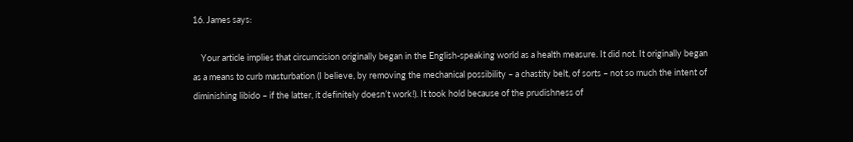16. James says:

    Your article implies that circumcision originally began in the English-speaking world as a health measure. It did not. It originally began as a means to curb masturbation (I believe, by removing the mechanical possibility – a chastity belt, of sorts – not so much the intent of diminishing libido – if the latter, it definitely doesn’t work!). It took hold because of the prudishness of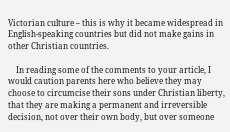Victorian culture – this is why it became widespread in English-speaking countries but did not make gains in other Christian countries.

    In reading some of the comments to your article, I would caution parents here who believe they may choose to circumcise their sons under Christian liberty, that they are making a permanent and irreversible decision, not over their own body, but over someone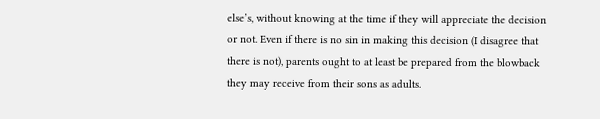else’s, without knowing at the time if they will appreciate the decision or not. Even if there is no sin in making this decision (I disagree that there is not), parents ought to at least be prepared from the blowback they may receive from their sons as adults.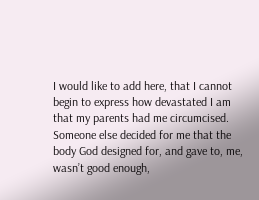I would like to add here, that I cannot begin to express how devastated I am that my parents had me circumcised. Someone else decided for me that the body God designed for, and gave to, me, wasn’t good enough,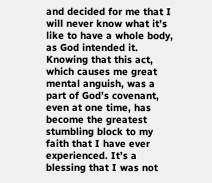and decided for me that I will never know what it’s like to have a whole body, as God intended it. Knowing that this act, which causes me great mental anguish, was a part of God’s covenant, even at one time, has become the greatest stumbling block to my faith that I have ever experienced. It’s a blessing that I was not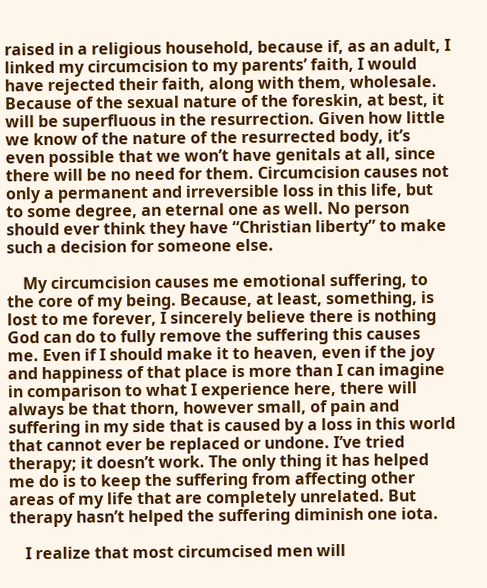raised in a religious household, because if, as an adult, I linked my circumcision to my parents’ faith, I would have rejected their faith, along with them, wholesale. Because of the sexual nature of the foreskin, at best, it will be superfluous in the resurrection. Given how little we know of the nature of the resurrected body, it’s even possible that we won’t have genitals at all, since there will be no need for them. Circumcision causes not only a permanent and irreversible loss in this life, but to some degree, an eternal one as well. No person should ever think they have “Christian liberty” to make such a decision for someone else.

    My circumcision causes me emotional suffering, to the core of my being. Because, at least, something, is lost to me forever, I sincerely believe there is nothing God can do to fully remove the suffering this causes me. Even if I should make it to heaven, even if the joy and happiness of that place is more than I can imagine in comparison to what I experience here, there will always be that thorn, however small, of pain and suffering in my side that is caused by a loss in this world that cannot ever be replaced or undone. I’ve tried therapy; it doesn’t work. The only thing it has helped me do is to keep the suffering from affecting other areas of my life that are completely unrelated. But therapy hasn’t helped the suffering diminish one iota.

    I realize that most circumcised men will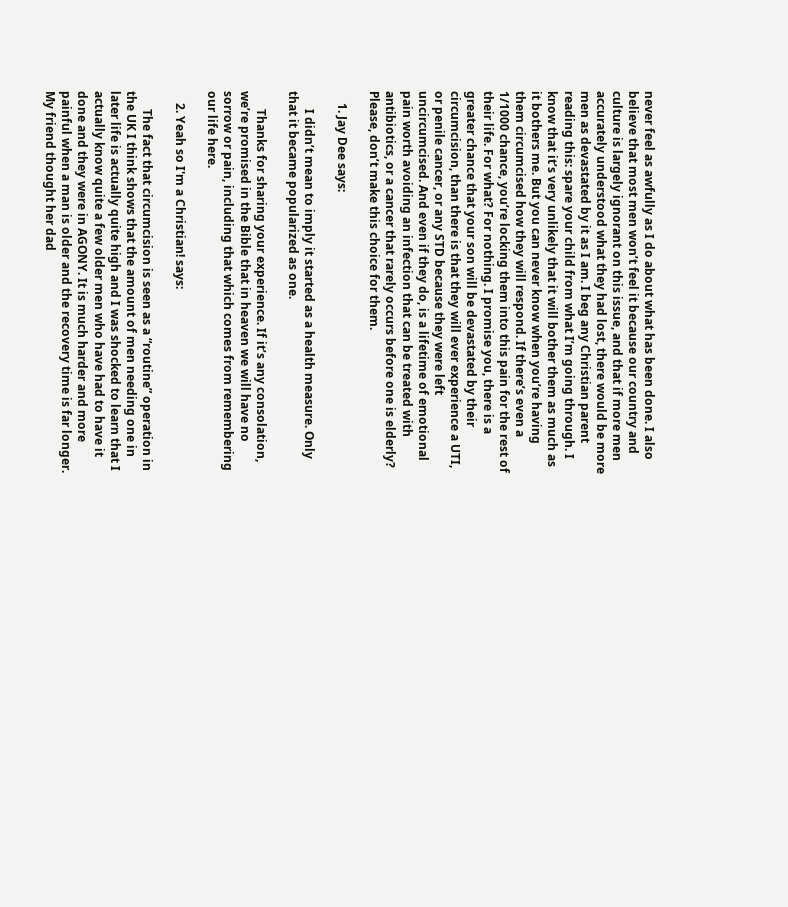never feel as awfully as I do about what has been done. I also believe that most men won’t feel it because our country and culture is largely ignorant on this issue, and that if more men accurately understood what they had lost, there would be more men as devastated by it as I am. I beg any Christian parent reading this: spare your child from what I’m going through. I know that it’s very unlikely that it will bother them as much as it bothers me. But you can never know when you’re having them circumcised how they will respond. If there’s even a 1/1000 chance, you’re locking them into this pain for the rest of their life. For what? For nothing. I promise you, there is a greater chance that your son will be devastated by their circumcision, than there is that they will ever experience a UTI, or penile cancer, or any STD because they were left uncircumcised. And even if they do, is a lifetime of emotional pain worth avoiding an infection that can be treated with antibiotics, or a cancer that rarely occurs before one is elderly? Please, don’t make this choice for them.

    1. Jay Dee says:

      I didn’t mean to imply it started as a health measure. Only that it became popularized as one.

      Thanks for sharing your experience. If it’s any consolation, we’re promised in the Bible that in heaven we will have no sorrow or pain, including that which comes from remembering our life here.

    2. Yeah so I'm a Christian! says:

      The fact that circumcision is seen as a “routine” operation in the UK I think shows that the amount of men needing one in later life is actually quite high and I was shocked to learn that I actually know quite a few older men who have had to have it done and they were in AGONY. It is much harder and more painful when a man is older and the recovery time is far longer. My friend thought her dad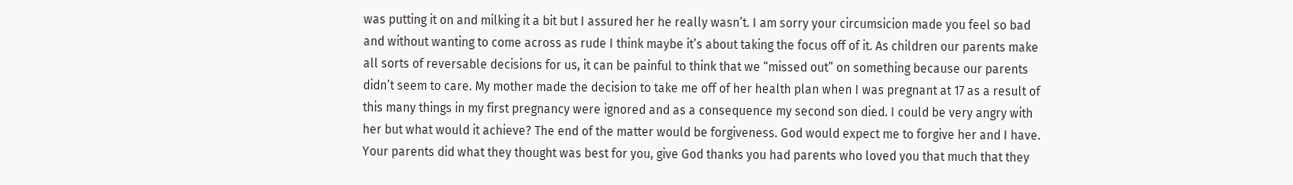was putting it on and milking it a bit but I assured her he really wasn’t. I am sorry your circumsicion made you feel so bad and without wanting to come across as rude I think maybe it’s about taking the focus off of it. As children our parents make all sorts of reversable decisions for us, it can be painful to think that we “missed out” on something because our parents didn’t seem to care. My mother made the decision to take me off of her health plan when I was pregnant at 17 as a result of this many things in my first pregnancy were ignored and as a consequence my second son died. I could be very angry with her but what would it achieve? The end of the matter would be forgiveness. God would expect me to forgive her and I have. Your parents did what they thought was best for you, give God thanks you had parents who loved you that much that they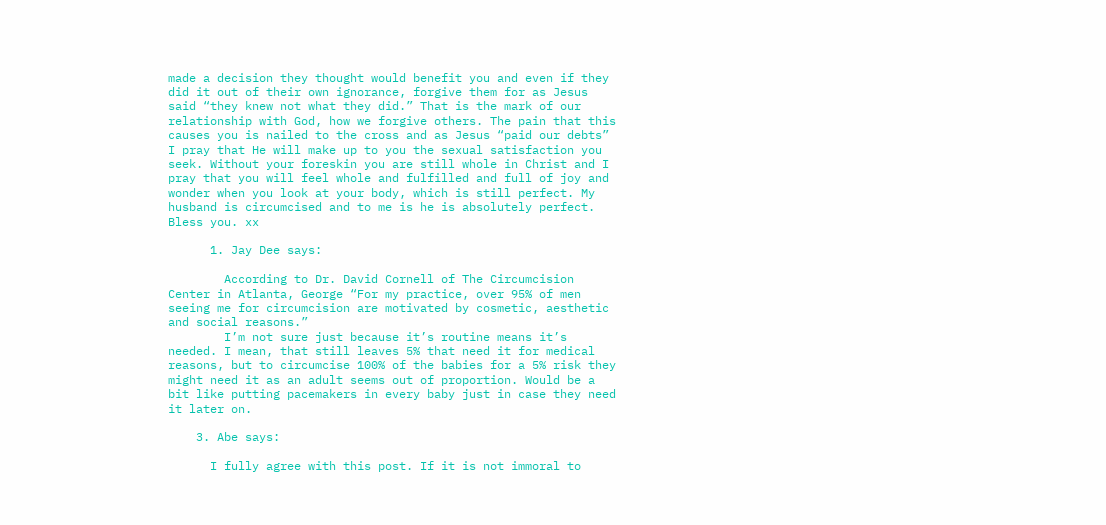made a decision they thought would benefit you and even if they did it out of their own ignorance, forgive them for as Jesus said “they knew not what they did.” That is the mark of our relationship with God, how we forgive others. The pain that this causes you is nailed to the cross and as Jesus “paid our debts” I pray that He will make up to you the sexual satisfaction you seek. Without your foreskin you are still whole in Christ and I pray that you will feel whole and fulfilled and full of joy and wonder when you look at your body, which is still perfect. My husband is circumcised and to me is he is absolutely perfect. Bless you. xx

      1. Jay Dee says:

        According to Dr. David Cornell of The Circumcision Center in Atlanta, George “For my practice, over 95% of men seeing me for circumcision are motivated by cosmetic, aesthetic and social reasons.”
        I’m not sure just because it’s routine means it’s needed. I mean, that still leaves 5% that need it for medical reasons, but to circumcise 100% of the babies for a 5% risk they might need it as an adult seems out of proportion. Would be a bit like putting pacemakers in every baby just in case they need it later on.

    3. Abe says:

      I fully agree with this post. If it is not immoral to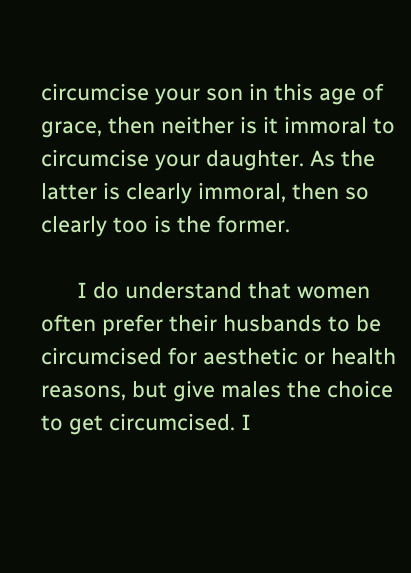circumcise your son in this age of grace, then neither is it immoral to circumcise your daughter. As the latter is clearly immoral, then so clearly too is the former.

      I do understand that women often prefer their husbands to be circumcised for aesthetic or health reasons, but give males the choice to get circumcised. I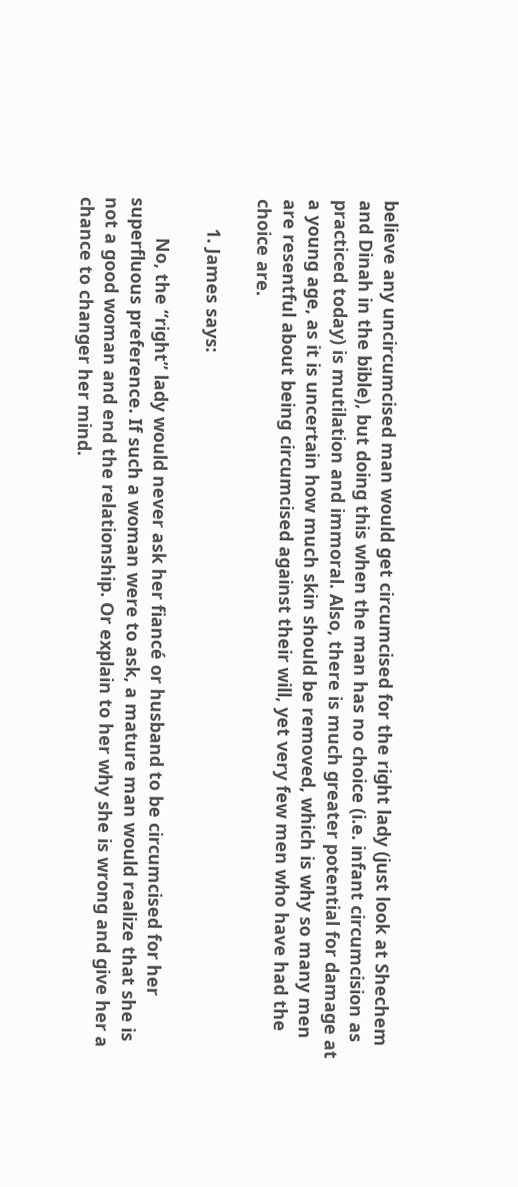believe any uncircumcised man would get circumcised for the right lady (just look at Shechem and Dinah in the bible), but doing this when the man has no choice (i.e. infant circumcision as practiced today) is mutilation and immoral. Also, there is much greater potential for damage at a young age, as it is uncertain how much skin should be removed, which is why so many men are resentful about being circumcised against their will, yet very few men who have had the choice are.

      1. James says:

        No, the “right” lady would never ask her fiancé or husband to be circumcised for her superfluous preference. If such a woman were to ask, a mature man would realize that she is not a good woman and end the relationship. Or explain to her why she is wrong and give her a chance to changer her mind.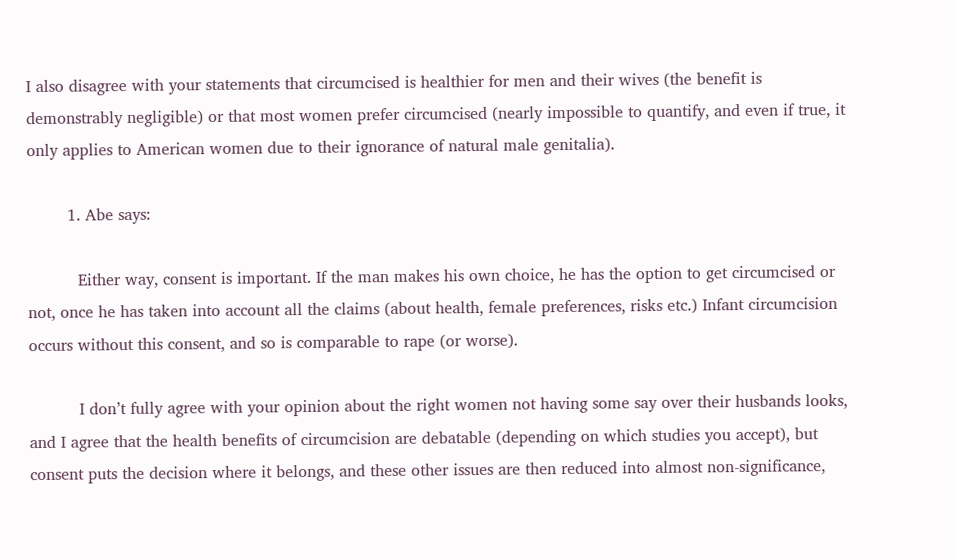I also disagree with your statements that circumcised is healthier for men and their wives (the benefit is demonstrably negligible) or that most women prefer circumcised (nearly impossible to quantify, and even if true, it only applies to American women due to their ignorance of natural male genitalia).

        1. Abe says:

          Either way, consent is important. If the man makes his own choice, he has the option to get circumcised or not, once he has taken into account all the claims (about health, female preferences, risks etc.) Infant circumcision occurs without this consent, and so is comparable to rape (or worse).

          I don’t fully agree with your opinion about the right women not having some say over their husbands looks, and I agree that the health benefits of circumcision are debatable (depending on which studies you accept), but consent puts the decision where it belongs, and these other issues are then reduced into almost non-significance,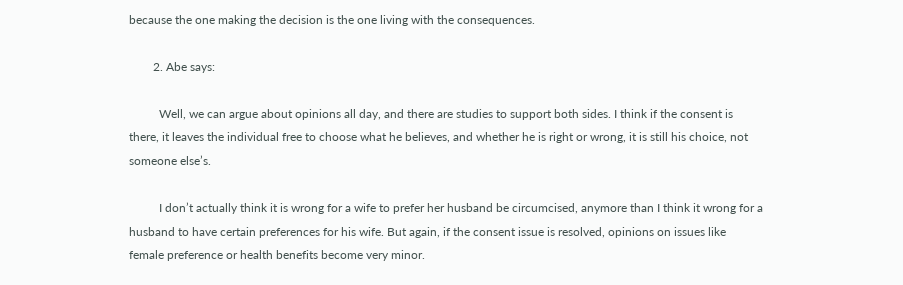because the one making the decision is the one living with the consequences.

        2. Abe says:

          Well, we can argue about opinions all day, and there are studies to support both sides. I think if the consent is there, it leaves the individual free to choose what he believes, and whether he is right or wrong, it is still his choice, not someone else’s.

          I don’t actually think it is wrong for a wife to prefer her husband be circumcised, anymore than I think it wrong for a husband to have certain preferences for his wife. But again, if the consent issue is resolved, opinions on issues like female preference or health benefits become very minor.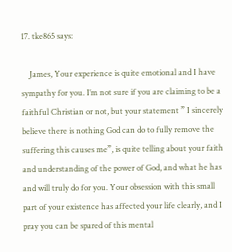17. tke865 says:

    James, Your experience is quite emotional and I have sympathy for you. I’m not sure if you are claiming to be a faithful Christian or not, but your statement ” I sincerely believe there is nothing God can do to fully remove the suffering this causes me”, is quite telling about your faith and understanding of the power of God, and what he has and will truly do for you. Your obsession with this small part of your existence has affected your life clearly, and I pray you can be spared of this mental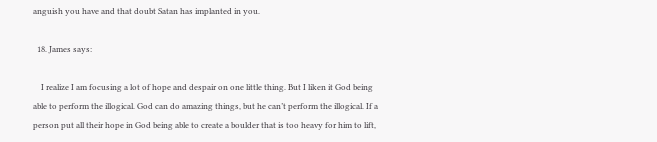anguish you have and that doubt Satan has implanted in you.

  18. James says:

    I realize I am focusing a lot of hope and despair on one little thing. But I liken it God being able to perform the illogical. God can do amazing things, but he can’t perform the illogical. If a person put all their hope in God being able to create a boulder that is too heavy for him to lift,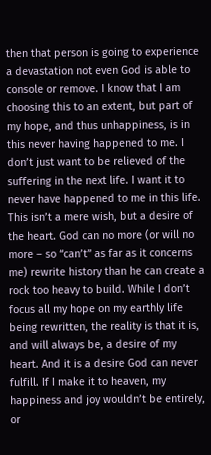then that person is going to experience a devastation not even God is able to console or remove. I know that I am choosing this to an extent, but part of my hope, and thus unhappiness, is in this never having happened to me. I don’t just want to be relieved of the suffering in the next life. I want it to never have happened to me in this life. This isn’t a mere wish, but a desire of the heart. God can no more (or will no more – so “can’t” as far as it concerns me) rewrite history than he can create a rock too heavy to build. While I don’t focus all my hope on my earthly life being rewritten, the reality is that it is, and will always be, a desire of my heart. And it is a desire God can never fulfill. If I make it to heaven, my happiness and joy wouldn’t be entirely, or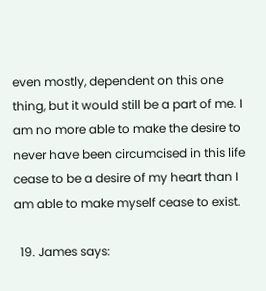even mostly, dependent on this one thing, but it would still be a part of me. I am no more able to make the desire to never have been circumcised in this life cease to be a desire of my heart than I am able to make myself cease to exist.

  19. James says: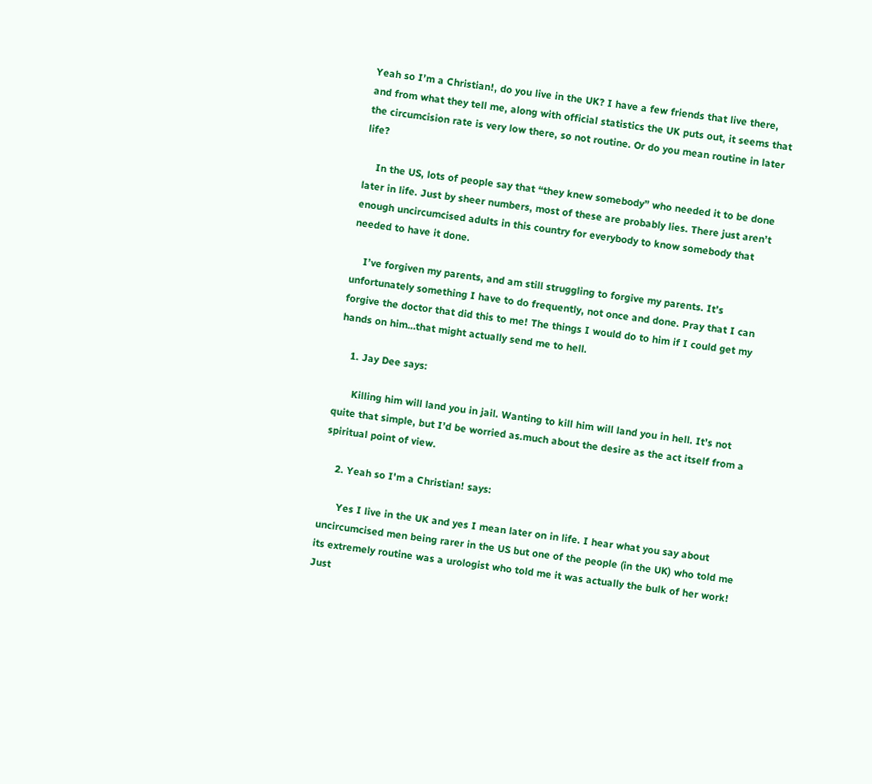Yeah so I’m a Christian!, do you live in the UK? I have a few friends that live there, and from what they tell me, along with official statistics the UK puts out, it seems that the circumcision rate is very low there, so not routine. Or do you mean routine in later life?

    In the US, lots of people say that “they knew somebody” who needed it to be done later in life. Just by sheer numbers, most of these are probably lies. There just aren’t enough uncircumcised adults in this country for everybody to know somebody that needed to have it done.

    I’ve forgiven my parents, and am still struggling to forgive my parents. It’s unfortunately something I have to do frequently, not once and done. Pray that I can forgive the doctor that did this to me! The things I would do to him if I could get my hands on him…that might actually send me to hell.

    1. Jay Dee says:

      Killing him will land you in jail. Wanting to kill him will land you in hell. It’s not quite that simple, but I’d be worried as.much about the desire as the act itself from a spiritual point of view.

    2. Yeah so I'm a Christian! says:

      Yes I live in the UK and yes I mean later on in life. I hear what you say about uncircumcised men being rarer in the US but one of the people (in the UK) who told me its extremely routine was a urologist who told me it was actually the bulk of her work! Just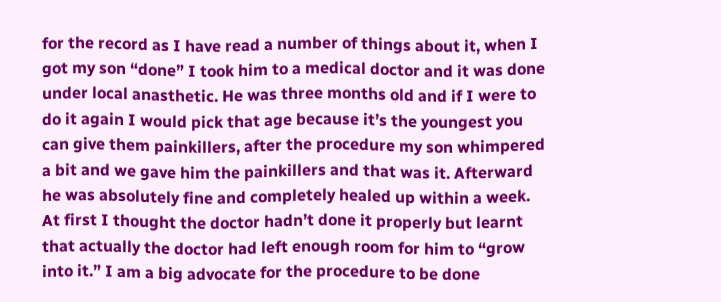for the record as I have read a number of things about it, when I got my son “done” I took him to a medical doctor and it was done under local anasthetic. He was three months old and if I were to do it again I would pick that age because it’s the youngest you can give them painkillers, after the procedure my son whimpered a bit and we gave him the painkillers and that was it. Afterward he was absolutely fine and completely healed up within a week. At first I thought the doctor hadn’t done it properly but learnt that actually the doctor had left enough room for him to “grow into it.” I am a big advocate for the procedure to be done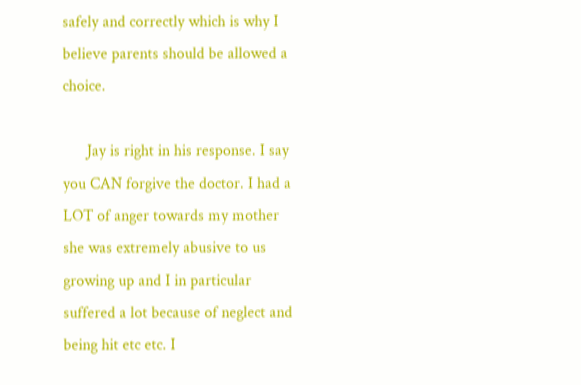safely and correctly which is why I believe parents should be allowed a choice.

      Jay is right in his response. I say you CAN forgive the doctor. I had a LOT of anger towards my mother she was extremely abusive to us growing up and I in particular suffered a lot because of neglect and being hit etc etc. I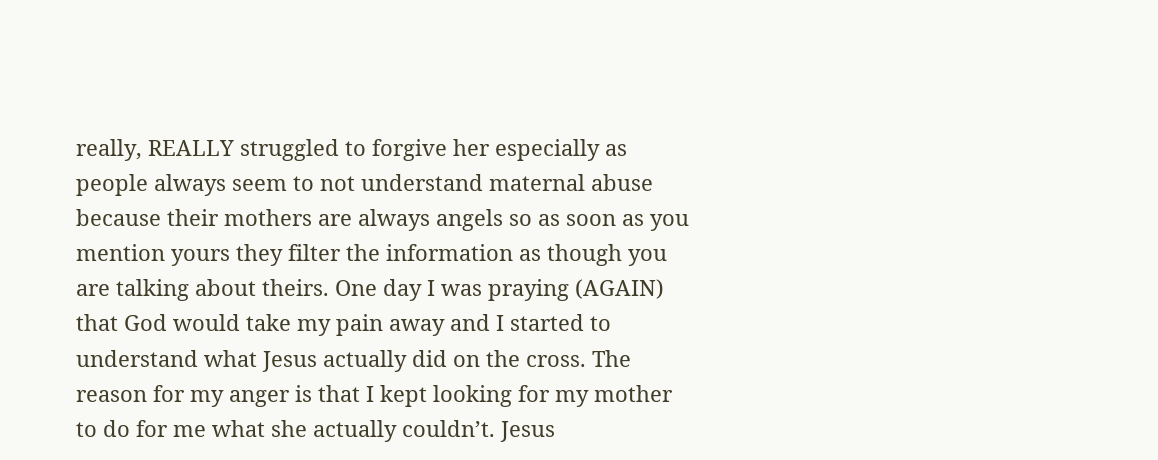really, REALLY struggled to forgive her especially as people always seem to not understand maternal abuse because their mothers are always angels so as soon as you mention yours they filter the information as though you are talking about theirs. One day I was praying (AGAIN) that God would take my pain away and I started to understand what Jesus actually did on the cross. The reason for my anger is that I kept looking for my mother to do for me what she actually couldn’t. Jesus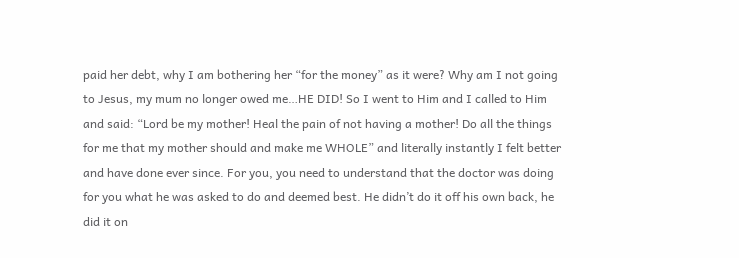paid her debt, why I am bothering her “for the money” as it were? Why am I not going to Jesus, my mum no longer owed me…HE DID! So I went to Him and I called to Him and said: “Lord be my mother! Heal the pain of not having a mother! Do all the things for me that my mother should and make me WHOLE” and literally instantly I felt better and have done ever since. For you, you need to understand that the doctor was doing for you what he was asked to do and deemed best. He didn’t do it off his own back, he did it on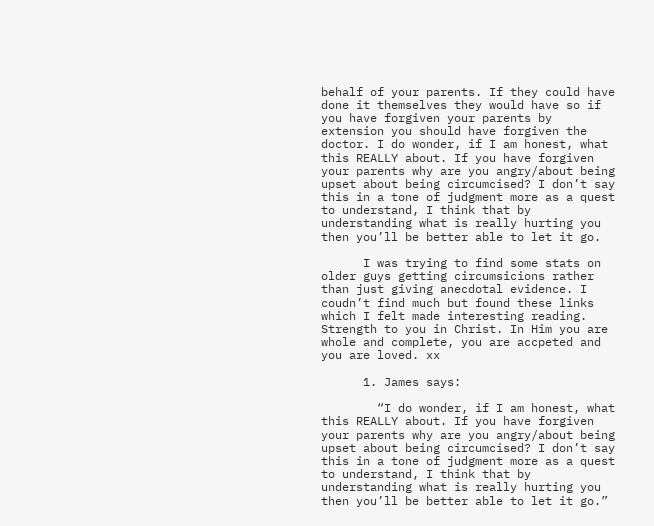behalf of your parents. If they could have done it themselves they would have so if you have forgiven your parents by extension you should have forgiven the doctor. I do wonder, if I am honest, what this REALLY about. If you have forgiven your parents why are you angry/about being upset about being circumcised? I don’t say this in a tone of judgment more as a quest to understand, I think that by understanding what is really hurting you then you’ll be better able to let it go.

      I was trying to find some stats on older guys getting circumsicions rather than just giving anecdotal evidence. I coudn’t find much but found these links which I felt made interesting reading. Strength to you in Christ. In Him you are whole and complete, you are accpeted and you are loved. xx

      1. James says:

        “I do wonder, if I am honest, what this REALLY about. If you have forgiven your parents why are you angry/about being upset about being circumcised? I don’t say this in a tone of judgment more as a quest to understand, I think that by understanding what is really hurting you then you’ll be better able to let it go.”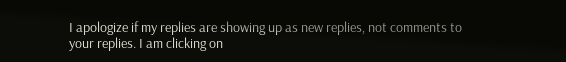I apologize if my replies are showing up as new replies, not comments to your replies. I am clicking on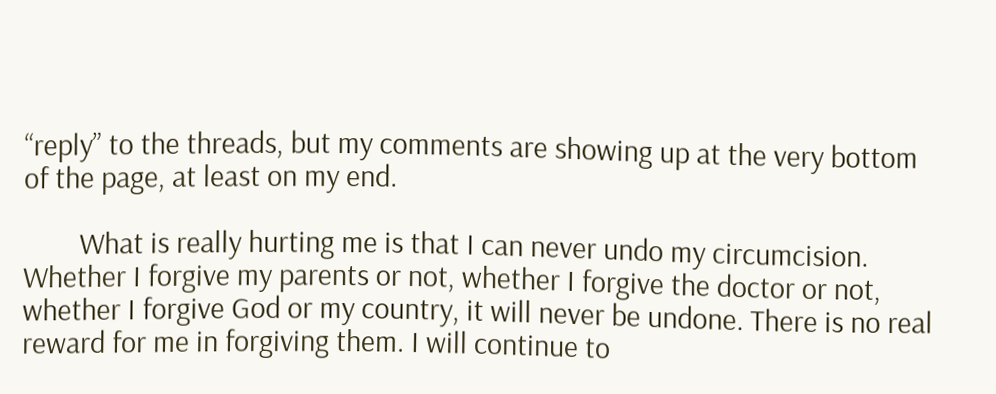“reply” to the threads, but my comments are showing up at the very bottom of the page, at least on my end.

        What is really hurting me is that I can never undo my circumcision. Whether I forgive my parents or not, whether I forgive the doctor or not, whether I forgive God or my country, it will never be undone. There is no real reward for me in forgiving them. I will continue to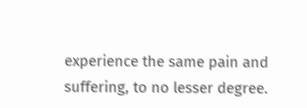experience the same pain and suffering, to no lesser degree.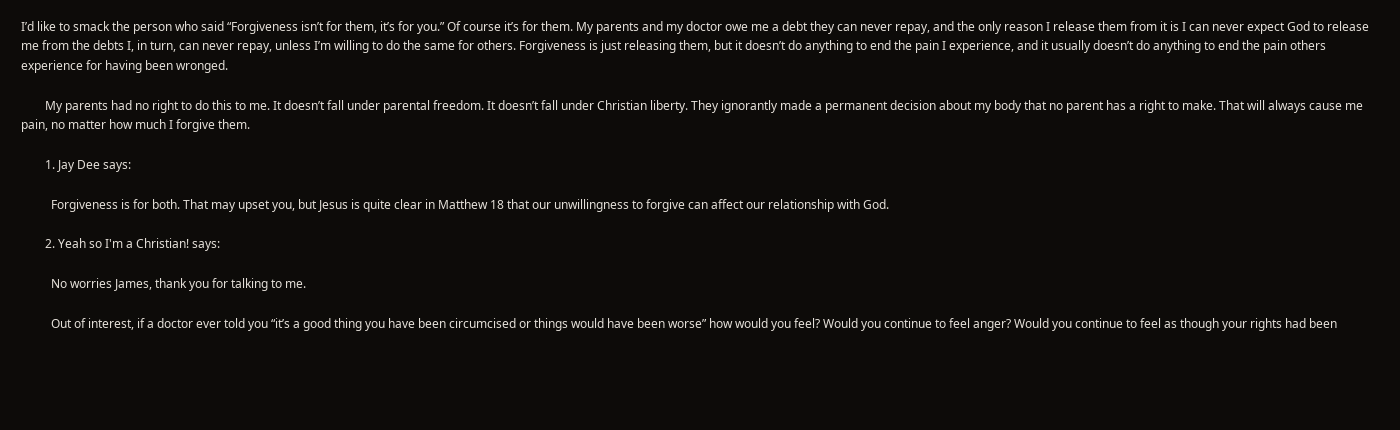I’d like to smack the person who said “Forgiveness isn’t for them, it’s for you.” Of course it’s for them. My parents and my doctor owe me a debt they can never repay, and the only reason I release them from it is I can never expect God to release me from the debts I, in turn, can never repay, unless I’m willing to do the same for others. Forgiveness is just releasing them, but it doesn’t do anything to end the pain I experience, and it usually doesn’t do anything to end the pain others experience for having been wronged.

        My parents had no right to do this to me. It doesn’t fall under parental freedom. It doesn’t fall under Christian liberty. They ignorantly made a permanent decision about my body that no parent has a right to make. That will always cause me pain, no matter how much I forgive them.

        1. Jay Dee says:

          Forgiveness is for both. That may upset you, but Jesus is quite clear in Matthew 18 that our unwillingness to forgive can affect our relationship with God.

        2. Yeah so I'm a Christian! says:

          No worries James, thank you for talking to me.

          Out of interest, if a doctor ever told you “it’s a good thing you have been circumcised or things would have been worse” how would you feel? Would you continue to feel anger? Would you continue to feel as though your rights had been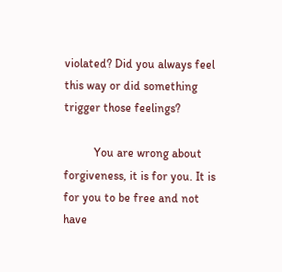violated? Did you always feel this way or did something trigger those feelings?

          You are wrong about forgiveness, it is for you. It is for you to be free and not have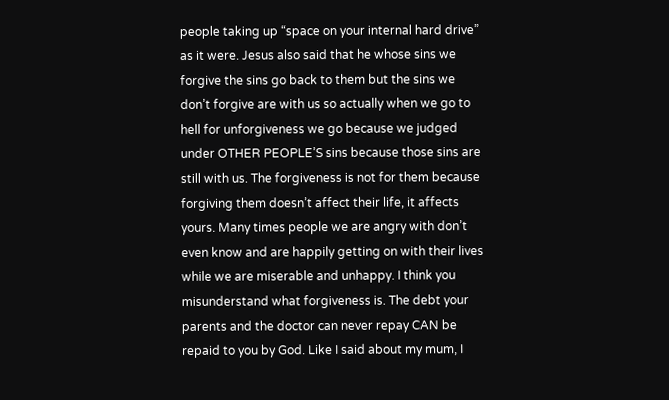people taking up “space on your internal hard drive” as it were. Jesus also said that he whose sins we forgive the sins go back to them but the sins we don’t forgive are with us so actually when we go to hell for unforgiveness we go because we judged under OTHER PEOPLE’S sins because those sins are still with us. The forgiveness is not for them because forgiving them doesn’t affect their life, it affects yours. Many times people we are angry with don’t even know and are happily getting on with their lives while we are miserable and unhappy. I think you misunderstand what forgiveness is. The debt your parents and the doctor can never repay CAN be repaid to you by God. Like I said about my mum, I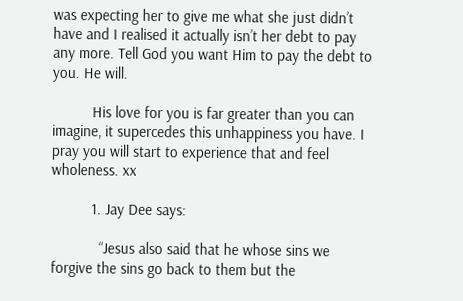was expecting her to give me what she just didn’t have and I realised it actually isn’t her debt to pay any more. Tell God you want Him to pay the debt to you. He will.

          His love for you is far greater than you can imagine, it supercedes this unhappiness you have. I pray you will start to experience that and feel wholeness. xx

          1. Jay Dee says:

            “Jesus also said that he whose sins we forgive the sins go back to them but the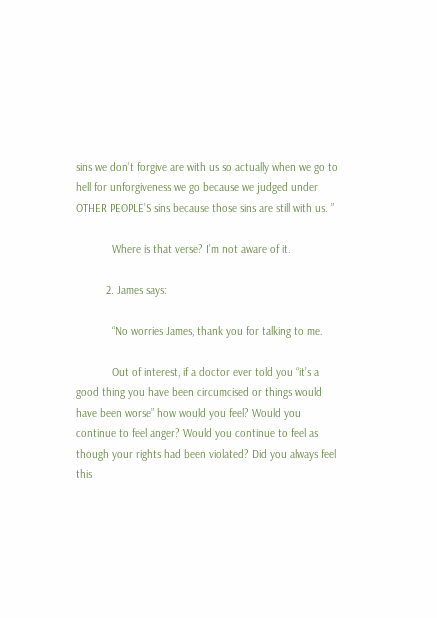sins we don’t forgive are with us so actually when we go to hell for unforgiveness we go because we judged under OTHER PEOPLE’S sins because those sins are still with us. ”

            Where is that verse? I’m not aware of it.

          2. James says:

            “No worries James, thank you for talking to me.

            Out of interest, if a doctor ever told you “it’s a good thing you have been circumcised or things would have been worse” how would you feel? Would you continue to feel anger? Would you continue to feel as though your rights had been violated? Did you always feel this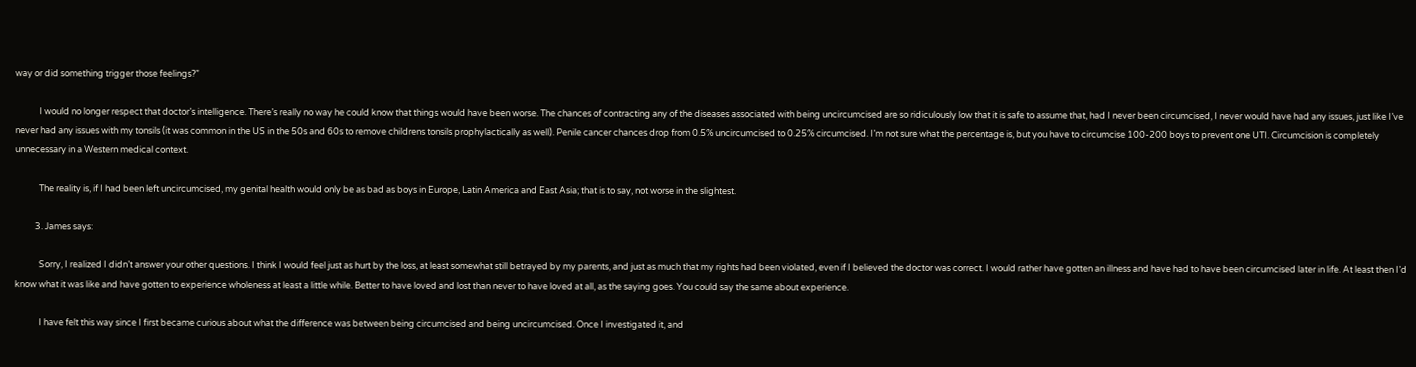way or did something trigger those feelings?”

            I would no longer respect that doctor’s intelligence. There’s really no way he could know that things would have been worse. The chances of contracting any of the diseases associated with being uncircumcised are so ridiculously low that it is safe to assume that, had I never been circumcised, I never would have had any issues, just like I’ve never had any issues with my tonsils (it was common in the US in the 50s and 60s to remove childrens tonsils prophylactically as well). Penile cancer chances drop from 0.5% uncircumcised to 0.25% circumcised. I’m not sure what the percentage is, but you have to circumcise 100-200 boys to prevent one UTI. Circumcision is completely unnecessary in a Western medical context.

            The reality is, if I had been left uncircumcised, my genital health would only be as bad as boys in Europe, Latin America and East Asia; that is to say, not worse in the slightest.

          3. James says:

            Sorry, I realized I didn’t answer your other questions. I think I would feel just as hurt by the loss, at least somewhat still betrayed by my parents, and just as much that my rights had been violated, even if I believed the doctor was correct. I would rather have gotten an illness and have had to have been circumcised later in life. At least then I’d know what it was like and have gotten to experience wholeness at least a little while. Better to have loved and lost than never to have loved at all, as the saying goes. You could say the same about experience.

            I have felt this way since I first became curious about what the difference was between being circumcised and being uncircumcised. Once I investigated it, and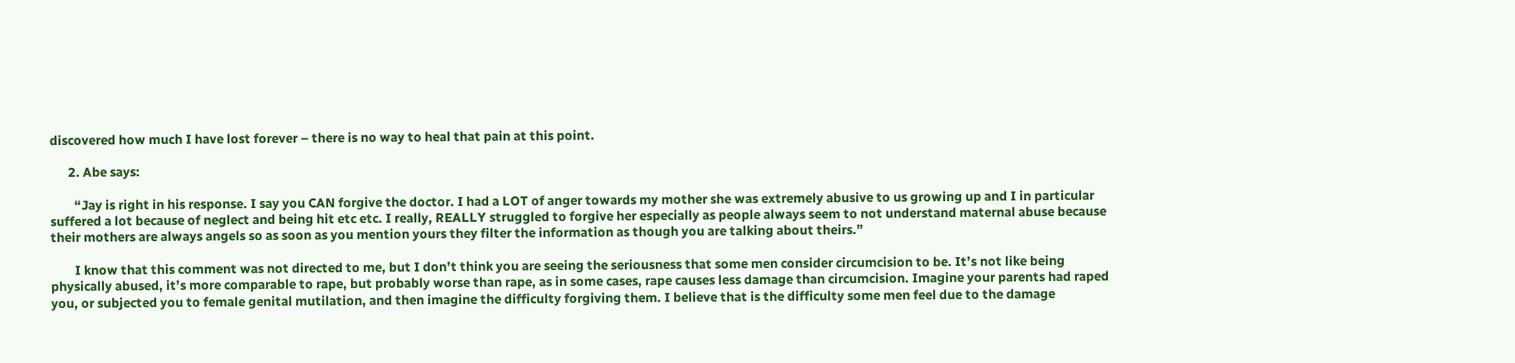discovered how much I have lost forever – there is no way to heal that pain at this point.

      2. Abe says:

        “Jay is right in his response. I say you CAN forgive the doctor. I had a LOT of anger towards my mother she was extremely abusive to us growing up and I in particular suffered a lot because of neglect and being hit etc etc. I really, REALLY struggled to forgive her especially as people always seem to not understand maternal abuse because their mothers are always angels so as soon as you mention yours they filter the information as though you are talking about theirs.”

        I know that this comment was not directed to me, but I don’t think you are seeing the seriousness that some men consider circumcision to be. It’s not like being physically abused, it’s more comparable to rape, but probably worse than rape, as in some cases, rape causes less damage than circumcision. Imagine your parents had raped you, or subjected you to female genital mutilation, and then imagine the difficulty forgiving them. I believe that is the difficulty some men feel due to the damage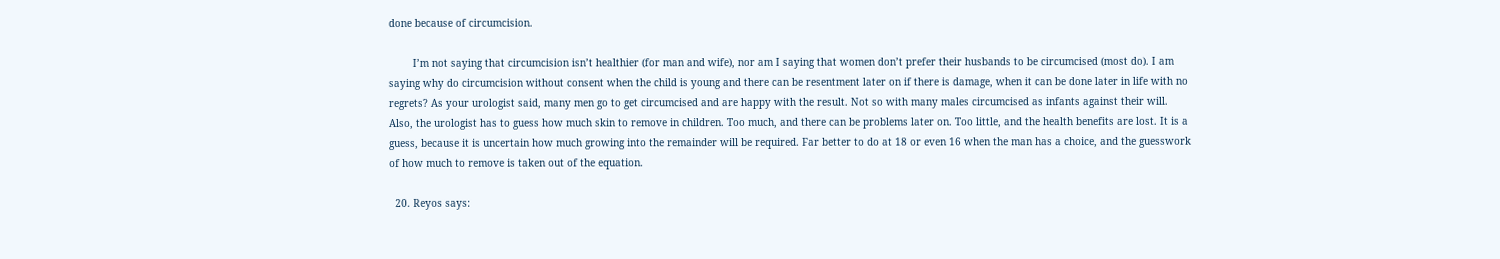done because of circumcision.

        I’m not saying that circumcision isn’t healthier (for man and wife), nor am I saying that women don’t prefer their husbands to be circumcised (most do). I am saying why do circumcision without consent when the child is young and there can be resentment later on if there is damage, when it can be done later in life with no regrets? As your urologist said, many men go to get circumcised and are happy with the result. Not so with many males circumcised as infants against their will. Also, the urologist has to guess how much skin to remove in children. Too much, and there can be problems later on. Too little, and the health benefits are lost. It is a guess, because it is uncertain how much growing into the remainder will be required. Far better to do at 18 or even 16 when the man has a choice, and the guesswork of how much to remove is taken out of the equation.

  20. Reyos says: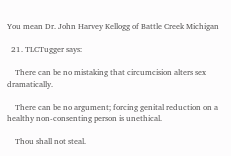You mean Dr. John Harvey Kellogg of Battle Creek Michigan

  21. TLCTugger says:

    There can be no mistaking that circumcision alters sex dramatically.

    There can be no argument; forcing genital reduction on a healthy non-consenting person is unethical.

    Thou shall not steal.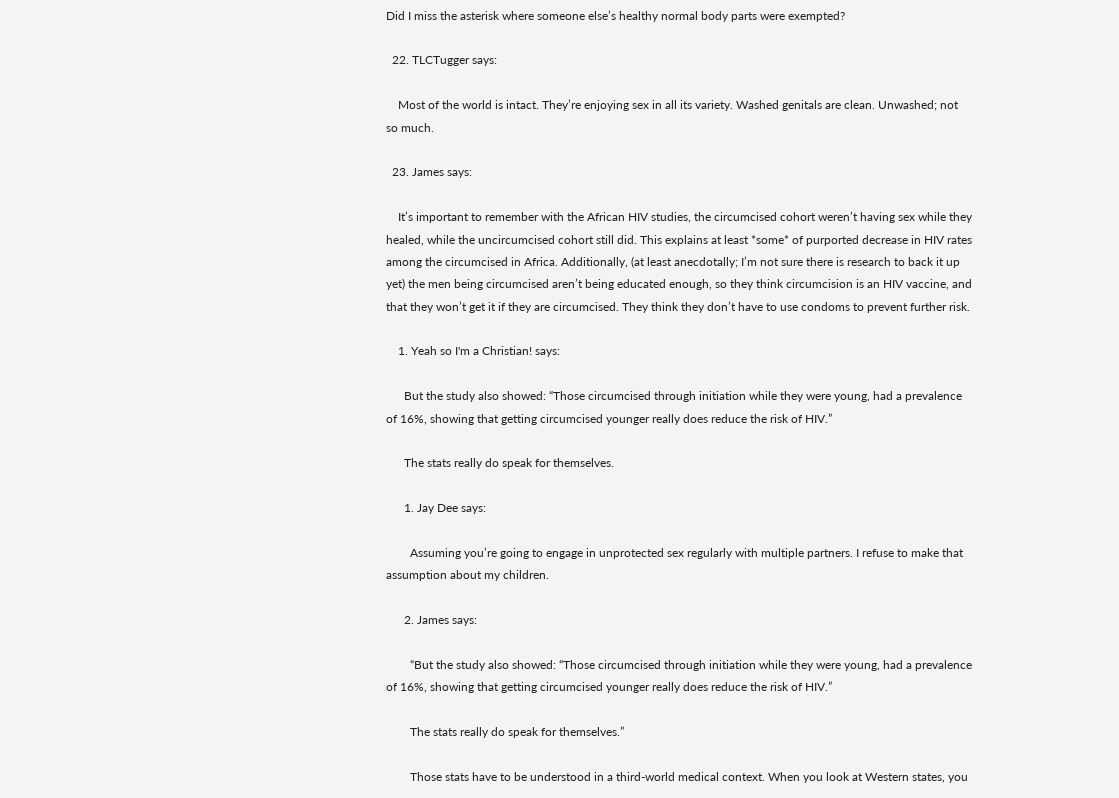Did I miss the asterisk where someone else’s healthy normal body parts were exempted?

  22. TLCTugger says:

    Most of the world is intact. They’re enjoying sex in all its variety. Washed genitals are clean. Unwashed; not so much.

  23. James says:

    It’s important to remember with the African HIV studies, the circumcised cohort weren’t having sex while they healed, while the uncircumcised cohort still did. This explains at least *some* of purported decrease in HIV rates among the circumcised in Africa. Additionally, (at least anecdotally; I’m not sure there is research to back it up yet) the men being circumcised aren’t being educated enough, so they think circumcision is an HIV vaccine, and that they won’t get it if they are circumcised. They think they don’t have to use condoms to prevent further risk.

    1. Yeah so I'm a Christian! says:

      But the study also showed: “Those circumcised through initiation while they were young, had a prevalence of 16%, showing that getting circumcised younger really does reduce the risk of HIV.”

      The stats really do speak for themselves.

      1. Jay Dee says:

        Assuming you’re going to engage in unprotected sex regularly with multiple partners. I refuse to make that assumption about my children.

      2. James says:

        “But the study also showed: “Those circumcised through initiation while they were young, had a prevalence of 16%, showing that getting circumcised younger really does reduce the risk of HIV.”

        The stats really do speak for themselves.”

        Those stats have to be understood in a third-world medical context. When you look at Western states, you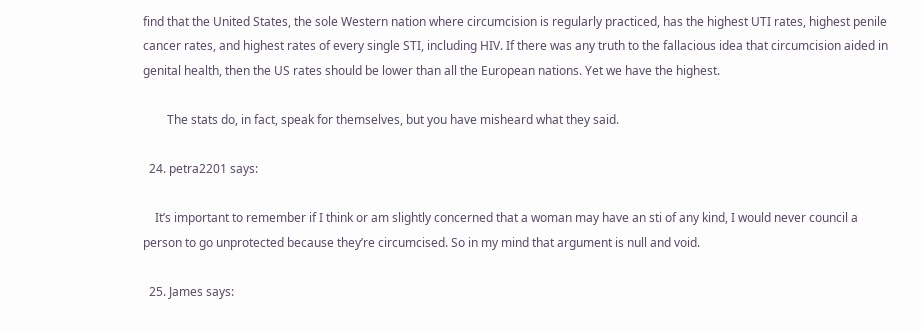find that the United States, the sole Western nation where circumcision is regularly practiced, has the highest UTI rates, highest penile cancer rates, and highest rates of every single STI, including HIV. If there was any truth to the fallacious idea that circumcision aided in genital health, then the US rates should be lower than all the European nations. Yet we have the highest.

        The stats do, in fact, speak for themselves, but you have misheard what they said.

  24. petra2201 says:

    It’s important to remember if I think or am slightly concerned that a woman may have an sti of any kind, I would never council a person to go unprotected because they’re circumcised. So in my mind that argument is null and void.

  25. James says: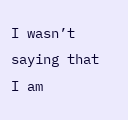I wasn’t saying that I am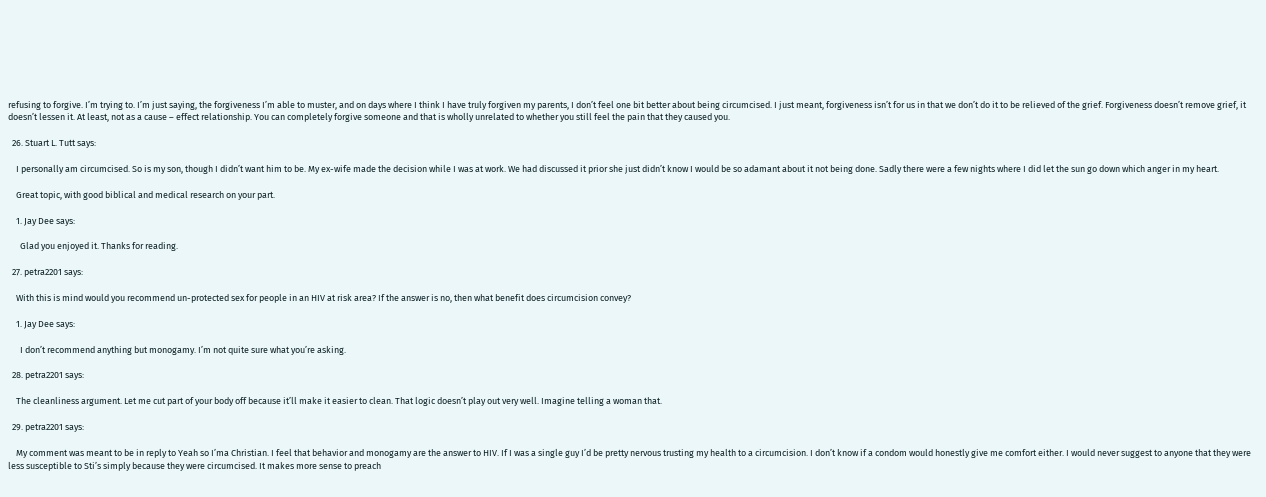refusing to forgive. I’m trying to. I’m just saying, the forgiveness I’m able to muster, and on days where I think I have truly forgiven my parents, I don’t feel one bit better about being circumcised. I just meant, forgiveness isn’t for us in that we don’t do it to be relieved of the grief. Forgiveness doesn’t remove grief, it doesn’t lessen it. At least, not as a cause – effect relationship. You can completely forgive someone and that is wholly unrelated to whether you still feel the pain that they caused you.

  26. Stuart L. Tutt says:

    I personally am circumcised. So is my son, though I didn’t want him to be. My ex-wife made the decision while I was at work. We had discussed it prior she just didn’t know I would be so adamant about it not being done. Sadly there were a few nights where I did let the sun go down which anger in my heart.

    Great topic, with good biblical and medical research on your part.

    1. Jay Dee says:

      Glad you enjoyed it. Thanks for reading.

  27. petra2201 says:

    With this is mind would you recommend un-protected sex for people in an HIV at risk area? If the answer is no, then what benefit does circumcision convey?

    1. Jay Dee says:

      I don’t recommend anything but monogamy. I’m not quite sure what you’re asking.

  28. petra2201 says:

    The cleanliness argument. Let me cut part of your body off because it’ll make it easier to clean. That logic doesn’t play out very well. Imagine telling a woman that.

  29. petra2201 says:

    My comment was meant to be in reply to Yeah so I’ma Christian. I feel that behavior and monogamy are the answer to HIV. If I was a single guy I’d be pretty nervous trusting my health to a circumcision. I don’t know if a condom would honestly give me comfort either. I would never suggest to anyone that they were less susceptible to Sti’s simply because they were circumcised. It makes more sense to preach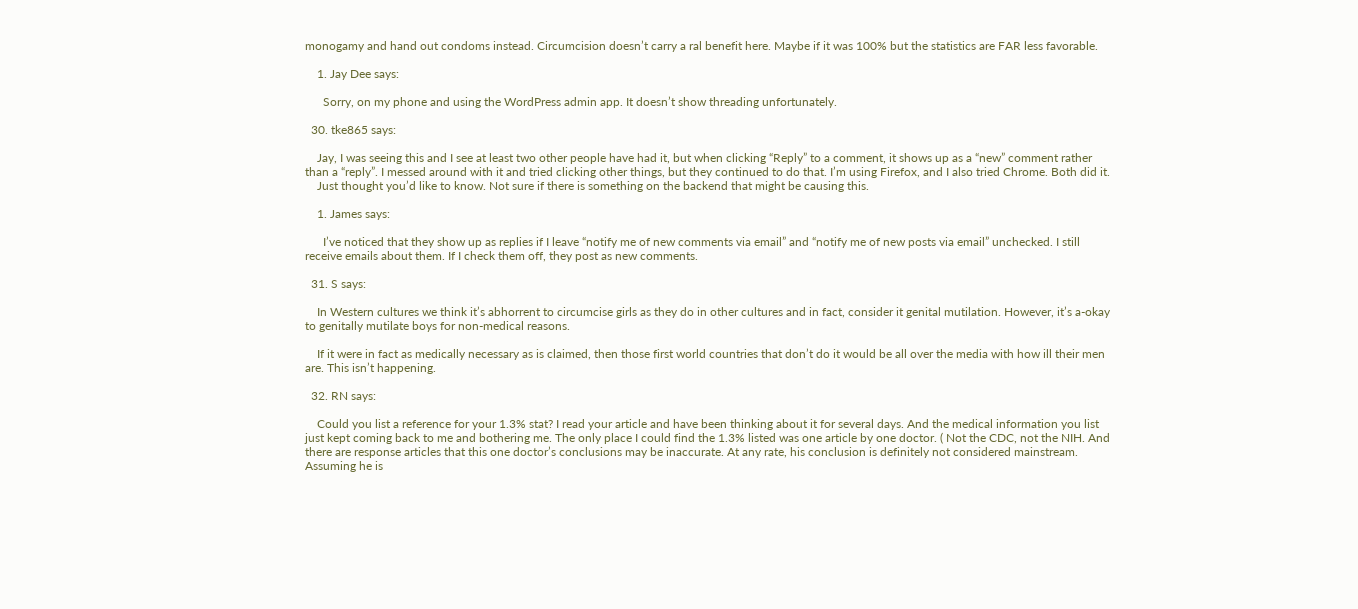monogamy and hand out condoms instead. Circumcision doesn’t carry a ral benefit here. Maybe if it was 100% but the statistics are FAR less favorable.

    1. Jay Dee says:

      Sorry, on my phone and using the WordPress admin app. It doesn’t show threading unfortunately.

  30. tke865 says:

    Jay, I was seeing this and I see at least two other people have had it, but when clicking “Reply” to a comment, it shows up as a “new” comment rather than a “reply”. I messed around with it and tried clicking other things, but they continued to do that. I’m using Firefox, and I also tried Chrome. Both did it.
    Just thought you’d like to know. Not sure if there is something on the backend that might be causing this.

    1. James says:

      I’ve noticed that they show up as replies if I leave “notify me of new comments via email” and “notify me of new posts via email” unchecked. I still receive emails about them. If I check them off, they post as new comments.

  31. S says:

    In Western cultures we think it’s abhorrent to circumcise girls as they do in other cultures and in fact, consider it genital mutilation. However, it’s a-okay to genitally mutilate boys for non-medical reasons.

    If it were in fact as medically necessary as is claimed, then those first world countries that don’t do it would be all over the media with how ill their men are. This isn’t happening.

  32. RN says:

    Could you list a reference for your 1.3% stat? I read your article and have been thinking about it for several days. And the medical information you list just kept coming back to me and bothering me. The only place I could find the 1.3% listed was one article by one doctor. ( Not the CDC, not the NIH. And there are response articles that this one doctor’s conclusions may be inaccurate. At any rate, his conclusion is definitely not considered mainstream. Assuming he is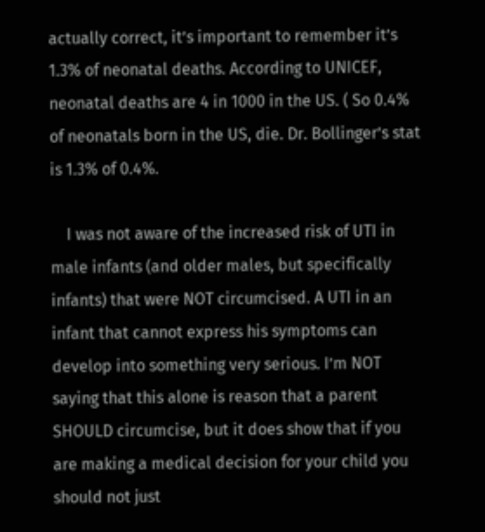actually correct, it’s important to remember it’s 1.3% of neonatal deaths. According to UNICEF, neonatal deaths are 4 in 1000 in the US. ( So 0.4% of neonatals born in the US, die. Dr. Bollinger’s stat is 1.3% of 0.4%.

    I was not aware of the increased risk of UTI in male infants (and older males, but specifically infants) that were NOT circumcised. A UTI in an infant that cannot express his symptoms can develop into something very serious. I’m NOT saying that this alone is reason that a parent SHOULD circumcise, but it does show that if you are making a medical decision for your child you should not just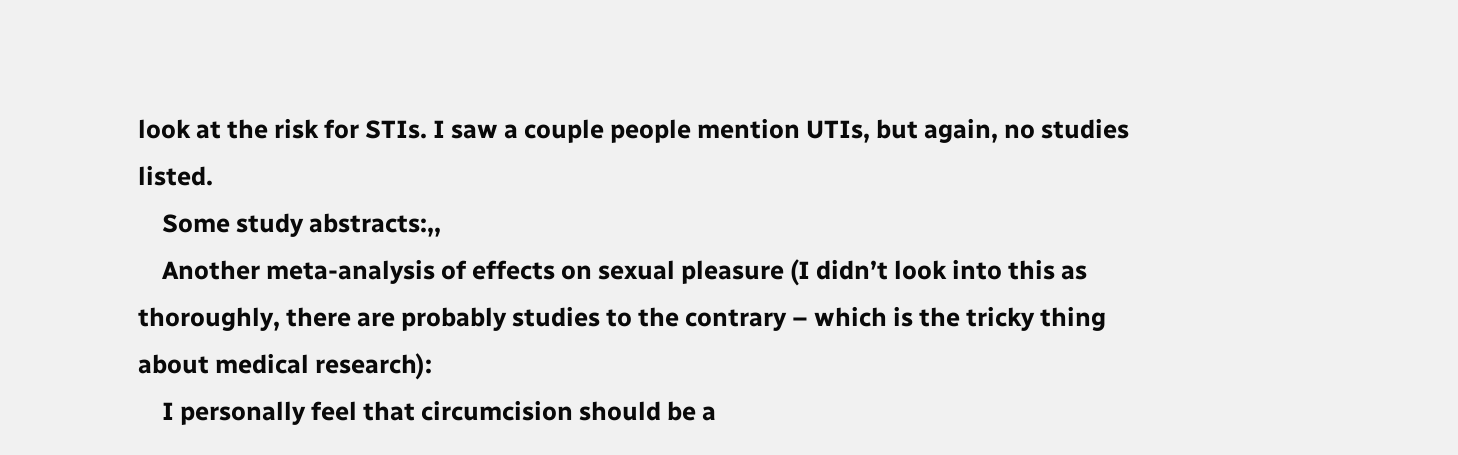look at the risk for STIs. I saw a couple people mention UTIs, but again, no studies listed.
    Some study abstracts:,,
    Another meta-analysis of effects on sexual pleasure (I didn’t look into this as thoroughly, there are probably studies to the contrary – which is the tricky thing about medical research):
    I personally feel that circumcision should be a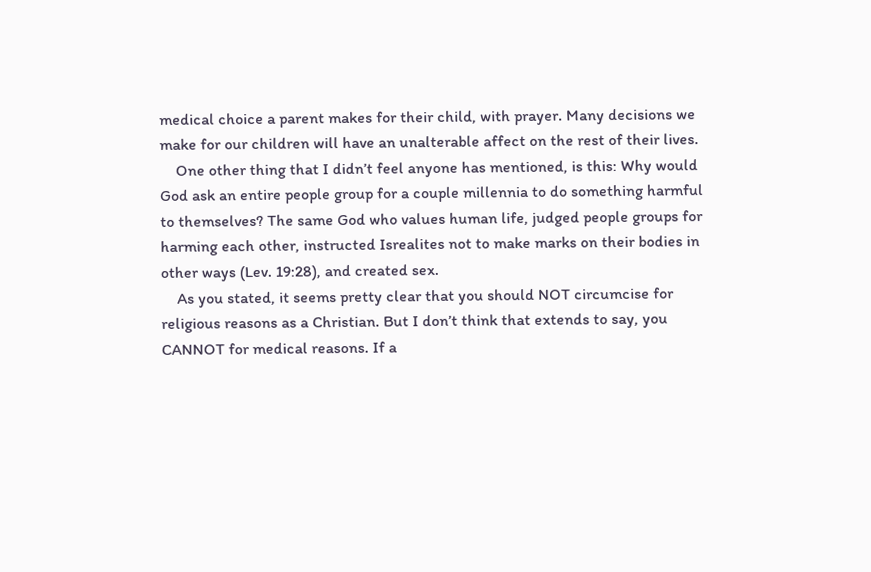medical choice a parent makes for their child, with prayer. Many decisions we make for our children will have an unalterable affect on the rest of their lives.
    One other thing that I didn’t feel anyone has mentioned, is this: Why would God ask an entire people group for a couple millennia to do something harmful to themselves? The same God who values human life, judged people groups for harming each other, instructed Isrealites not to make marks on their bodies in other ways (Lev. 19:28), and created sex.
    As you stated, it seems pretty clear that you should NOT circumcise for religious reasons as a Christian. But I don’t think that extends to say, you CANNOT for medical reasons. If a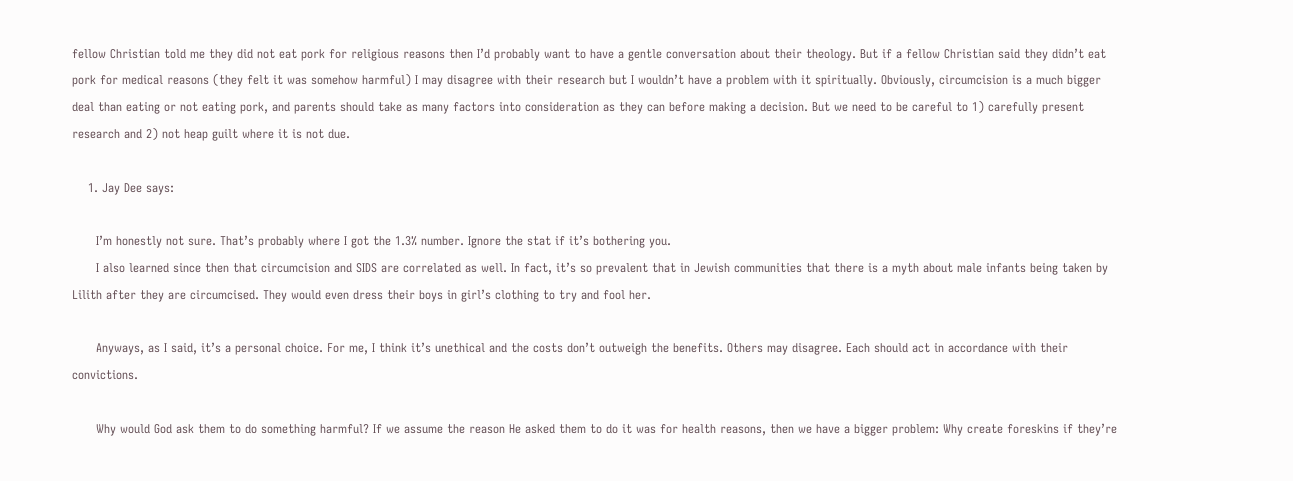fellow Christian told me they did not eat pork for religious reasons then I’d probably want to have a gentle conversation about their theology. But if a fellow Christian said they didn’t eat pork for medical reasons (they felt it was somehow harmful) I may disagree with their research but I wouldn’t have a problem with it spiritually. Obviously, circumcision is a much bigger deal than eating or not eating pork, and parents should take as many factors into consideration as they can before making a decision. But we need to be careful to 1) carefully present research and 2) not heap guilt where it is not due.

    1. Jay Dee says:

      I’m honestly not sure. That’s probably where I got the 1.3% number. Ignore the stat if it’s bothering you.
      I also learned since then that circumcision and SIDS are correlated as well. In fact, it’s so prevalent that in Jewish communities that there is a myth about male infants being taken by Lilith after they are circumcised. They would even dress their boys in girl’s clothing to try and fool her.

      Anyways, as I said, it’s a personal choice. For me, I think it’s unethical and the costs don’t outweigh the benefits. Others may disagree. Each should act in accordance with their convictions.

      Why would God ask them to do something harmful? If we assume the reason He asked them to do it was for health reasons, then we have a bigger problem: Why create foreskins if they’re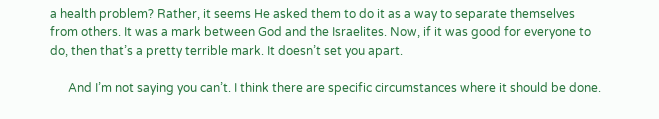a health problem? Rather, it seems He asked them to do it as a way to separate themselves from others. It was a mark between God and the Israelites. Now, if it was good for everyone to do, then that’s a pretty terrible mark. It doesn’t set you apart.

      And I’m not saying you can’t. I think there are specific circumstances where it should be done.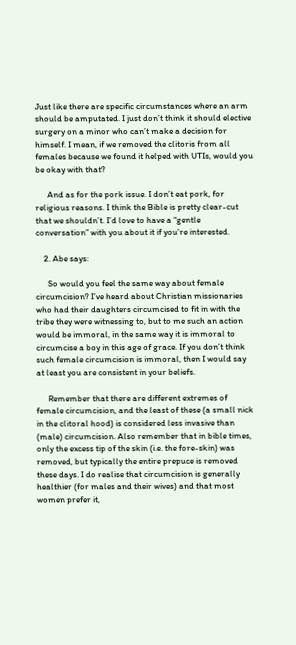Just like there are specific circumstances where an arm should be amputated. I just don’t think it should elective surgery on a minor who can’t make a decision for himself. I mean, if we removed the clitoris from all females because we found it helped with UTIs, would you be okay with that?

      And as for the pork issue. I don’t eat pork, for religious reasons. I think the Bible is pretty clear-cut that we shouldn’t. I’d love to have a “gentle conversation” with you about it if you’re interested.

    2. Abe says:

      So would you feel the same way about female circumcision? I’ve heard about Christian missionaries who had their daughters circumcised to fit in with the tribe they were witnessing to, but to me such an action would be immoral, in the same way it is immoral to circumcise a boy in this age of grace. If you don’t think such female circumcision is immoral, then I would say at least you are consistent in your beliefs.

      Remember that there are different extremes of female circumcision, and the least of these (a small nick in the clitoral hood) is considered less invasive than (male) circumcision. Also remember that in bible times, only the excess tip of the skin (i.e. the fore-skin) was removed, but typically the entire prepuce is removed these days. I do realise that circumcision is generally healthier (for males and their wives) and that most women prefer it,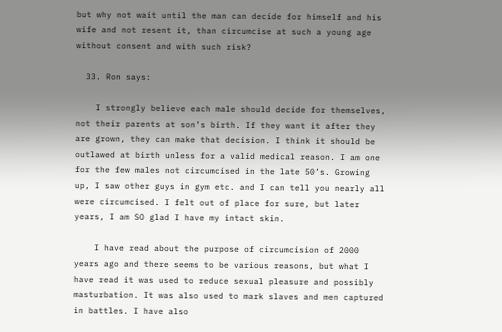but why not wait until the man can decide for himself and his wife and not resent it, than circumcise at such a young age without consent and with such risk?

  33. Ron says:

    I strongly believe each male should decide for themselves, not their parents at son’s birth. If they want it after they are grown, they can make that decision. I think it should be outlawed at birth unless for a valid medical reason. I am one for the few males not circumcised in the late 50’s. Growing up, I saw other guys in gym etc. and I can tell you nearly all were circumcised. I felt out of place for sure, but later years, I am SO glad I have my intact skin.

    I have read about the purpose of circumcision of 2000 years ago and there seems to be various reasons, but what I have read it was used to reduce sexual pleasure and possibly masturbation. It was also used to mark slaves and men captured in battles. I have also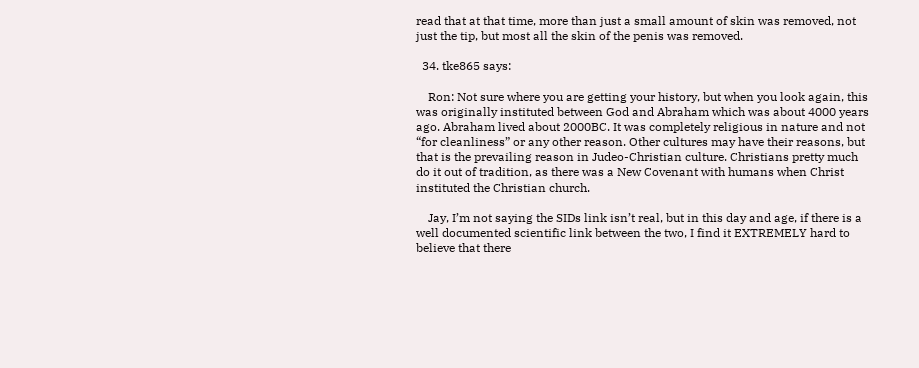read that at that time, more than just a small amount of skin was removed, not just the tip, but most all the skin of the penis was removed.

  34. tke865 says:

    Ron: Not sure where you are getting your history, but when you look again, this was originally instituted between God and Abraham which was about 4000 years ago. Abraham lived about 2000BC. It was completely religious in nature and not “for cleanliness” or any other reason. Other cultures may have their reasons, but that is the prevailing reason in Judeo-Christian culture. Christians pretty much do it out of tradition, as there was a New Covenant with humans when Christ instituted the Christian church.

    Jay, I’m not saying the SIDs link isn’t real, but in this day and age, if there is a well documented scientific link between the two, I find it EXTREMELY hard to believe that there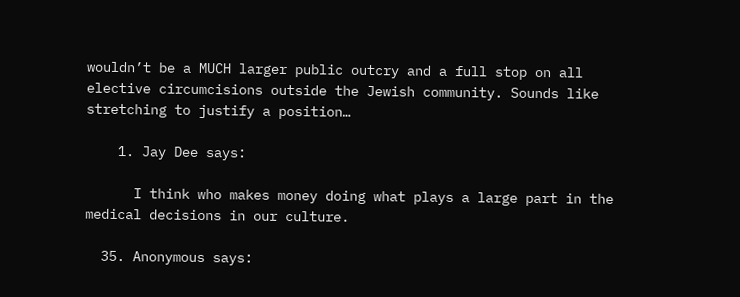wouldn’t be a MUCH larger public outcry and a full stop on all elective circumcisions outside the Jewish community. Sounds like stretching to justify a position…

    1. Jay Dee says:

      I think who makes money doing what plays a large part in the medical decisions in our culture.

  35. Anonymous says: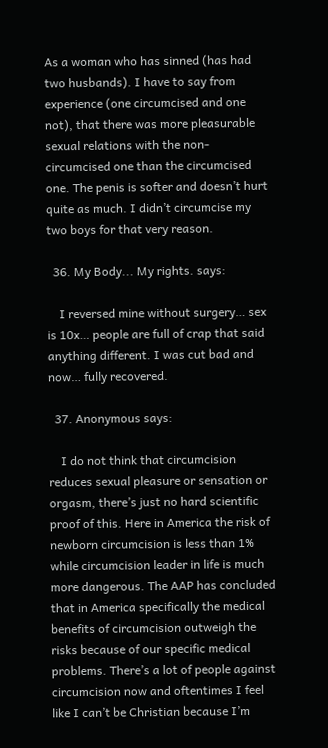As a woman who has sinned (has had two husbands). I have to say from experience (one circumcised and one not), that there was more pleasurable sexual relations with the non-circumcised one than the circumcised one. The penis is softer and doesn’t hurt quite as much. I didn’t circumcise my two boys for that very reason.

  36. My Body... My rights. says:

    I reversed mine without surgery… sex is 10x… people are full of crap that said anything different. I was cut bad and now… fully recovered.

  37. Anonymous says:

    I do not think that circumcision reduces sexual pleasure or sensation or orgasm, there’s just no hard scientific proof of this. Here in America the risk of newborn circumcision is less than 1% while circumcision leader in life is much more dangerous. The AAP has concluded that in America specifically the medical benefits of circumcision outweigh the risks because of our specific medical problems. There’s a lot of people against circumcision now and oftentimes I feel like I can’t be Christian because I’m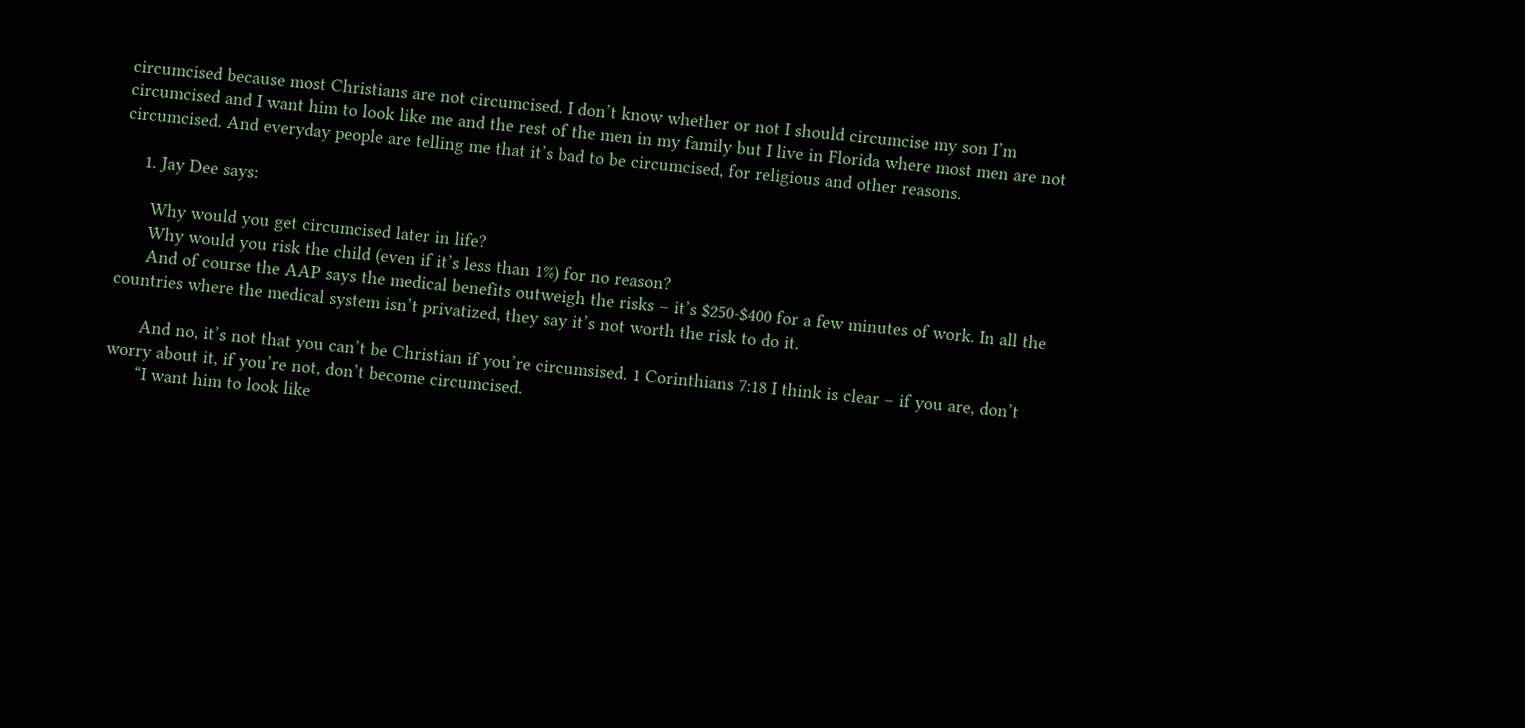circumcised because most Christians are not circumcised. I don’t know whether or not I should circumcise my son I’m circumcised and I want him to look like me and the rest of the men in my family but I live in Florida where most men are not circumcised. And everyday people are telling me that it’s bad to be circumcised, for religious and other reasons.

    1. Jay Dee says:

      Why would you get circumcised later in life?
      Why would you risk the child (even if it’s less than 1%) for no reason?
      And of course the AAP says the medical benefits outweigh the risks – it’s $250-$400 for a few minutes of work. In all the countries where the medical system isn’t privatized, they say it’s not worth the risk to do it.

      And no, it’s not that you can’t be Christian if you’re circumsised. 1 Corinthians 7:18 I think is clear – if you are, don’t worry about it, if you’re not, don’t become circumcised.
      “I want him to look like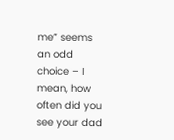me” seems an odd choice – I mean, how often did you see your dad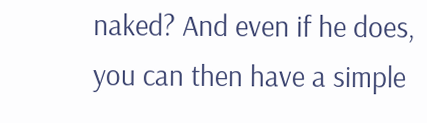naked? And even if he does, you can then have a simple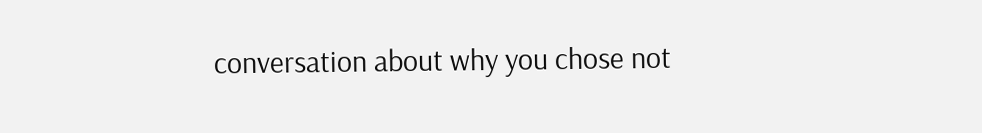conversation about why you chose not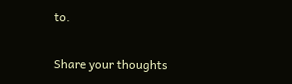to.

Share your thoughts